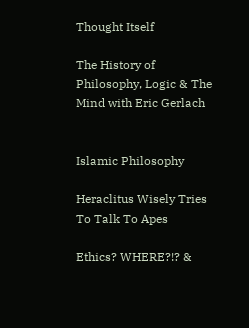Thought Itself

The History of Philosophy, Logic & The Mind with Eric Gerlach


Islamic Philosophy

Heraclitus Wisely Tries To Talk To Apes

Ethics? WHERE?!? &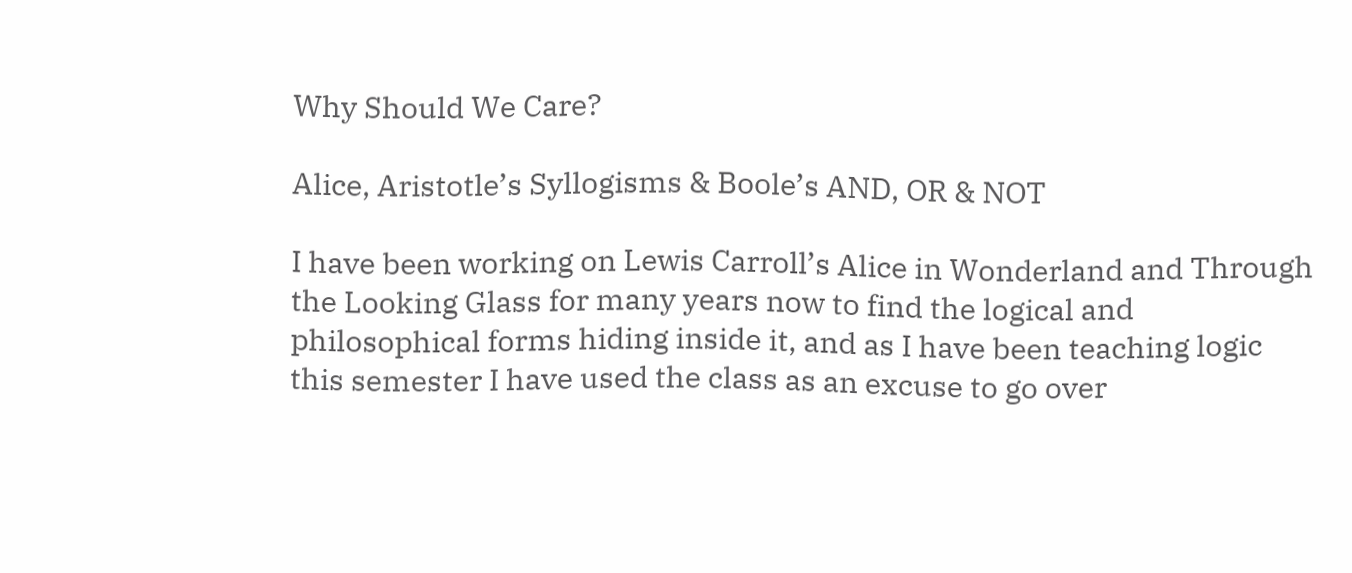Why Should We Care?

Alice, Aristotle’s Syllogisms & Boole’s AND, OR & NOT

I have been working on Lewis Carroll’s Alice in Wonderland and Through the Looking Glass for many years now to find the logical and philosophical forms hiding inside it, and as I have been teaching logic this semester I have used the class as an excuse to go over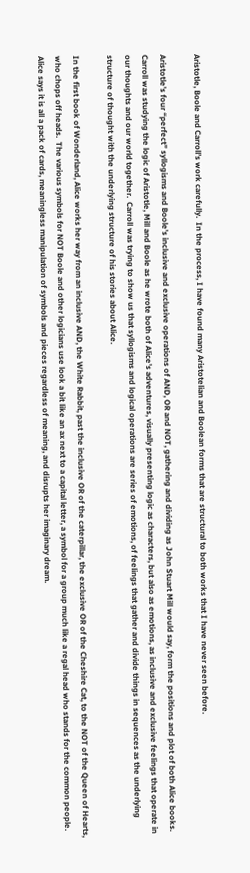Aristotle, Boole and Carroll’s work carefully.  In the process, I have found many Aristotelian and Boolean forms that are structural to both works that I have never seen before.

Aristotle’s four “perfect” syllogisms and Boole’s inclusive and exclusive operations of AND, OR and NOT, gathering and dividing as John Stuart Mill would say, form the positions and plot of both Alice books.  Carroll was studying the logic of Aristotle, Mill and Boole as he wrote both of Alice’s adventures, visually presenting logic as characters, but also as emotions, as inclusive and exclusive feelings that operate in our thoughts and our world together.  Carroll was trying to show us that syllogisms and logical operations are series of emotions, of feelings that gather and divide things in sequences as the underlying structure of thought with the underlying structure of his stories about Alice.

In the first book of Wonderland, Alice works her way from an inclusive AND, the White Rabbit, past the inclusive OR of the caterpillar, the exclusive OR of the Cheshire Cat, to the NOT of the Queen of Hearts, who chops off heads.  The various symbols for NOT Boole and other logicians use look a bit like an ax next to a capital letter, a symbol for a group much like a regal head who stands for the common people. Alice says it is all a pack of cards, meaningless manipulation of symbols and pieces regardless of meaning, and disrupts her imaginary dream.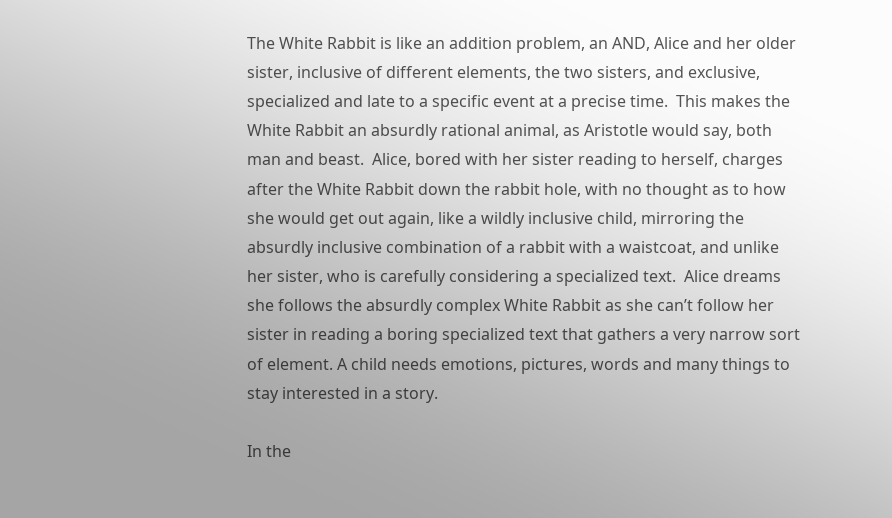The White Rabbit is like an addition problem, an AND, Alice and her older sister, inclusive of different elements, the two sisters, and exclusive, specialized and late to a specific event at a precise time.  This makes the White Rabbit an absurdly rational animal, as Aristotle would say, both man and beast.  Alice, bored with her sister reading to herself, charges after the White Rabbit down the rabbit hole, with no thought as to how she would get out again, like a wildly inclusive child, mirroring the absurdly inclusive combination of a rabbit with a waistcoat, and unlike her sister, who is carefully considering a specialized text.  Alice dreams she follows the absurdly complex White Rabbit as she can’t follow her sister in reading a boring specialized text that gathers a very narrow sort of element. A child needs emotions, pictures, words and many things to stay interested in a story.

In the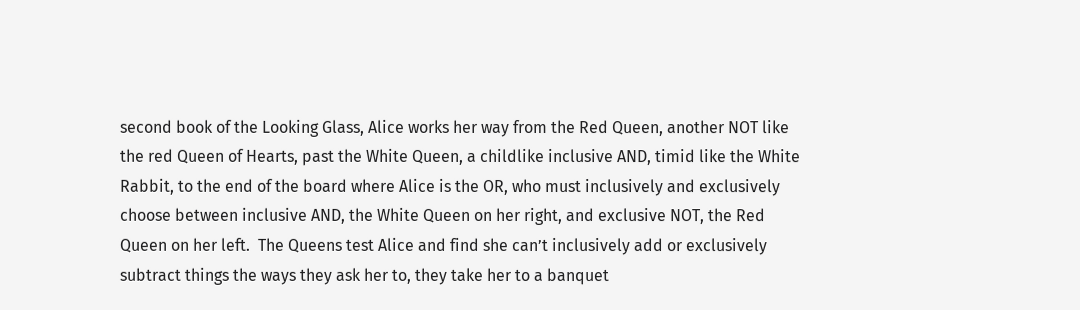second book of the Looking Glass, Alice works her way from the Red Queen, another NOT like the red Queen of Hearts, past the White Queen, a childlike inclusive AND, timid like the White Rabbit, to the end of the board where Alice is the OR, who must inclusively and exclusively choose between inclusive AND, the White Queen on her right, and exclusive NOT, the Red Queen on her left.  The Queens test Alice and find she can’t inclusively add or exclusively subtract things the ways they ask her to, they take her to a banquet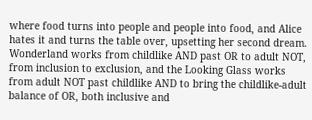where food turns into people and people into food, and Alice hates it and turns the table over, upsetting her second dream. Wonderland works from childlike AND past OR to adult NOT, from inclusion to exclusion, and the Looking Glass works from adult NOT past childlike AND to bring the childlike-adult balance of OR, both inclusive and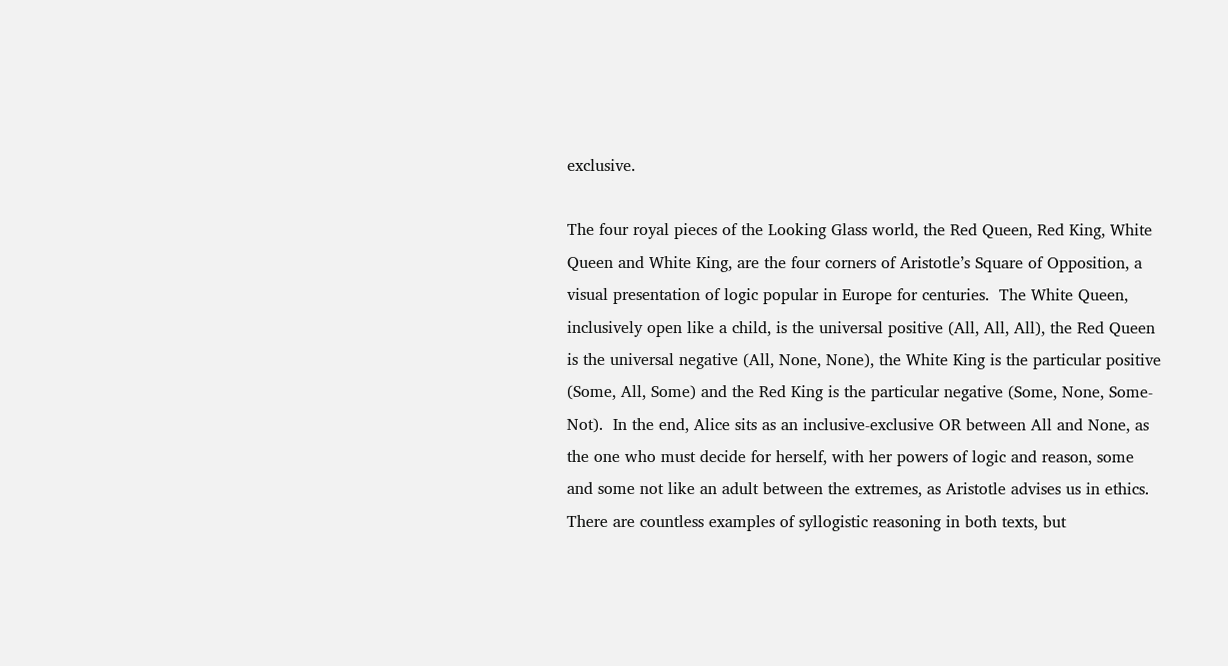exclusive.

The four royal pieces of the Looking Glass world, the Red Queen, Red King, White Queen and White King, are the four corners of Aristotle’s Square of Opposition, a visual presentation of logic popular in Europe for centuries.  The White Queen, inclusively open like a child, is the universal positive (All, All, All), the Red Queen is the universal negative (All, None, None), the White King is the particular positive (Some, All, Some) and the Red King is the particular negative (Some, None, Some-Not).  In the end, Alice sits as an inclusive-exclusive OR between All and None, as the one who must decide for herself, with her powers of logic and reason, some and some not like an adult between the extremes, as Aristotle advises us in ethics.  There are countless examples of syllogistic reasoning in both texts, but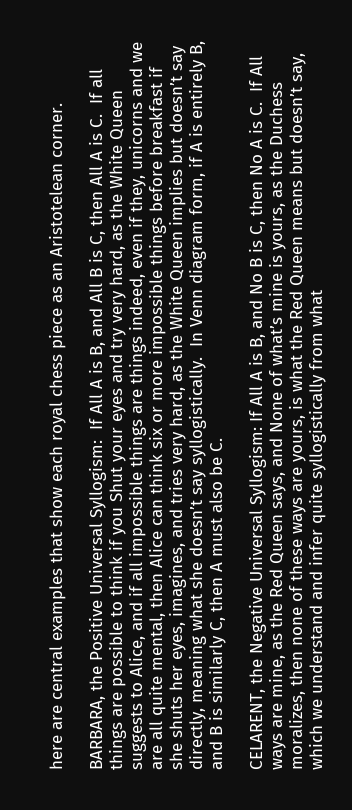here are central examples that show each royal chess piece as an Aristotelean corner.

BARBARA, the Positive Universal Syllogism:  If All A is B, and All B is C, then All A is C.  If all things are possible to think if you Shut your eyes and try very hard, as the White Queen suggests to Alice, and if all impossible things are things indeed, even if they, unicorns and we are all quite mental, then Alice can think six or more impossible things before breakfast if she shuts her eyes, imagines, and tries very hard, as the White Queen implies but doesn’t say directly, meaning what she doesn’t say syllogistically.  In Venn diagram form, if A is entirely B, and B is similarly C, then A must also be C.

CELARENT, the Negative Universal Syllogism: If All A is B, and No B is C, then No A is C.  If All ways are mine, as the Red Queen says, and None of what’s mine is yours, as the Duchess moralizes, then none of these ways are yours, is what the Red Queen means but doesn’t say, which we understand and infer quite syllogistically from what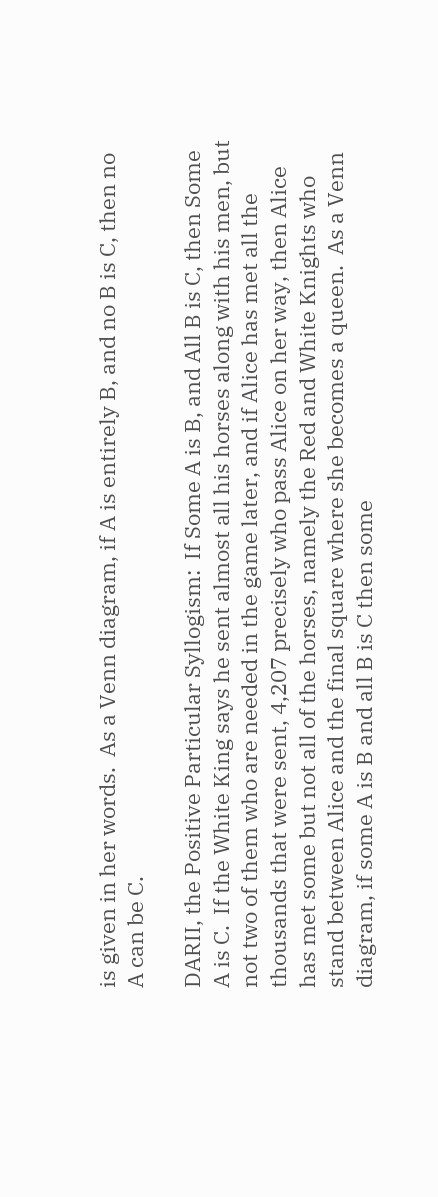is given in her words.  As a Venn diagram, if A is entirely B, and no B is C, then no A can be C.

DARII, the Positive Particular Syllogism:  If Some A is B, and All B is C, then Some A is C.  If the White King says he sent almost all his horses along with his men, but not two of them who are needed in the game later, and if Alice has met all the thousands that were sent, 4,207 precisely who pass Alice on her way, then Alice has met some but not all of the horses, namely the Red and White Knights who stand between Alice and the final square where she becomes a queen.  As a Venn diagram, if some A is B and all B is C then some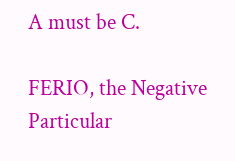A must be C.

FERIO, the Negative Particular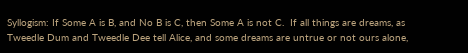Syllogism: If Some A is B, and No B is C, then Some A is not C.  If all things are dreams, as Tweedle Dum and Tweedle Dee tell Alice, and some dreams are untrue or not ours alone,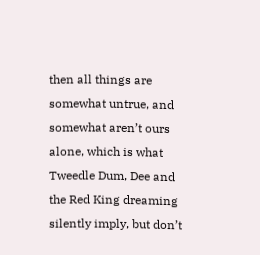then all things are somewhat untrue, and somewhat aren’t ours alone, which is what Tweedle Dum, Dee and the Red King dreaming silently imply, but don’t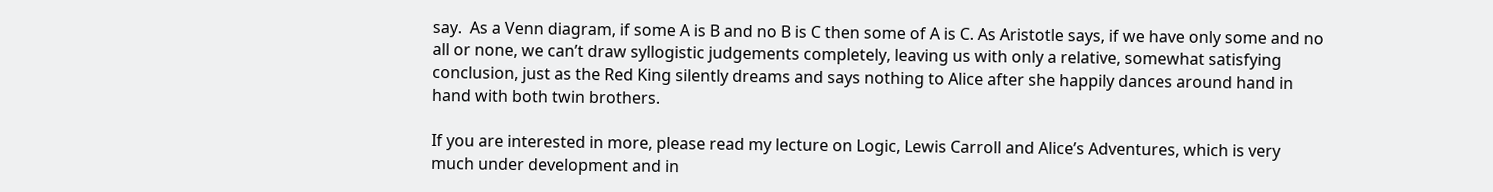say.  As a Venn diagram, if some A is B and no B is C then some of A is C. As Aristotle says, if we have only some and no all or none, we can’t draw syllogistic judgements completely, leaving us with only a relative, somewhat satisfying conclusion, just as the Red King silently dreams and says nothing to Alice after she happily dances around hand in hand with both twin brothers.

If you are interested in more, please read my lecture on Logic, Lewis Carroll and Alice’s Adventures, which is very much under development and in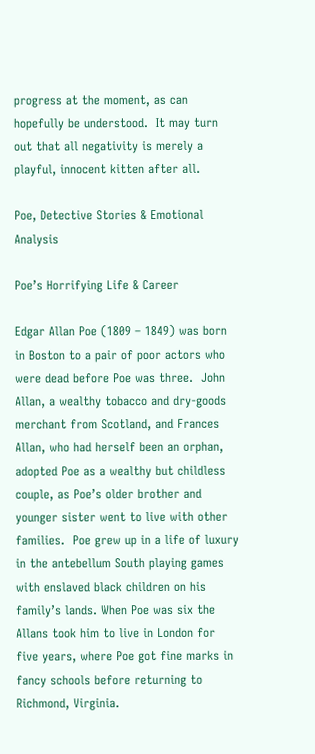progress at the moment, as can hopefully be understood.  It may turn out that all negativity is merely a playful, innocent kitten after all.

Poe, Detective Stories & Emotional Analysis

Poe’s Horrifying Life & Career

Edgar Allan Poe (1809 – 1849) was born in Boston to a pair of poor actors who were dead before Poe was three.  John Allan, a wealthy tobacco and dry-goods merchant from Scotland, and Frances Allan, who had herself been an orphan, adopted Poe as a wealthy but childless couple, as Poe’s older brother and younger sister went to live with other families.  Poe grew up in a life of luxury in the antebellum South playing games with enslaved black children on his family’s lands. When Poe was six the Allans took him to live in London for five years, where Poe got fine marks in fancy schools before returning to Richmond, Virginia.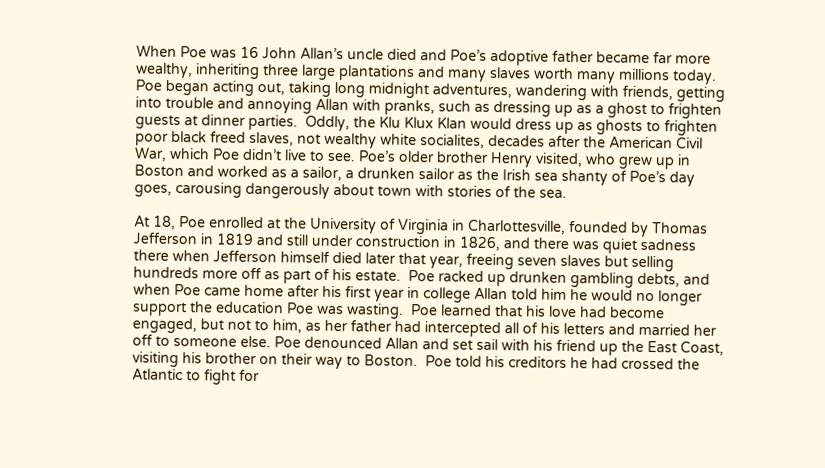When Poe was 16 John Allan’s uncle died and Poe’s adoptive father became far more wealthy, inheriting three large plantations and many slaves worth many millions today.  Poe began acting out, taking long midnight adventures, wandering with friends, getting into trouble and annoying Allan with pranks, such as dressing up as a ghost to frighten guests at dinner parties.  Oddly, the Klu Klux Klan would dress up as ghosts to frighten poor black freed slaves, not wealthy white socialites, decades after the American Civil War, which Poe didn’t live to see. Poe’s older brother Henry visited, who grew up in Boston and worked as a sailor, a drunken sailor as the Irish sea shanty of Poe’s day goes, carousing dangerously about town with stories of the sea.

At 18, Poe enrolled at the University of Virginia in Charlottesville, founded by Thomas Jefferson in 1819 and still under construction in 1826, and there was quiet sadness there when Jefferson himself died later that year, freeing seven slaves but selling hundreds more off as part of his estate.  Poe racked up drunken gambling debts, and when Poe came home after his first year in college Allan told him he would no longer support the education Poe was wasting.  Poe learned that his love had become engaged, but not to him, as her father had intercepted all of his letters and married her off to someone else. Poe denounced Allan and set sail with his friend up the East Coast, visiting his brother on their way to Boston.  Poe told his creditors he had crossed the Atlantic to fight for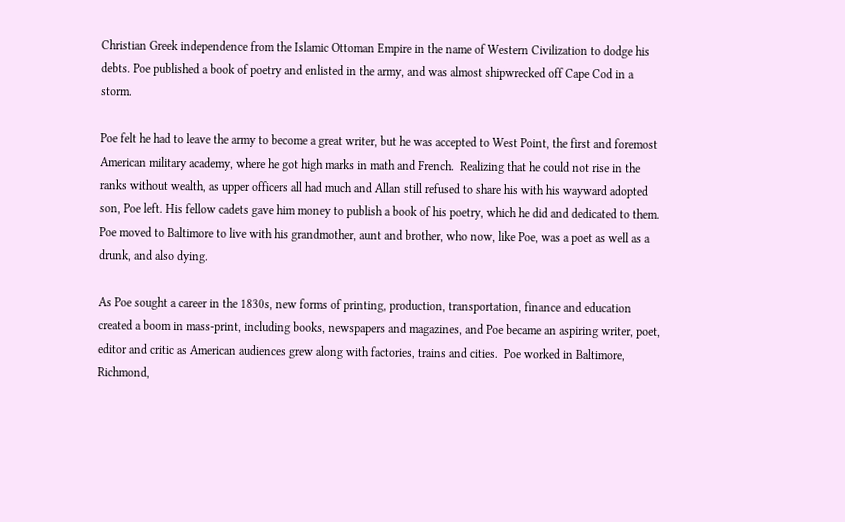Christian Greek independence from the Islamic Ottoman Empire in the name of Western Civilization to dodge his debts. Poe published a book of poetry and enlisted in the army, and was almost shipwrecked off Cape Cod in a storm.

Poe felt he had to leave the army to become a great writer, but he was accepted to West Point, the first and foremost American military academy, where he got high marks in math and French.  Realizing that he could not rise in the ranks without wealth, as upper officers all had much and Allan still refused to share his with his wayward adopted son, Poe left. His fellow cadets gave him money to publish a book of his poetry, which he did and dedicated to them.  Poe moved to Baltimore to live with his grandmother, aunt and brother, who now, like Poe, was a poet as well as a drunk, and also dying.

As Poe sought a career in the 1830s, new forms of printing, production, transportation, finance and education created a boom in mass-print, including books, newspapers and magazines, and Poe became an aspiring writer, poet, editor and critic as American audiences grew along with factories, trains and cities.  Poe worked in Baltimore, Richmond,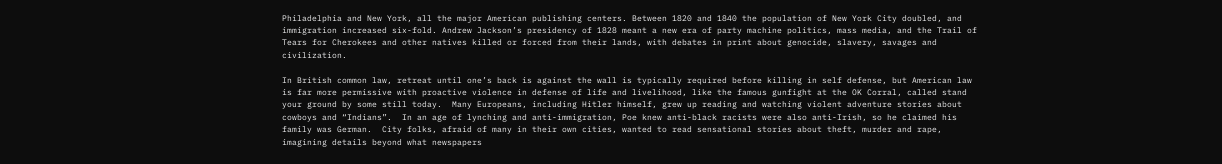Philadelphia and New York, all the major American publishing centers. Between 1820 and 1840 the population of New York City doubled, and immigration increased six-fold. Andrew Jackson’s presidency of 1828 meant a new era of party machine politics, mass media, and the Trail of Tears for Cherokees and other natives killed or forced from their lands, with debates in print about genocide, slavery, savages and civilization.

In British common law, retreat until one’s back is against the wall is typically required before killing in self defense, but American law is far more permissive with proactive violence in defense of life and livelihood, like the famous gunfight at the OK Corral, called stand your ground by some still today.  Many Europeans, including Hitler himself, grew up reading and watching violent adventure stories about cowboys and “Indians”.  In an age of lynching and anti-immigration, Poe knew anti-black racists were also anti-Irish, so he claimed his family was German.  City folks, afraid of many in their own cities, wanted to read sensational stories about theft, murder and rape, imagining details beyond what newspapers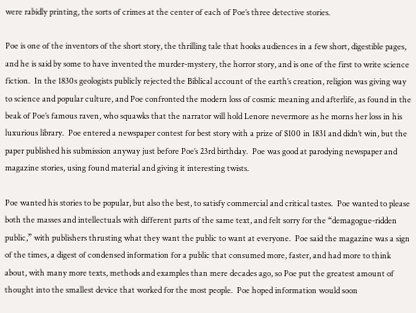were rabidly printing, the sorts of crimes at the center of each of Poe’s three detective stories.

Poe is one of the inventors of the short story, the thrilling tale that hooks audiences in a few short, digestible pages, and he is said by some to have invented the murder-mystery, the horror story, and is one of the first to write science fiction.  In the 1830s geologists publicly rejected the Biblical account of the earth’s creation, religion was giving way to science and popular culture, and Poe confronted the modern loss of cosmic meaning and afterlife, as found in the beak of Poe’s famous raven, who squawks that the narrator will hold Lenore nevermore as he morns her loss in his luxurious library.  Poe entered a newspaper contest for best story with a prize of $100 in 1831 and didn’t win, but the paper published his submission anyway just before Poe’s 23rd birthday.  Poe was good at parodying newspaper and magazine stories, using found material and giving it interesting twists.

Poe wanted his stories to be popular, but also the best, to satisfy commercial and critical tastes.  Poe wanted to please both the masses and intellectuals with different parts of the same text, and felt sorry for the “demagogue-ridden public,” with publishers thrusting what they want the public to want at everyone.  Poe said the magazine was a sign of the times, a digest of condensed information for a public that consumed more, faster, and had more to think about, with many more texts, methods and examples than mere decades ago, so Poe put the greatest amount of thought into the smallest device that worked for the most people.  Poe hoped information would soon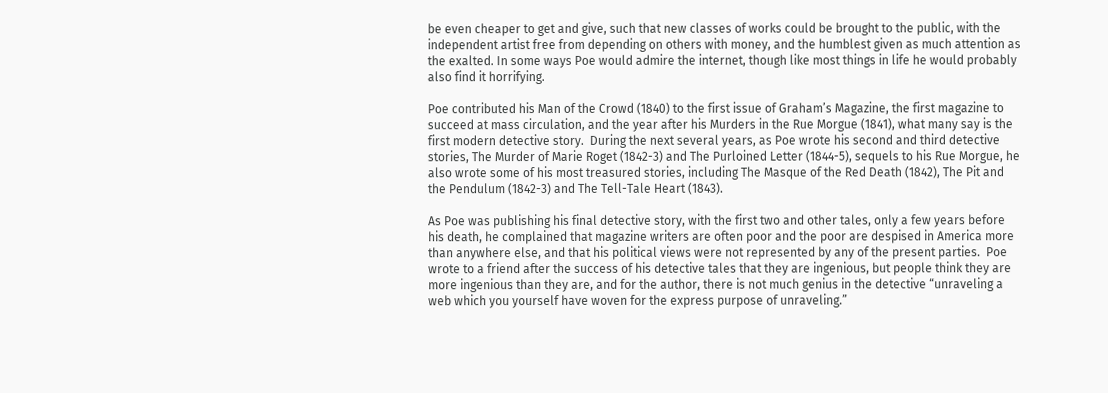be even cheaper to get and give, such that new classes of works could be brought to the public, with the independent artist free from depending on others with money, and the humblest given as much attention as the exalted. In some ways Poe would admire the internet, though like most things in life he would probably also find it horrifying.

Poe contributed his Man of the Crowd (1840) to the first issue of Graham’s Magazine, the first magazine to succeed at mass circulation, and the year after his Murders in the Rue Morgue (1841), what many say is the first modern detective story.  During the next several years, as Poe wrote his second and third detective stories, The Murder of Marie Roget (1842-3) and The Purloined Letter (1844-5), sequels to his Rue Morgue, he also wrote some of his most treasured stories, including The Masque of the Red Death (1842), The Pit and the Pendulum (1842-3) and The Tell-Tale Heart (1843).

As Poe was publishing his final detective story, with the first two and other tales, only a few years before his death, he complained that magazine writers are often poor and the poor are despised in America more than anywhere else, and that his political views were not represented by any of the present parties.  Poe wrote to a friend after the success of his detective tales that they are ingenious, but people think they are more ingenious than they are, and for the author, there is not much genius in the detective “unraveling a web which you yourself have woven for the express purpose of unraveling.”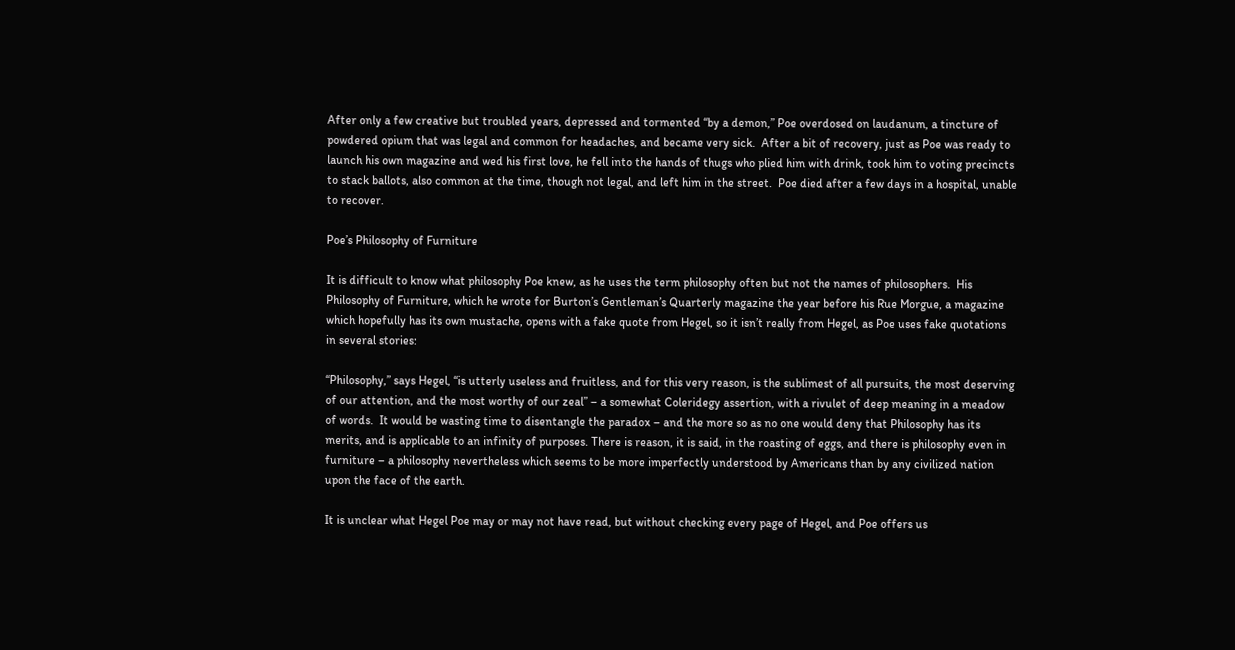After only a few creative but troubled years, depressed and tormented “by a demon,” Poe overdosed on laudanum, a tincture of powdered opium that was legal and common for headaches, and became very sick.  After a bit of recovery, just as Poe was ready to launch his own magazine and wed his first love, he fell into the hands of thugs who plied him with drink, took him to voting precincts to stack ballots, also common at the time, though not legal, and left him in the street.  Poe died after a few days in a hospital, unable to recover.

Poe’s Philosophy of Furniture

It is difficult to know what philosophy Poe knew, as he uses the term philosophy often but not the names of philosophers.  His Philosophy of Furniture, which he wrote for Burton’s Gentleman’s Quarterly magazine the year before his Rue Morgue, a magazine which hopefully has its own mustache, opens with a fake quote from Hegel, so it isn’t really from Hegel, as Poe uses fake quotations in several stories:

“Philosophy,” says Hegel, “is utterly useless and fruitless, and for this very reason, is the sublimest of all pursuits, the most deserving of our attention, and the most worthy of our zeal” – a somewhat Coleridegy assertion, with a rivulet of deep meaning in a meadow of words.  It would be wasting time to disentangle the paradox – and the more so as no one would deny that Philosophy has its merits, and is applicable to an infinity of purposes. There is reason, it is said, in the roasting of eggs, and there is philosophy even in furniture – a philosophy nevertheless which seems to be more imperfectly understood by Americans than by any civilized nation upon the face of the earth.

It is unclear what Hegel Poe may or may not have read, but without checking every page of Hegel, and Poe offers us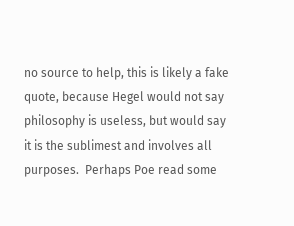no source to help, this is likely a fake quote, because Hegel would not say philosophy is useless, but would say it is the sublimest and involves all purposes.  Perhaps Poe read some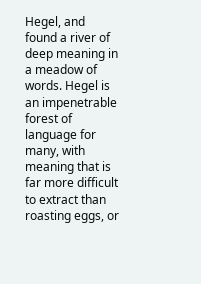Hegel, and found a river of deep meaning in a meadow of words. Hegel is an impenetrable forest of language for many, with meaning that is far more difficult to extract than roasting eggs, or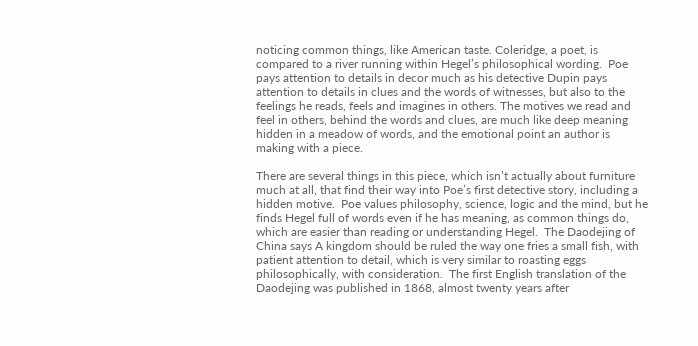noticing common things, like American taste. Coleridge, a poet, is compared to a river running within Hegel’s philosophical wording.  Poe pays attention to details in decor much as his detective Dupin pays attention to details in clues and the words of witnesses, but also to the feelings he reads, feels and imagines in others. The motives we read and feel in others, behind the words and clues, are much like deep meaning hidden in a meadow of words, and the emotional point an author is making with a piece.

There are several things in this piece, which isn’t actually about furniture much at all, that find their way into Poe’s first detective story, including a hidden motive.  Poe values philosophy, science, logic and the mind, but he finds Hegel full of words even if he has meaning, as common things do, which are easier than reading or understanding Hegel.  The Daodejing of China says A kingdom should be ruled the way one fries a small fish, with patient attention to detail, which is very similar to roasting eggs philosophically, with consideration.  The first English translation of the Daodejing was published in 1868, almost twenty years after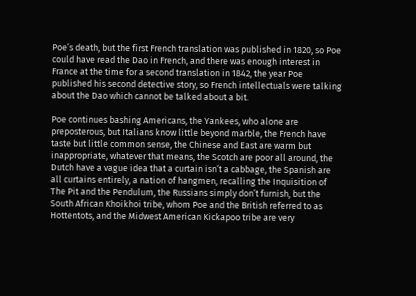Poe’s death, but the first French translation was published in 1820, so Poe could have read the Dao in French, and there was enough interest in France at the time for a second translation in 1842, the year Poe published his second detective story, so French intellectuals were talking about the Dao which cannot be talked about a bit.

Poe continues bashing Americans, the Yankees, who alone are preposterous, but Italians know little beyond marble, the French have taste but little common sense, the Chinese and East are warm but inappropriate, whatever that means, the Scotch are poor all around, the Dutch have a vague idea that a curtain isn’t a cabbage, the Spanish are all curtains entirely, a nation of hangmen, recalling the Inquisition of The Pit and the Pendulum, the Russians simply don’t furnish, but the South African Khoikhoi tribe, whom Poe and the British referred to as Hottentots, and the Midwest American Kickapoo tribe are very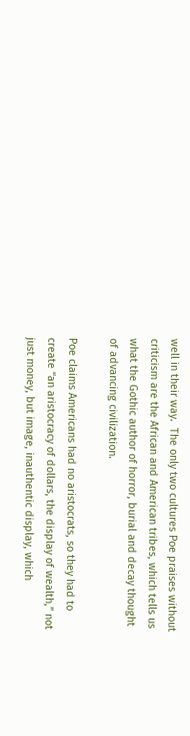well in their way.  The only two cultures Poe praises without criticism are the African and American tribes, which tells us what the Gothic author of horror, burial and decay thought of advancing civilization.

Poe claims Americans had no aristocrats, so they had to create “an aristocracy of dollars, the display of wealth,” not just money, but image, inauthentic display, which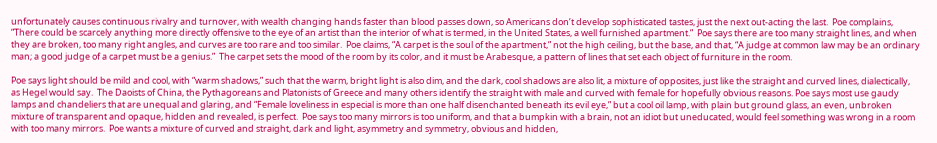unfortunately causes continuous rivalry and turnover, with wealth changing hands faster than blood passes down, so Americans don’t develop sophisticated tastes, just the next out-acting the last.  Poe complains, “There could be scarcely anything more directly offensive to the eye of an artist than the interior of what is termed, in the United States, a well furnished apartment.”  Poe says there are too many straight lines, and when they are broken, too many right angles, and curves are too rare and too similar.  Poe claims, “A carpet is the soul of the apartment,” not the high ceiling, but the base, and that, “A judge at common law may be an ordinary man; a good judge of a carpet must be a genius.”  The carpet sets the mood of the room by its color, and it must be Arabesque, a pattern of lines that set each object of furniture in the room.

Poe says light should be mild and cool, with “warm shadows,” such that the warm, bright light is also dim, and the dark, cool shadows are also lit, a mixture of opposites, just like the straight and curved lines, dialectically, as Hegel would say.  The Daoists of China, the Pythagoreans and Platonists of Greece and many others identify the straight with male and curved with female for hopefully obvious reasons. Poe says most use gaudy lamps and chandeliers that are unequal and glaring, and “Female loveliness in especial is more than one half disenchanted beneath its evil eye,” but a cool oil lamp, with plain but ground glass, an even, unbroken mixture of transparent and opaque, hidden and revealed, is perfect.  Poe says too many mirrors is too uniform, and that a bumpkin with a brain, not an idiot but uneducated, would feel something was wrong in a room with too many mirrors.  Poe wants a mixture of curved and straight, dark and light, asymmetry and symmetry, obvious and hidden,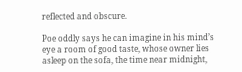reflected and obscure.

Poe oddly says he can imagine in his mind’s eye a room of good taste, whose owner lies asleep on the sofa, the time near midnight,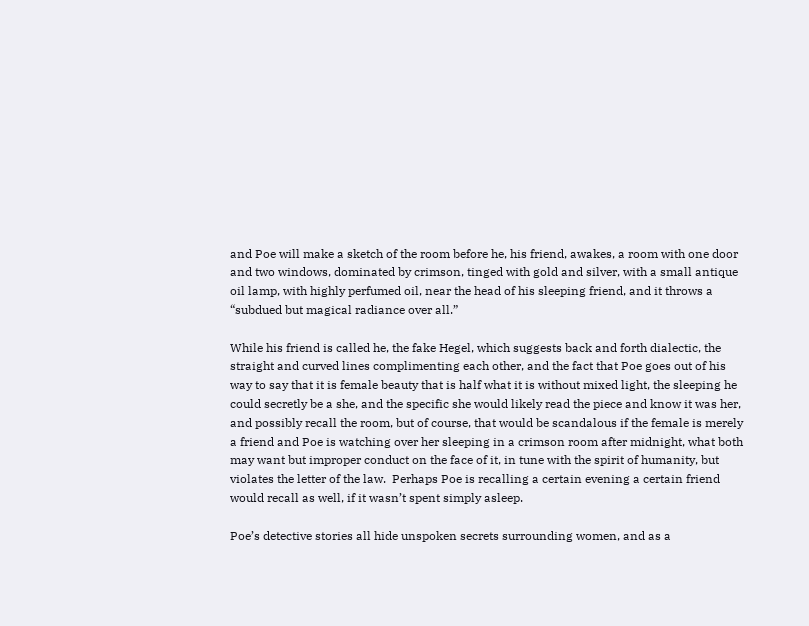and Poe will make a sketch of the room before he, his friend, awakes, a room with one door and two windows, dominated by crimson, tinged with gold and silver, with a small antique oil lamp, with highly perfumed oil, near the head of his sleeping friend, and it throws a “subdued but magical radiance over all.”

While his friend is called he, the fake Hegel, which suggests back and forth dialectic, the straight and curved lines complimenting each other, and the fact that Poe goes out of his way to say that it is female beauty that is half what it is without mixed light, the sleeping he could secretly be a she, and the specific she would likely read the piece and know it was her, and possibly recall the room, but of course, that would be scandalous if the female is merely a friend and Poe is watching over her sleeping in a crimson room after midnight, what both may want but improper conduct on the face of it, in tune with the spirit of humanity, but violates the letter of the law.  Perhaps Poe is recalling a certain evening a certain friend would recall as well, if it wasn’t spent simply asleep.

Poe’s detective stories all hide unspoken secrets surrounding women, and as a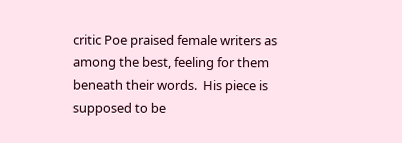critic Poe praised female writers as among the best, feeling for them beneath their words.  His piece is supposed to be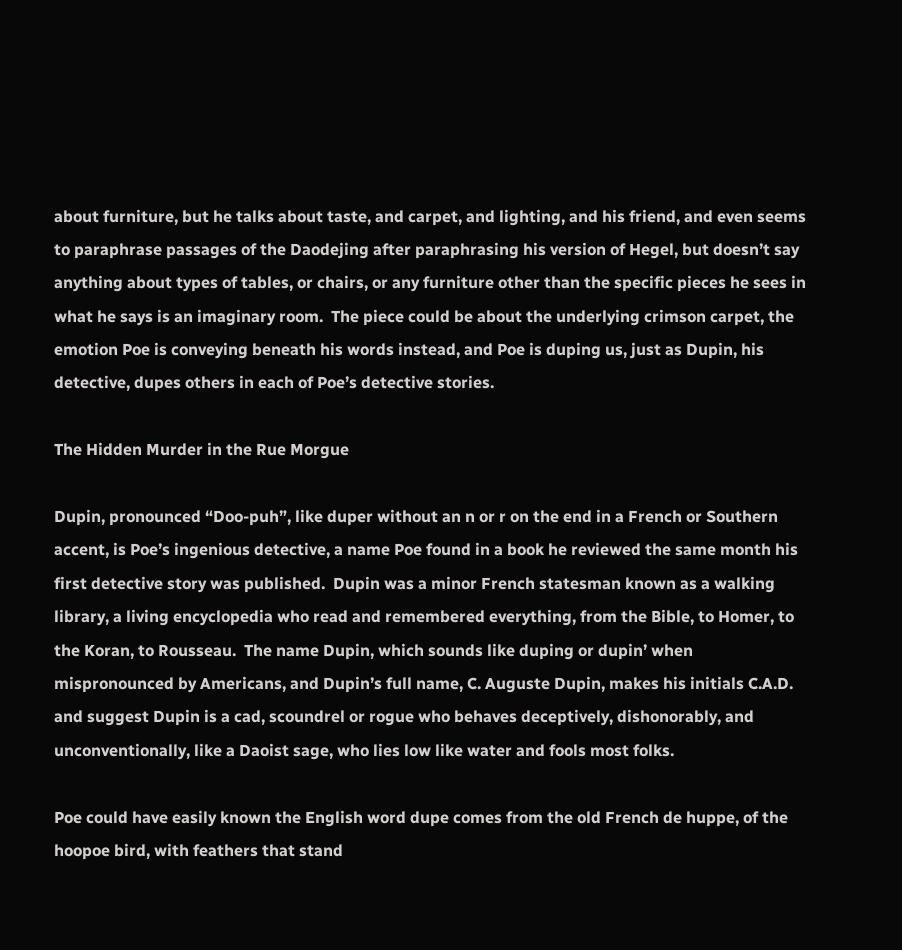about furniture, but he talks about taste, and carpet, and lighting, and his friend, and even seems to paraphrase passages of the Daodejing after paraphrasing his version of Hegel, but doesn’t say anything about types of tables, or chairs, or any furniture other than the specific pieces he sees in what he says is an imaginary room.  The piece could be about the underlying crimson carpet, the emotion Poe is conveying beneath his words instead, and Poe is duping us, just as Dupin, his detective, dupes others in each of Poe’s detective stories.

The Hidden Murder in the Rue Morgue

Dupin, pronounced “Doo-puh”, like duper without an n or r on the end in a French or Southern accent, is Poe’s ingenious detective, a name Poe found in a book he reviewed the same month his first detective story was published.  Dupin was a minor French statesman known as a walking library, a living encyclopedia who read and remembered everything, from the Bible, to Homer, to the Koran, to Rousseau.  The name Dupin, which sounds like duping or dupin’ when mispronounced by Americans, and Dupin’s full name, C. Auguste Dupin, makes his initials C.A.D. and suggest Dupin is a cad, scoundrel or rogue who behaves deceptively, dishonorably, and unconventionally, like a Daoist sage, who lies low like water and fools most folks.

Poe could have easily known the English word dupe comes from the old French de huppe, of the hoopoe bird, with feathers that stand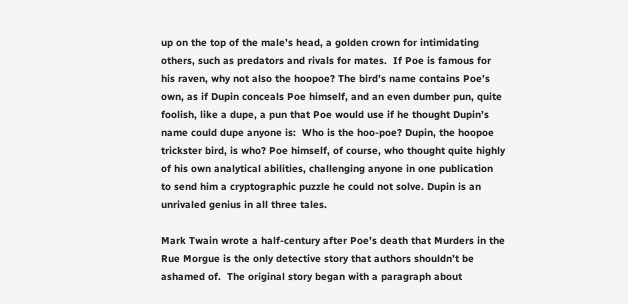up on the top of the male’s head, a golden crown for intimidating others, such as predators and rivals for mates.  If Poe is famous for his raven, why not also the hoopoe? The bird’s name contains Poe’s own, as if Dupin conceals Poe himself, and an even dumber pun, quite foolish, like a dupe, a pun that Poe would use if he thought Dupin’s name could dupe anyone is:  Who is the hoo-poe? Dupin, the hoopoe trickster bird, is who? Poe himself, of course, who thought quite highly of his own analytical abilities, challenging anyone in one publication to send him a cryptographic puzzle he could not solve. Dupin is an unrivaled genius in all three tales.

Mark Twain wrote a half-century after Poe’s death that Murders in the Rue Morgue is the only detective story that authors shouldn’t be ashamed of.  The original story began with a paragraph about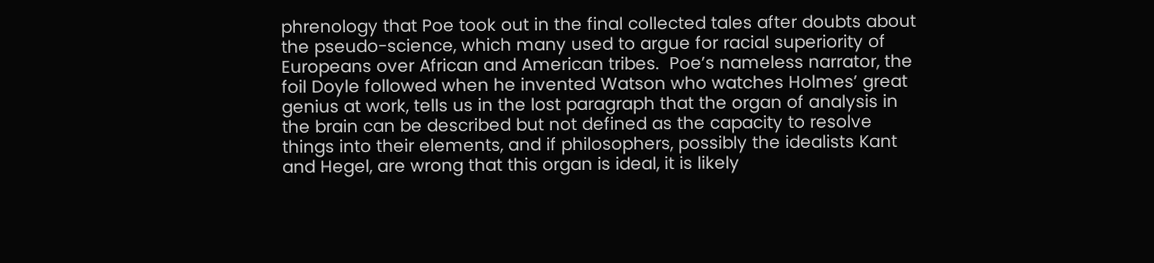phrenology that Poe took out in the final collected tales after doubts about the pseudo-science, which many used to argue for racial superiority of Europeans over African and American tribes.  Poe’s nameless narrator, the foil Doyle followed when he invented Watson who watches Holmes’ great genius at work, tells us in the lost paragraph that the organ of analysis in the brain can be described but not defined as the capacity to resolve things into their elements, and if philosophers, possibly the idealists Kant and Hegel, are wrong that this organ is ideal, it is likely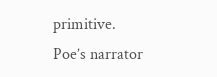primitive.  Poe’s narrator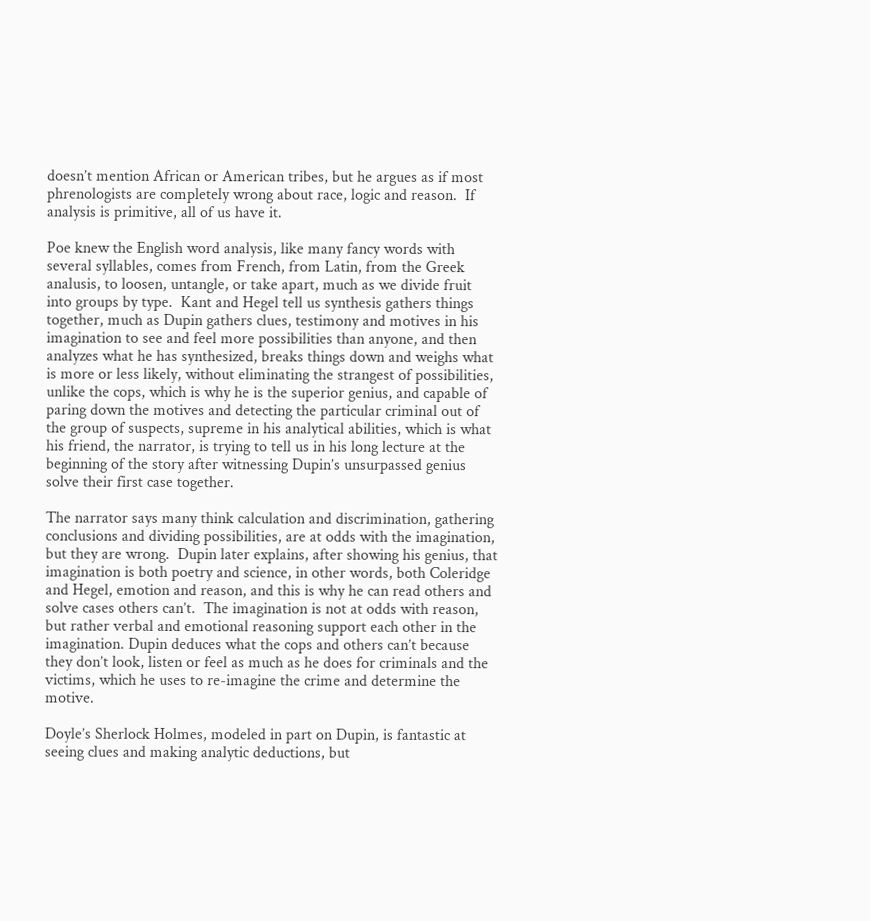doesn’t mention African or American tribes, but he argues as if most phrenologists are completely wrong about race, logic and reason.  If analysis is primitive, all of us have it.

Poe knew the English word analysis, like many fancy words with several syllables, comes from French, from Latin, from the Greek analusis, to loosen, untangle, or take apart, much as we divide fruit into groups by type.  Kant and Hegel tell us synthesis gathers things together, much as Dupin gathers clues, testimony and motives in his imagination to see and feel more possibilities than anyone, and then analyzes what he has synthesized, breaks things down and weighs what is more or less likely, without eliminating the strangest of possibilities, unlike the cops, which is why he is the superior genius, and capable of paring down the motives and detecting the particular criminal out of the group of suspects, supreme in his analytical abilities, which is what his friend, the narrator, is trying to tell us in his long lecture at the beginning of the story after witnessing Dupin’s unsurpassed genius solve their first case together.

The narrator says many think calculation and discrimination, gathering conclusions and dividing possibilities, are at odds with the imagination, but they are wrong.  Dupin later explains, after showing his genius, that imagination is both poetry and science, in other words, both Coleridge and Hegel, emotion and reason, and this is why he can read others and solve cases others can’t.  The imagination is not at odds with reason, but rather verbal and emotional reasoning support each other in the imagination. Dupin deduces what the cops and others can’t because they don’t look, listen or feel as much as he does for criminals and the victims, which he uses to re-imagine the crime and determine the motive.

Doyle’s Sherlock Holmes, modeled in part on Dupin, is fantastic at seeing clues and making analytic deductions, but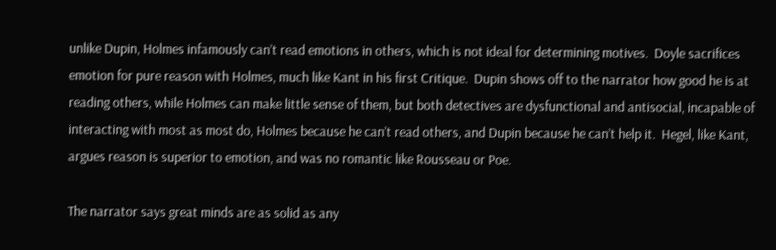unlike Dupin, Holmes infamously can’t read emotions in others, which is not ideal for determining motives.  Doyle sacrifices emotion for pure reason with Holmes, much like Kant in his first Critique.  Dupin shows off to the narrator how good he is at reading others, while Holmes can make little sense of them, but both detectives are dysfunctional and antisocial, incapable of interacting with most as most do, Holmes because he can’t read others, and Dupin because he can’t help it.  Hegel, like Kant, argues reason is superior to emotion, and was no romantic like Rousseau or Poe.

The narrator says great minds are as solid as any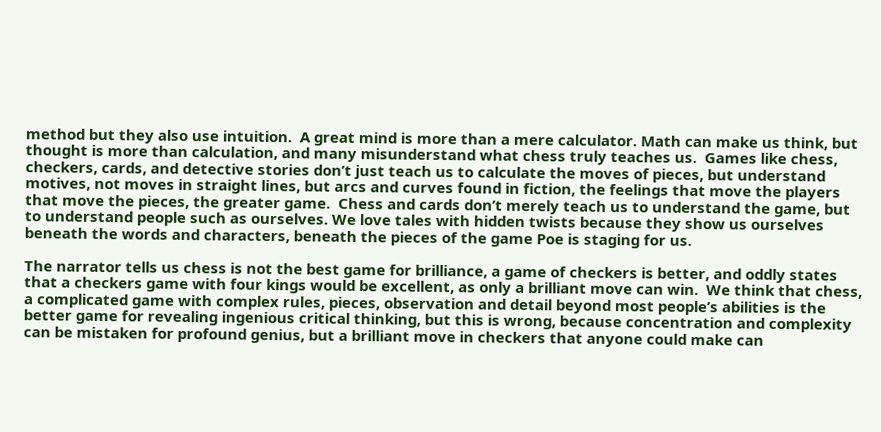method but they also use intuition.  A great mind is more than a mere calculator. Math can make us think, but thought is more than calculation, and many misunderstand what chess truly teaches us.  Games like chess, checkers, cards, and detective stories don’t just teach us to calculate the moves of pieces, but understand motives, not moves in straight lines, but arcs and curves found in fiction, the feelings that move the players that move the pieces, the greater game.  Chess and cards don’t merely teach us to understand the game, but to understand people such as ourselves. We love tales with hidden twists because they show us ourselves beneath the words and characters, beneath the pieces of the game Poe is staging for us.

The narrator tells us chess is not the best game for brilliance, a game of checkers is better, and oddly states that a checkers game with four kings would be excellent, as only a brilliant move can win.  We think that chess, a complicated game with complex rules, pieces, observation and detail beyond most people’s abilities is the better game for revealing ingenious critical thinking, but this is wrong, because concentration and complexity can be mistaken for profound genius, but a brilliant move in checkers that anyone could make can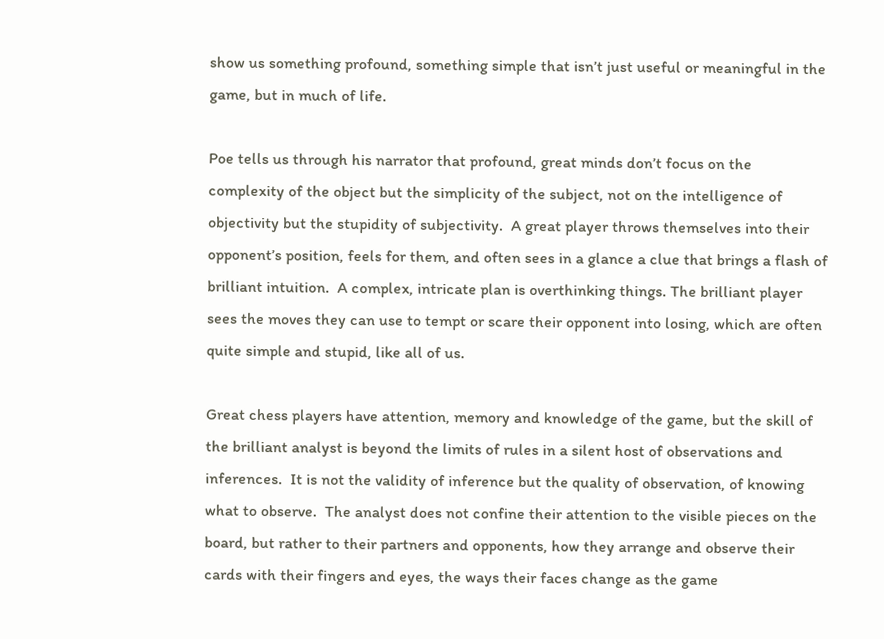show us something profound, something simple that isn’t just useful or meaningful in the game, but in much of life.

Poe tells us through his narrator that profound, great minds don’t focus on the complexity of the object but the simplicity of the subject, not on the intelligence of objectivity but the stupidity of subjectivity.  A great player throws themselves into their opponent’s position, feels for them, and often sees in a glance a clue that brings a flash of brilliant intuition.  A complex, intricate plan is overthinking things. The brilliant player sees the moves they can use to tempt or scare their opponent into losing, which are often quite simple and stupid, like all of us.

Great chess players have attention, memory and knowledge of the game, but the skill of the brilliant analyst is beyond the limits of rules in a silent host of observations and inferences.  It is not the validity of inference but the quality of observation, of knowing what to observe.  The analyst does not confine their attention to the visible pieces on the board, but rather to their partners and opponents, how they arrange and observe their cards with their fingers and eyes, the ways their faces change as the game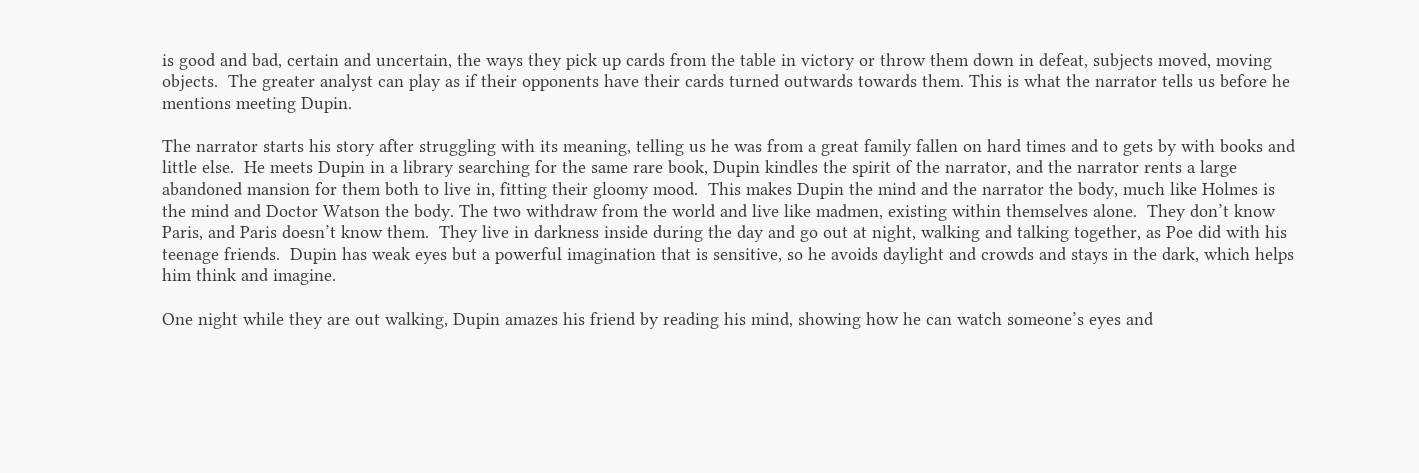is good and bad, certain and uncertain, the ways they pick up cards from the table in victory or throw them down in defeat, subjects moved, moving objects.  The greater analyst can play as if their opponents have their cards turned outwards towards them. This is what the narrator tells us before he mentions meeting Dupin.

The narrator starts his story after struggling with its meaning, telling us he was from a great family fallen on hard times and to gets by with books and little else.  He meets Dupin in a library searching for the same rare book, Dupin kindles the spirit of the narrator, and the narrator rents a large abandoned mansion for them both to live in, fitting their gloomy mood.  This makes Dupin the mind and the narrator the body, much like Holmes is the mind and Doctor Watson the body. The two withdraw from the world and live like madmen, existing within themselves alone.  They don’t know Paris, and Paris doesn’t know them.  They live in darkness inside during the day and go out at night, walking and talking together, as Poe did with his teenage friends.  Dupin has weak eyes but a powerful imagination that is sensitive, so he avoids daylight and crowds and stays in the dark, which helps him think and imagine.

One night while they are out walking, Dupin amazes his friend by reading his mind, showing how he can watch someone’s eyes and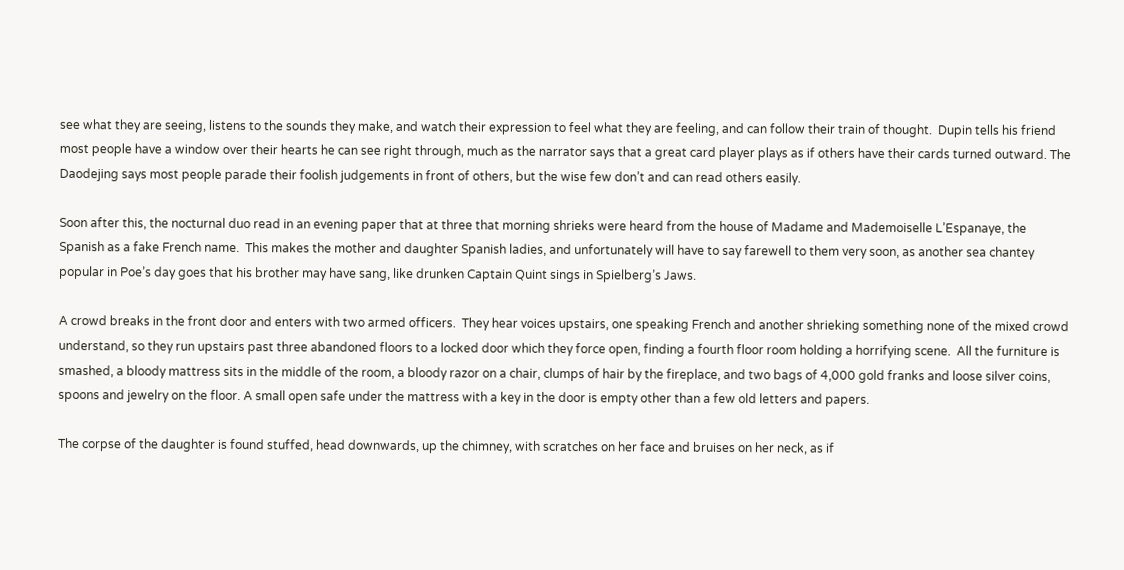see what they are seeing, listens to the sounds they make, and watch their expression to feel what they are feeling, and can follow their train of thought.  Dupin tells his friend most people have a window over their hearts he can see right through, much as the narrator says that a great card player plays as if others have their cards turned outward. The Daodejing says most people parade their foolish judgements in front of others, but the wise few don’t and can read others easily.

Soon after this, the nocturnal duo read in an evening paper that at three that morning shrieks were heard from the house of Madame and Mademoiselle L’Espanaye, the Spanish as a fake French name.  This makes the mother and daughter Spanish ladies, and unfortunately will have to say farewell to them very soon, as another sea chantey popular in Poe’s day goes that his brother may have sang, like drunken Captain Quint sings in Spielberg’s Jaws.

A crowd breaks in the front door and enters with two armed officers.  They hear voices upstairs, one speaking French and another shrieking something none of the mixed crowd understand, so they run upstairs past three abandoned floors to a locked door which they force open, finding a fourth floor room holding a horrifying scene.  All the furniture is smashed, a bloody mattress sits in the middle of the room, a bloody razor on a chair, clumps of hair by the fireplace, and two bags of 4,000 gold franks and loose silver coins, spoons and jewelry on the floor. A small open safe under the mattress with a key in the door is empty other than a few old letters and papers.

The corpse of the daughter is found stuffed, head downwards, up the chimney, with scratches on her face and bruises on her neck, as if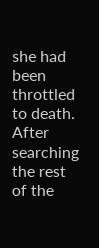she had been throttled to death.  After searching the rest of the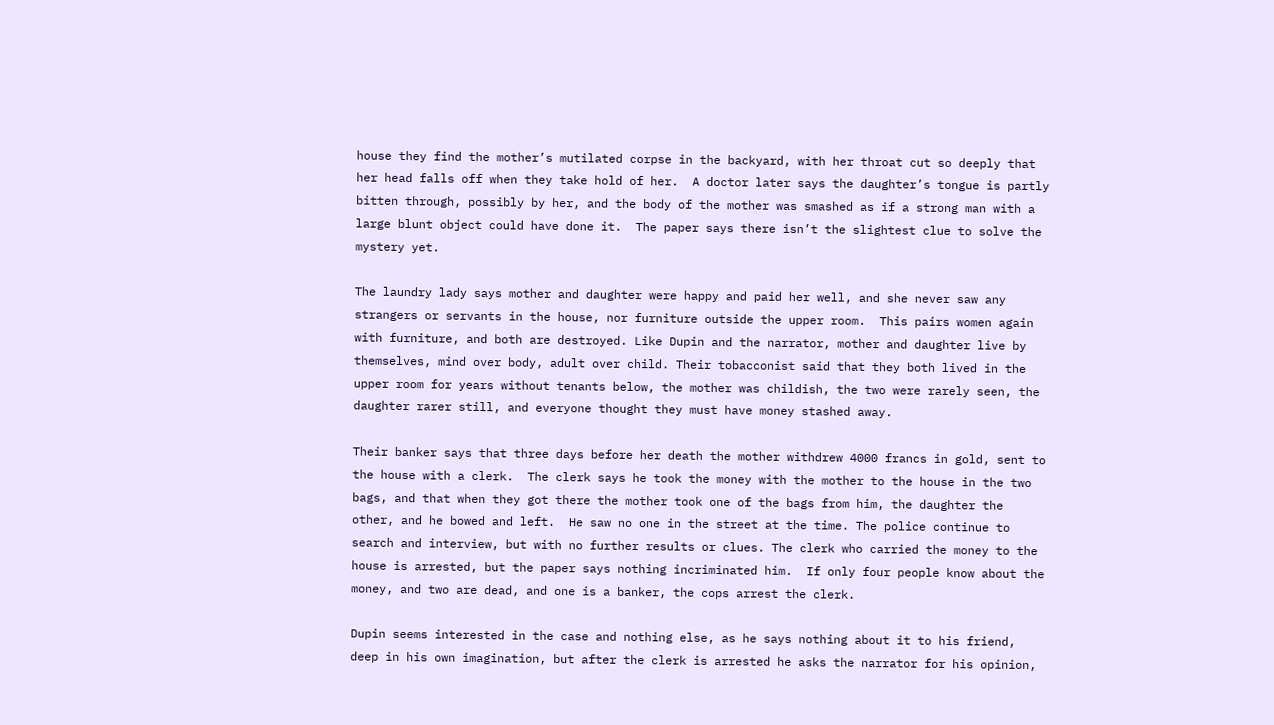house they find the mother’s mutilated corpse in the backyard, with her throat cut so deeply that her head falls off when they take hold of her.  A doctor later says the daughter’s tongue is partly bitten through, possibly by her, and the body of the mother was smashed as if a strong man with a large blunt object could have done it.  The paper says there isn’t the slightest clue to solve the mystery yet.

The laundry lady says mother and daughter were happy and paid her well, and she never saw any strangers or servants in the house, nor furniture outside the upper room.  This pairs women again with furniture, and both are destroyed. Like Dupin and the narrator, mother and daughter live by themselves, mind over body, adult over child. Their tobacconist said that they both lived in the upper room for years without tenants below, the mother was childish, the two were rarely seen, the daughter rarer still, and everyone thought they must have money stashed away.

Their banker says that three days before her death the mother withdrew 4000 francs in gold, sent to the house with a clerk.  The clerk says he took the money with the mother to the house in the two bags, and that when they got there the mother took one of the bags from him, the daughter the other, and he bowed and left.  He saw no one in the street at the time. The police continue to search and interview, but with no further results or clues. The clerk who carried the money to the house is arrested, but the paper says nothing incriminated him.  If only four people know about the money, and two are dead, and one is a banker, the cops arrest the clerk.

Dupin seems interested in the case and nothing else, as he says nothing about it to his friend, deep in his own imagination, but after the clerk is arrested he asks the narrator for his opinion,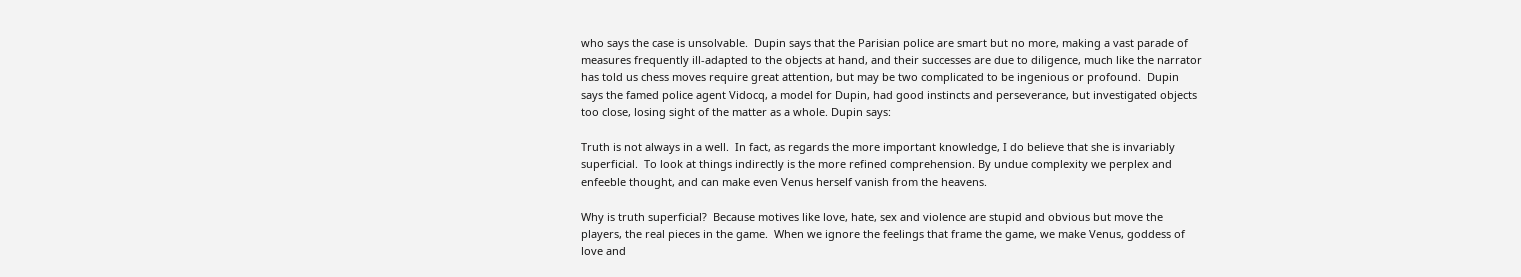who says the case is unsolvable.  Dupin says that the Parisian police are smart but no more, making a vast parade of measures frequently ill-adapted to the objects at hand, and their successes are due to diligence, much like the narrator has told us chess moves require great attention, but may be two complicated to be ingenious or profound.  Dupin says the famed police agent Vidocq, a model for Dupin, had good instincts and perseverance, but investigated objects too close, losing sight of the matter as a whole. Dupin says:

Truth is not always in a well.  In fact, as regards the more important knowledge, I do believe that she is invariably superficial.  To look at things indirectly is the more refined comprehension. By undue complexity we perplex and enfeeble thought, and can make even Venus herself vanish from the heavens.

Why is truth superficial?  Because motives like love, hate, sex and violence are stupid and obvious but move the players, the real pieces in the game.  When we ignore the feelings that frame the game, we make Venus, goddess of love and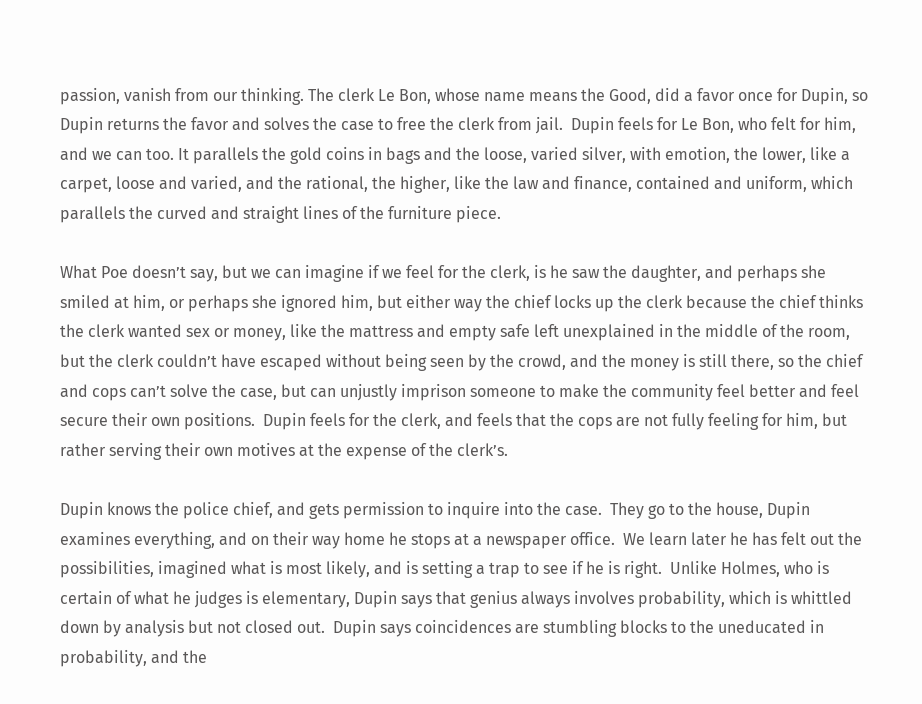passion, vanish from our thinking. The clerk Le Bon, whose name means the Good, did a favor once for Dupin, so Dupin returns the favor and solves the case to free the clerk from jail.  Dupin feels for Le Bon, who felt for him, and we can too. It parallels the gold coins in bags and the loose, varied silver, with emotion, the lower, like a carpet, loose and varied, and the rational, the higher, like the law and finance, contained and uniform, which parallels the curved and straight lines of the furniture piece.

What Poe doesn’t say, but we can imagine if we feel for the clerk, is he saw the daughter, and perhaps she smiled at him, or perhaps she ignored him, but either way the chief locks up the clerk because the chief thinks the clerk wanted sex or money, like the mattress and empty safe left unexplained in the middle of the room, but the clerk couldn’t have escaped without being seen by the crowd, and the money is still there, so the chief and cops can’t solve the case, but can unjustly imprison someone to make the community feel better and feel secure their own positions.  Dupin feels for the clerk, and feels that the cops are not fully feeling for him, but rather serving their own motives at the expense of the clerk’s.

Dupin knows the police chief, and gets permission to inquire into the case.  They go to the house, Dupin examines everything, and on their way home he stops at a newspaper office.  We learn later he has felt out the possibilities, imagined what is most likely, and is setting a trap to see if he is right.  Unlike Holmes, who is certain of what he judges is elementary, Dupin says that genius always involves probability, which is whittled down by analysis but not closed out.  Dupin says coincidences are stumbling blocks to the uneducated in probability, and the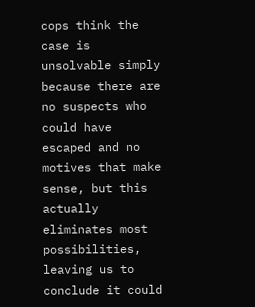cops think the case is unsolvable simply because there are no suspects who could have escaped and no motives that make sense, but this actually eliminates most possibilities, leaving us to conclude it could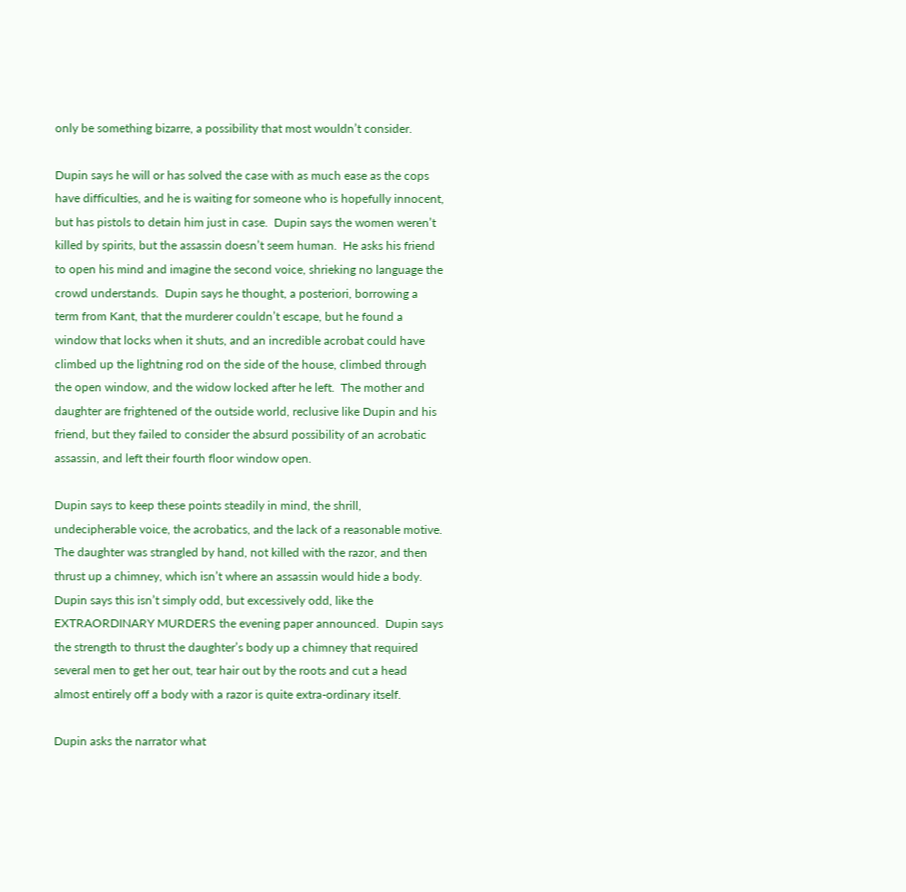only be something bizarre, a possibility that most wouldn’t consider.

Dupin says he will or has solved the case with as much ease as the cops have difficulties, and he is waiting for someone who is hopefully innocent, but has pistols to detain him just in case.  Dupin says the women weren’t killed by spirits, but the assassin doesn’t seem human.  He asks his friend to open his mind and imagine the second voice, shrieking no language the crowd understands.  Dupin says he thought, a posteriori, borrowing a term from Kant, that the murderer couldn’t escape, but he found a window that locks when it shuts, and an incredible acrobat could have climbed up the lightning rod on the side of the house, climbed through the open window, and the widow locked after he left.  The mother and daughter are frightened of the outside world, reclusive like Dupin and his friend, but they failed to consider the absurd possibility of an acrobatic assassin, and left their fourth floor window open.

Dupin says to keep these points steadily in mind, the shrill, undecipherable voice, the acrobatics, and the lack of a reasonable motive.  The daughter was strangled by hand, not killed with the razor, and then thrust up a chimney, which isn’t where an assassin would hide a body.  Dupin says this isn’t simply odd, but excessively odd, like the EXTRAORDINARY MURDERS the evening paper announced.  Dupin says the strength to thrust the daughter’s body up a chimney that required several men to get her out, tear hair out by the roots and cut a head almost entirely off a body with a razor is quite extra-ordinary itself.

Dupin asks the narrator what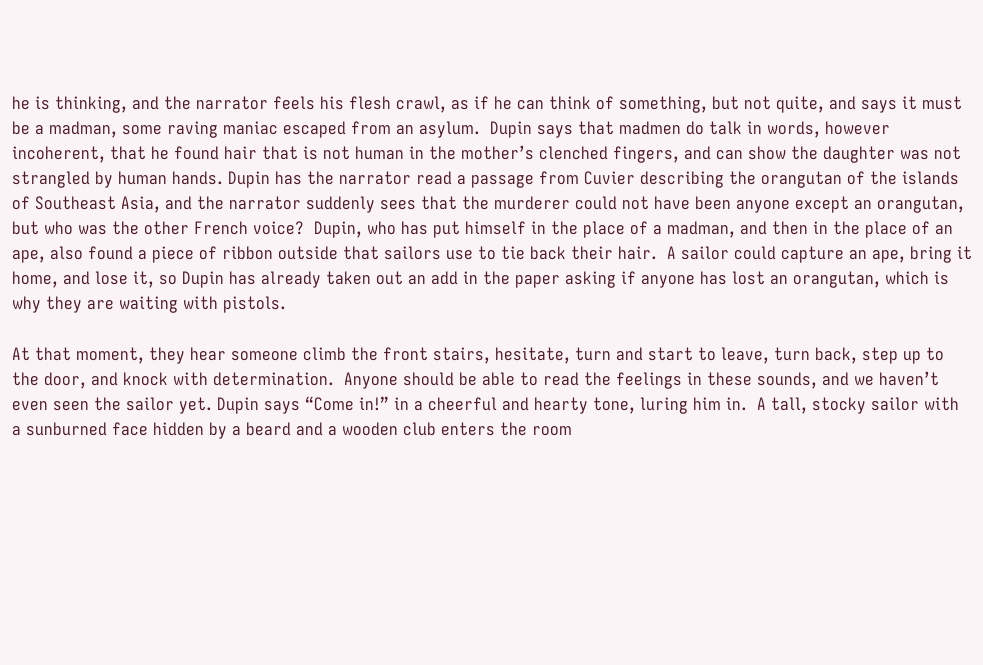he is thinking, and the narrator feels his flesh crawl, as if he can think of something, but not quite, and says it must be a madman, some raving maniac escaped from an asylum.  Dupin says that madmen do talk in words, however incoherent, that he found hair that is not human in the mother’s clenched fingers, and can show the daughter was not strangled by human hands. Dupin has the narrator read a passage from Cuvier describing the orangutan of the islands of Southeast Asia, and the narrator suddenly sees that the murderer could not have been anyone except an orangutan, but who was the other French voice?  Dupin, who has put himself in the place of a madman, and then in the place of an ape, also found a piece of ribbon outside that sailors use to tie back their hair.  A sailor could capture an ape, bring it home, and lose it, so Dupin has already taken out an add in the paper asking if anyone has lost an orangutan, which is why they are waiting with pistols.

At that moment, they hear someone climb the front stairs, hesitate, turn and start to leave, turn back, step up to the door, and knock with determination.  Anyone should be able to read the feelings in these sounds, and we haven’t even seen the sailor yet. Dupin says “Come in!” in a cheerful and hearty tone, luring him in.  A tall, stocky sailor with a sunburned face hidden by a beard and a wooden club enters the room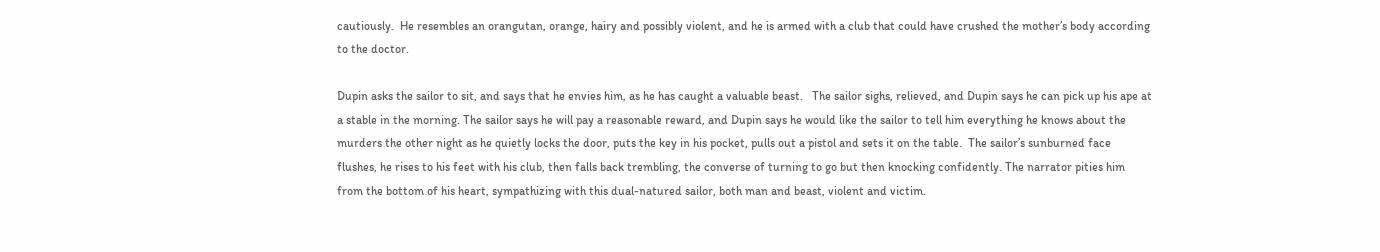cautiously.  He resembles an orangutan, orange, hairy and possibly violent, and he is armed with a club that could have crushed the mother’s body according to the doctor.

Dupin asks the sailor to sit, and says that he envies him, as he has caught a valuable beast.   The sailor sighs, relieved, and Dupin says he can pick up his ape at a stable in the morning. The sailor says he will pay a reasonable reward, and Dupin says he would like the sailor to tell him everything he knows about the murders the other night as he quietly locks the door, puts the key in his pocket, pulls out a pistol and sets it on the table.  The sailor’s sunburned face flushes, he rises to his feet with his club, then falls back trembling, the converse of turning to go but then knocking confidently. The narrator pities him from the bottom of his heart, sympathizing with this dual-natured sailor, both man and beast, violent and victim.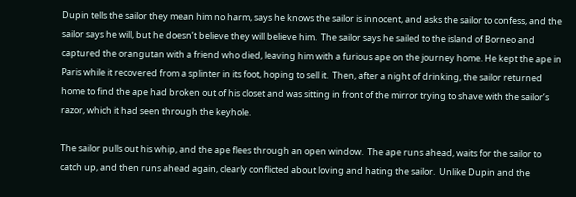Dupin tells the sailor they mean him no harm, says he knows the sailor is innocent, and asks the sailor to confess, and the sailor says he will, but he doesn’t believe they will believe him.  The sailor says he sailed to the island of Borneo and captured the orangutan with a friend who died, leaving him with a furious ape on the journey home. He kept the ape in Paris while it recovered from a splinter in its foot, hoping to sell it.  Then, after a night of drinking, the sailor returned home to find the ape had broken out of his closet and was sitting in front of the mirror trying to shave with the sailor’s razor, which it had seen through the keyhole.

The sailor pulls out his whip, and the ape flees through an open window.  The ape runs ahead, waits for the sailor to catch up, and then runs ahead again, clearly conflicted about loving and hating the sailor.  Unlike Dupin and the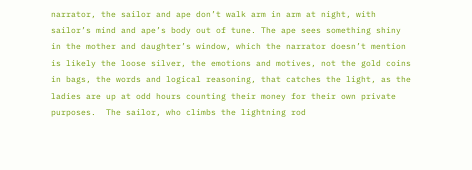narrator, the sailor and ape don’t walk arm in arm at night, with sailor’s mind and ape’s body out of tune. The ape sees something shiny in the mother and daughter’s window, which the narrator doesn’t mention is likely the loose silver, the emotions and motives, not the gold coins in bags, the words and logical reasoning, that catches the light, as the ladies are up at odd hours counting their money for their own private purposes.  The sailor, who climbs the lightning rod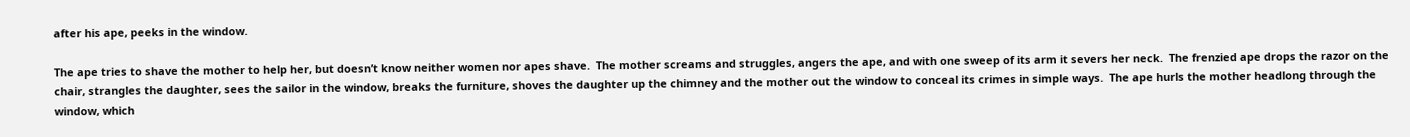after his ape, peeks in the window.

The ape tries to shave the mother to help her, but doesn’t know neither women nor apes shave.  The mother screams and struggles, angers the ape, and with one sweep of its arm it severs her neck.  The frenzied ape drops the razor on the chair, strangles the daughter, sees the sailor in the window, breaks the furniture, shoves the daughter up the chimney and the mother out the window to conceal its crimes in simple ways.  The ape hurls the mother headlong through the window, which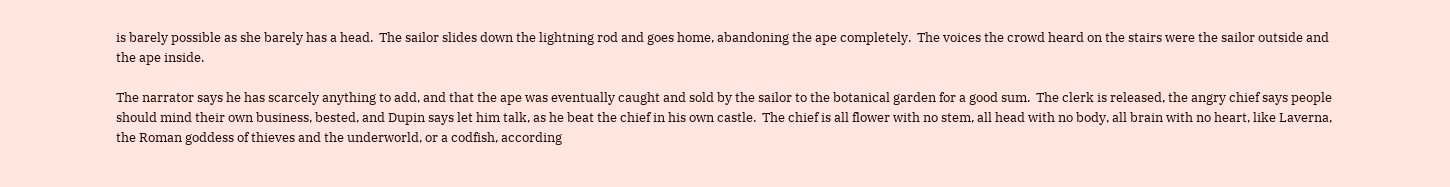is barely possible as she barely has a head.  The sailor slides down the lightning rod and goes home, abandoning the ape completely.  The voices the crowd heard on the stairs were the sailor outside and the ape inside.

The narrator says he has scarcely anything to add, and that the ape was eventually caught and sold by the sailor to the botanical garden for a good sum.  The clerk is released, the angry chief says people should mind their own business, bested, and Dupin says let him talk, as he beat the chief in his own castle.  The chief is all flower with no stem, all head with no body, all brain with no heart, like Laverna, the Roman goddess of thieves and the underworld, or a codfish, according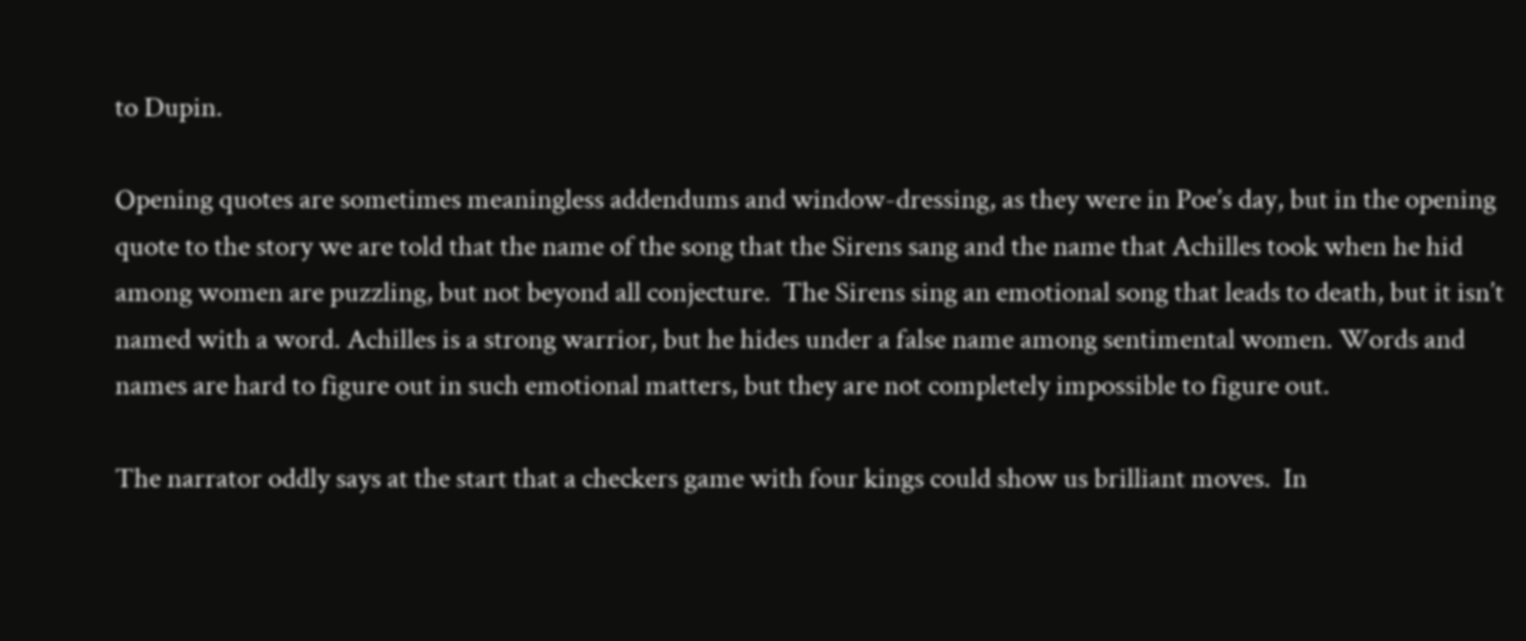to Dupin.

Opening quotes are sometimes meaningless addendums and window-dressing, as they were in Poe’s day, but in the opening quote to the story we are told that the name of the song that the Sirens sang and the name that Achilles took when he hid among women are puzzling, but not beyond all conjecture.  The Sirens sing an emotional song that leads to death, but it isn’t named with a word. Achilles is a strong warrior, but he hides under a false name among sentimental women. Words and names are hard to figure out in such emotional matters, but they are not completely impossible to figure out.

The narrator oddly says at the start that a checkers game with four kings could show us brilliant moves.  In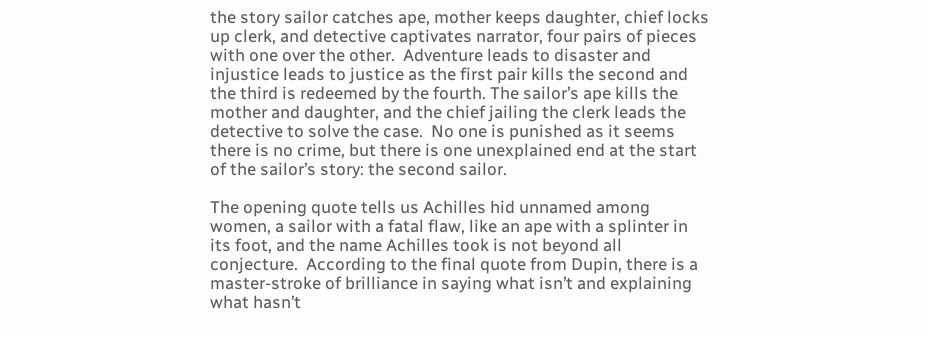the story sailor catches ape, mother keeps daughter, chief locks up clerk, and detective captivates narrator, four pairs of pieces with one over the other.  Adventure leads to disaster and injustice leads to justice as the first pair kills the second and the third is redeemed by the fourth. The sailor’s ape kills the mother and daughter, and the chief jailing the clerk leads the detective to solve the case.  No one is punished as it seems there is no crime, but there is one unexplained end at the start of the sailor’s story: the second sailor.

The opening quote tells us Achilles hid unnamed among women, a sailor with a fatal flaw, like an ape with a splinter in its foot, and the name Achilles took is not beyond all conjecture.  According to the final quote from Dupin, there is a master-stroke of brilliance in saying what isn’t and explaining what hasn’t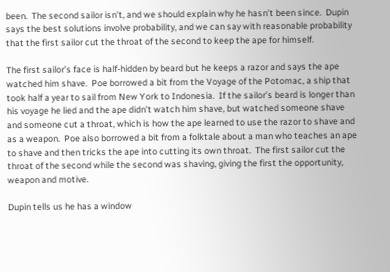been.  The second sailor isn’t, and we should explain why he hasn’t been since.  Dupin says the best solutions involve probability, and we can say with reasonable probability that the first sailor cut the throat of the second to keep the ape for himself.

The first sailor’s face is half-hidden by beard but he keeps a razor and says the ape watched him shave.  Poe borrowed a bit from the Voyage of the Potomac, a ship that took half a year to sail from New York to Indonesia.  If the sailor’s beard is longer than his voyage he lied and the ape didn’t watch him shave, but watched someone shave and someone cut a throat, which is how the ape learned to use the razor to shave and as a weapon.  Poe also borrowed a bit from a folktale about a man who teaches an ape to shave and then tricks the ape into cutting its own throat.  The first sailor cut the throat of the second while the second was shaving, giving the first the opportunity, weapon and motive.

Dupin tells us he has a window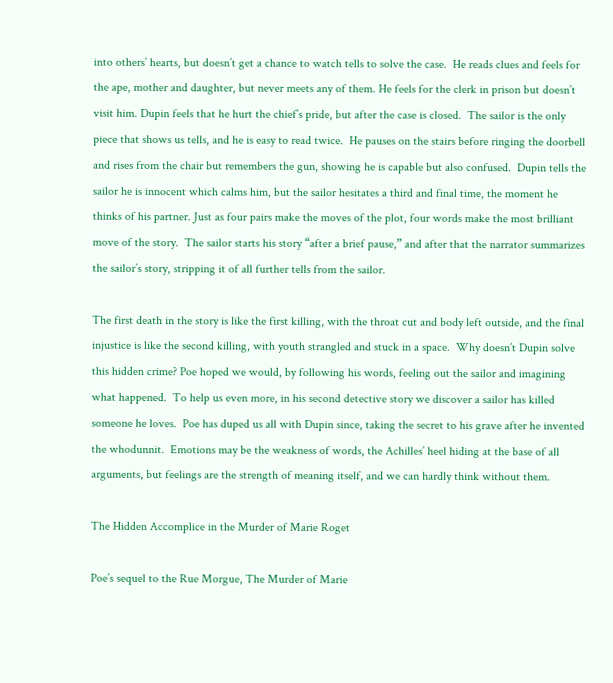into others’ hearts, but doesn’t get a chance to watch tells to solve the case.  He reads clues and feels for the ape, mother and daughter, but never meets any of them. He feels for the clerk in prison but doesn’t visit him. Dupin feels that he hurt the chief’s pride, but after the case is closed.  The sailor is the only piece that shows us tells, and he is easy to read twice.  He pauses on the stairs before ringing the doorbell and rises from the chair but remembers the gun, showing he is capable but also confused.  Dupin tells the sailor he is innocent which calms him, but the sailor hesitates a third and final time, the moment he thinks of his partner. Just as four pairs make the moves of the plot, four words make the most brilliant move of the story.  The sailor starts his story “after a brief pause,” and after that the narrator summarizes the sailor’s story, stripping it of all further tells from the sailor.

The first death in the story is like the first killing, with the throat cut and body left outside, and the final injustice is like the second killing, with youth strangled and stuck in a space.  Why doesn’t Dupin solve this hidden crime? Poe hoped we would, by following his words, feeling out the sailor and imagining what happened.  To help us even more, in his second detective story we discover a sailor has killed someone he loves.  Poe has duped us all with Dupin since, taking the secret to his grave after he invented the whodunnit.  Emotions may be the weakness of words, the Achilles’ heel hiding at the base of all arguments, but feelings are the strength of meaning itself, and we can hardly think without them.

The Hidden Accomplice in the Murder of Marie Roget

Poe’s sequel to the Rue Morgue, The Murder of Marie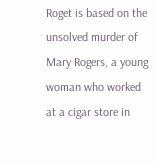Roget is based on the unsolved murder of Mary Rogers, a young woman who worked at a cigar store in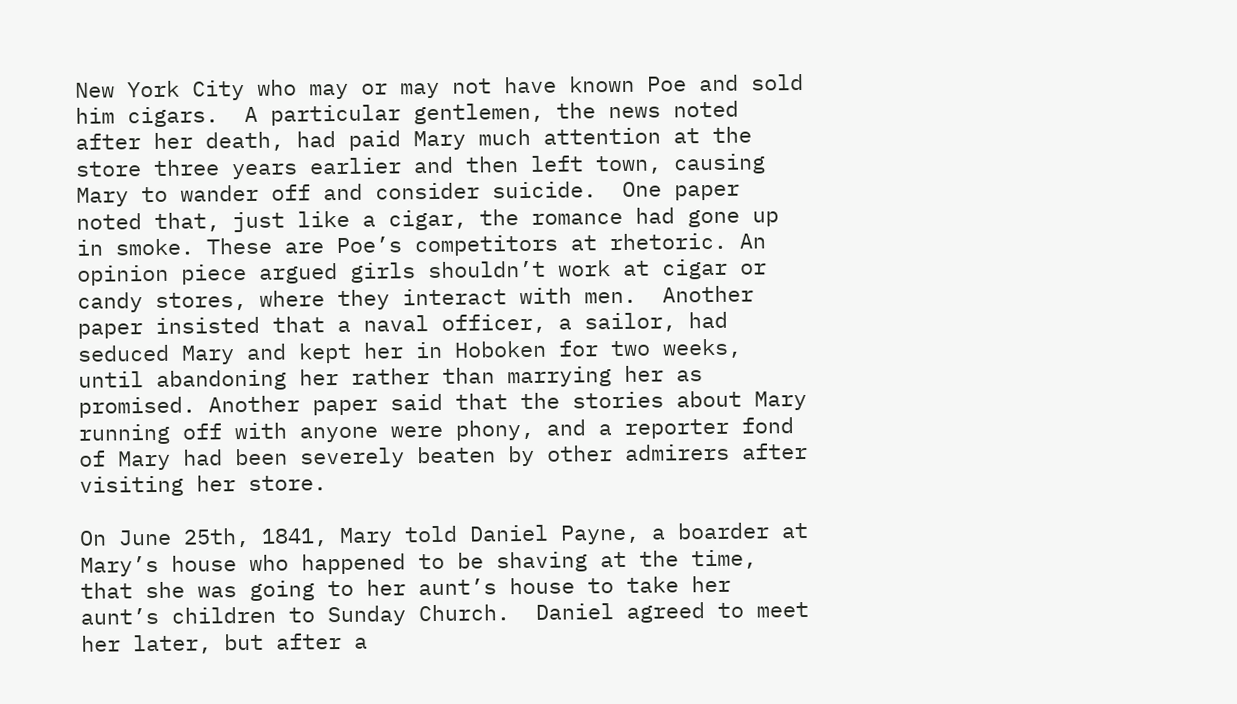New York City who may or may not have known Poe and sold him cigars.  A particular gentlemen, the news noted after her death, had paid Mary much attention at the store three years earlier and then left town, causing Mary to wander off and consider suicide.  One paper noted that, just like a cigar, the romance had gone up in smoke. These are Poe’s competitors at rhetoric. An opinion piece argued girls shouldn’t work at cigar or candy stores, where they interact with men.  Another paper insisted that a naval officer, a sailor, had seduced Mary and kept her in Hoboken for two weeks, until abandoning her rather than marrying her as promised. Another paper said that the stories about Mary running off with anyone were phony, and a reporter fond of Mary had been severely beaten by other admirers after visiting her store.

On June 25th, 1841, Mary told Daniel Payne, a boarder at Mary’s house who happened to be shaving at the time, that she was going to her aunt’s house to take her aunt’s children to Sunday Church.  Daniel agreed to meet her later, but after a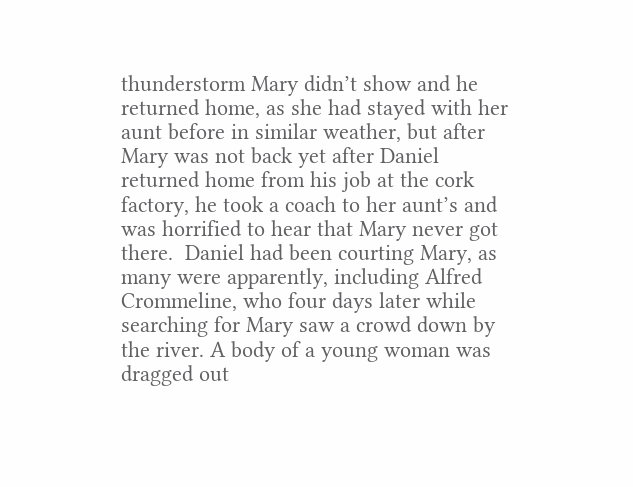thunderstorm Mary didn’t show and he returned home, as she had stayed with her aunt before in similar weather, but after Mary was not back yet after Daniel returned home from his job at the cork factory, he took a coach to her aunt’s and was horrified to hear that Mary never got there.  Daniel had been courting Mary, as many were apparently, including Alfred Crommeline, who four days later while searching for Mary saw a crowd down by the river. A body of a young woman was dragged out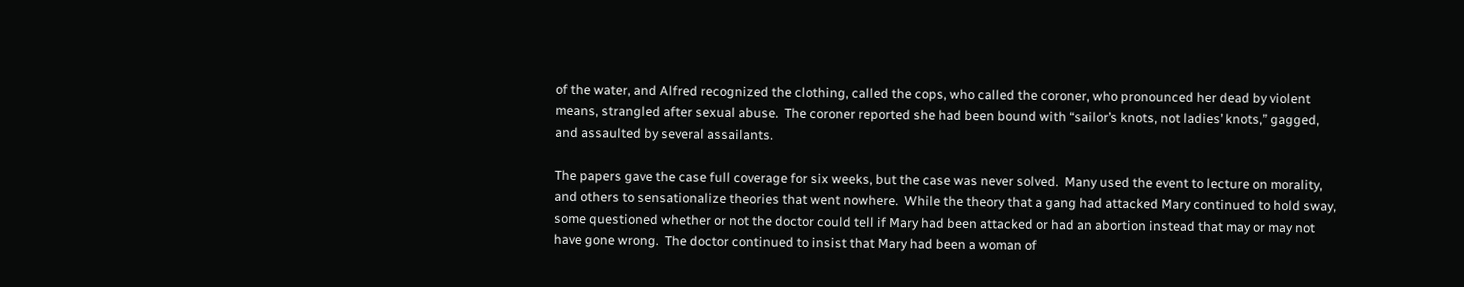of the water, and Alfred recognized the clothing, called the cops, who called the coroner, who pronounced her dead by violent means, strangled after sexual abuse.  The coroner reported she had been bound with “sailor’s knots, not ladies’ knots,” gagged, and assaulted by several assailants.

The papers gave the case full coverage for six weeks, but the case was never solved.  Many used the event to lecture on morality, and others to sensationalize theories that went nowhere.  While the theory that a gang had attacked Mary continued to hold sway, some questioned whether or not the doctor could tell if Mary had been attacked or had an abortion instead that may or may not have gone wrong.  The doctor continued to insist that Mary had been a woman of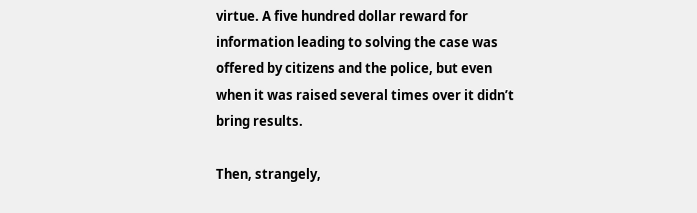virtue. A five hundred dollar reward for information leading to solving the case was offered by citizens and the police, but even when it was raised several times over it didn’t bring results.

Then, strangely,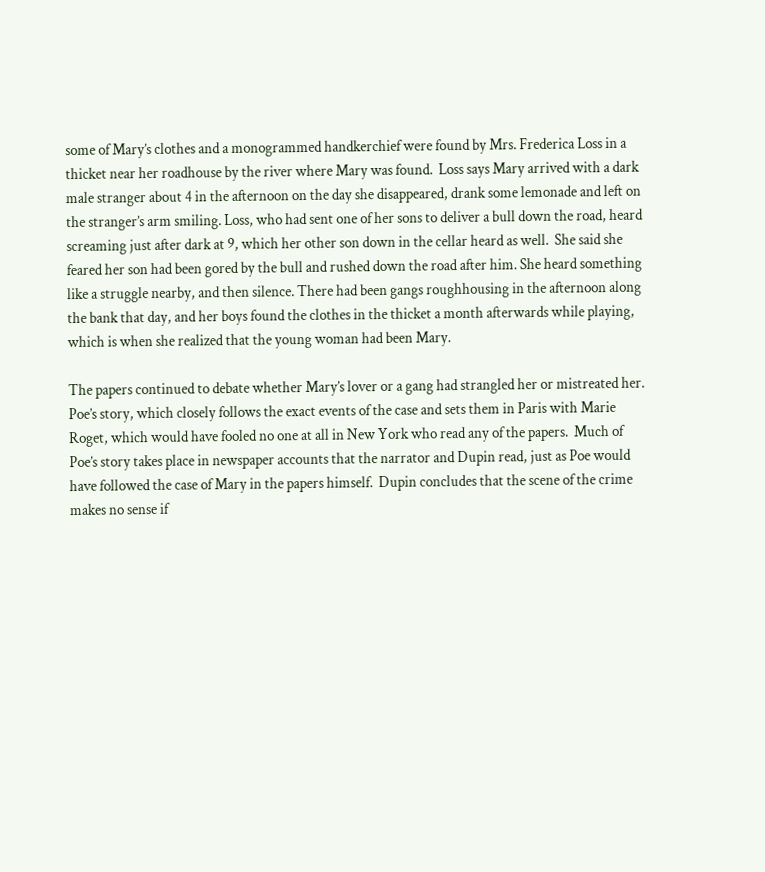some of Mary’s clothes and a monogrammed handkerchief were found by Mrs. Frederica Loss in a thicket near her roadhouse by the river where Mary was found.  Loss says Mary arrived with a dark male stranger about 4 in the afternoon on the day she disappeared, drank some lemonade and left on the stranger’s arm smiling. Loss, who had sent one of her sons to deliver a bull down the road, heard screaming just after dark at 9, which her other son down in the cellar heard as well.  She said she feared her son had been gored by the bull and rushed down the road after him. She heard something like a struggle nearby, and then silence. There had been gangs roughhousing in the afternoon along the bank that day, and her boys found the clothes in the thicket a month afterwards while playing, which is when she realized that the young woman had been Mary.

The papers continued to debate whether Mary’s lover or a gang had strangled her or mistreated her. Poe’s story, which closely follows the exact events of the case and sets them in Paris with Marie Roget, which would have fooled no one at all in New York who read any of the papers.  Much of Poe’s story takes place in newspaper accounts that the narrator and Dupin read, just as Poe would have followed the case of Mary in the papers himself.  Dupin concludes that the scene of the crime makes no sense if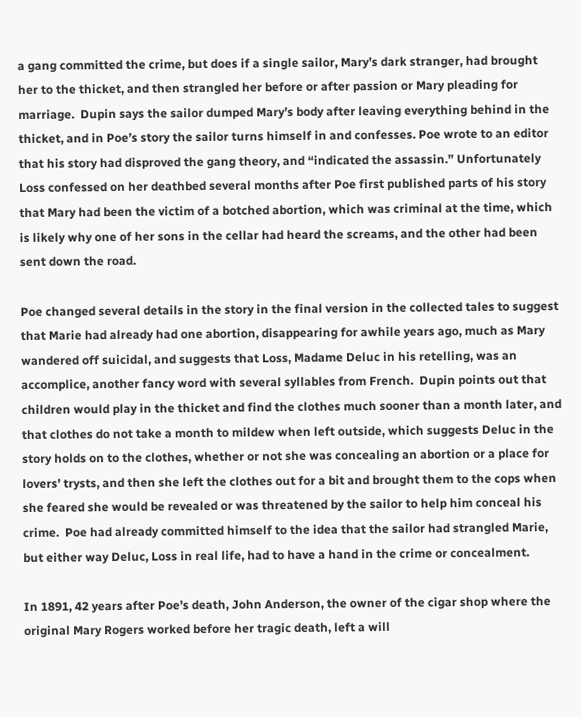a gang committed the crime, but does if a single sailor, Mary’s dark stranger, had brought her to the thicket, and then strangled her before or after passion or Mary pleading for marriage.  Dupin says the sailor dumped Mary’s body after leaving everything behind in the thicket, and in Poe’s story the sailor turns himself in and confesses. Poe wrote to an editor that his story had disproved the gang theory, and “indicated the assassin.” Unfortunately Loss confessed on her deathbed several months after Poe first published parts of his story that Mary had been the victim of a botched abortion, which was criminal at the time, which is likely why one of her sons in the cellar had heard the screams, and the other had been sent down the road.

Poe changed several details in the story in the final version in the collected tales to suggest that Marie had already had one abortion, disappearing for awhile years ago, much as Mary wandered off suicidal, and suggests that Loss, Madame Deluc in his retelling, was an accomplice, another fancy word with several syllables from French.  Dupin points out that children would play in the thicket and find the clothes much sooner than a month later, and that clothes do not take a month to mildew when left outside, which suggests Deluc in the story holds on to the clothes, whether or not she was concealing an abortion or a place for lovers’ trysts, and then she left the clothes out for a bit and brought them to the cops when she feared she would be revealed or was threatened by the sailor to help him conceal his crime.  Poe had already committed himself to the idea that the sailor had strangled Marie, but either way Deluc, Loss in real life, had to have a hand in the crime or concealment.

In 1891, 42 years after Poe’s death, John Anderson, the owner of the cigar shop where the original Mary Rogers worked before her tragic death, left a will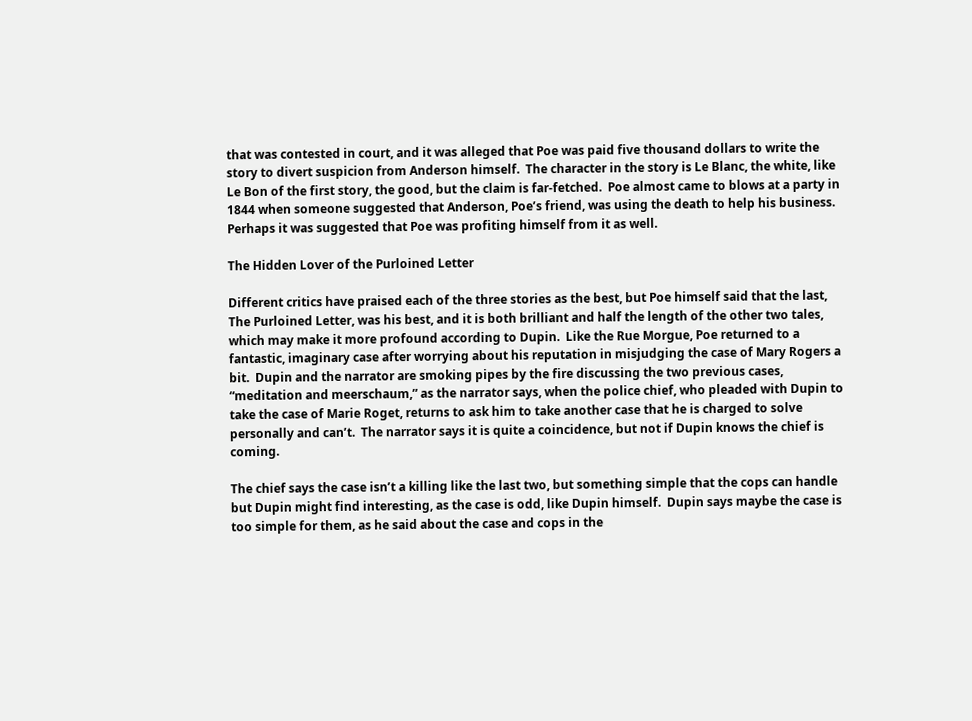that was contested in court, and it was alleged that Poe was paid five thousand dollars to write the story to divert suspicion from Anderson himself.  The character in the story is Le Blanc, the white, like Le Bon of the first story, the good, but the claim is far-fetched.  Poe almost came to blows at a party in 1844 when someone suggested that Anderson, Poe’s friend, was using the death to help his business.  Perhaps it was suggested that Poe was profiting himself from it as well.

The Hidden Lover of the Purloined Letter

Different critics have praised each of the three stories as the best, but Poe himself said that the last, The Purloined Letter, was his best, and it is both brilliant and half the length of the other two tales, which may make it more profound according to Dupin.  Like the Rue Morgue, Poe returned to a fantastic, imaginary case after worrying about his reputation in misjudging the case of Mary Rogers a bit.  Dupin and the narrator are smoking pipes by the fire discussing the two previous cases, “meditation and meerschaum,” as the narrator says, when the police chief, who pleaded with Dupin to take the case of Marie Roget, returns to ask him to take another case that he is charged to solve personally and can’t.  The narrator says it is quite a coincidence, but not if Dupin knows the chief is coming.

The chief says the case isn’t a killing like the last two, but something simple that the cops can handle but Dupin might find interesting, as the case is odd, like Dupin himself.  Dupin says maybe the case is too simple for them, as he said about the case and cops in the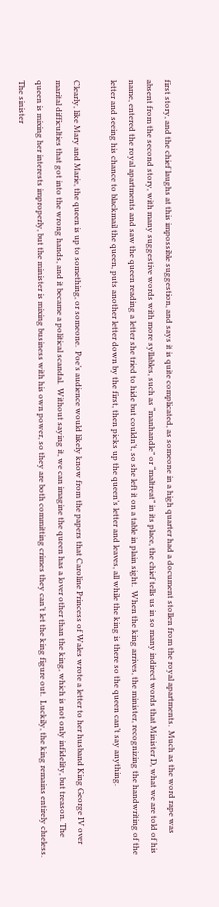first story, and the chief laughs at this impossible suggestion, and says it is quite complicated, as someone in a high quarter had a document stollen from the royal apartments.  Much as the word rape was absent from the second story, with many suggestive words with more syllables, such as “manhandle” or “maltreat” in its place, the chief tells us in so many indirect words that Minister D, what we are told of his name, entered the royal apartments and saw the queen reading a letter she tried to hide but couldn’t, so she left it on a table in plain sight.  When the king arrives, the minister, recognizing the handwriting of the letter and seeing his chance to blackmail the queen, puts another letter down by the first, then picks up the queen’s letter and leaves, all while the king is there so the queen can’t say anything.

Clearly, like Mary and Marie, the queen is up to something, or someone.  Poe’s audience would likely know from the papers that Caroline Princess of Wales wrote a letter to her husband King George IV over marital difficulties that got into the wrong hands, and it became a political scandal.  Without saying it, we can imagine the queen has a lover other than the king, which is not only infidelity, but treason. The queen is mixing her interests improperly, but the minister is mixing business with his own power, so they are both committing crimes they can’t let the king figure out.  Luckily, the king remains entirely clueless. The sinister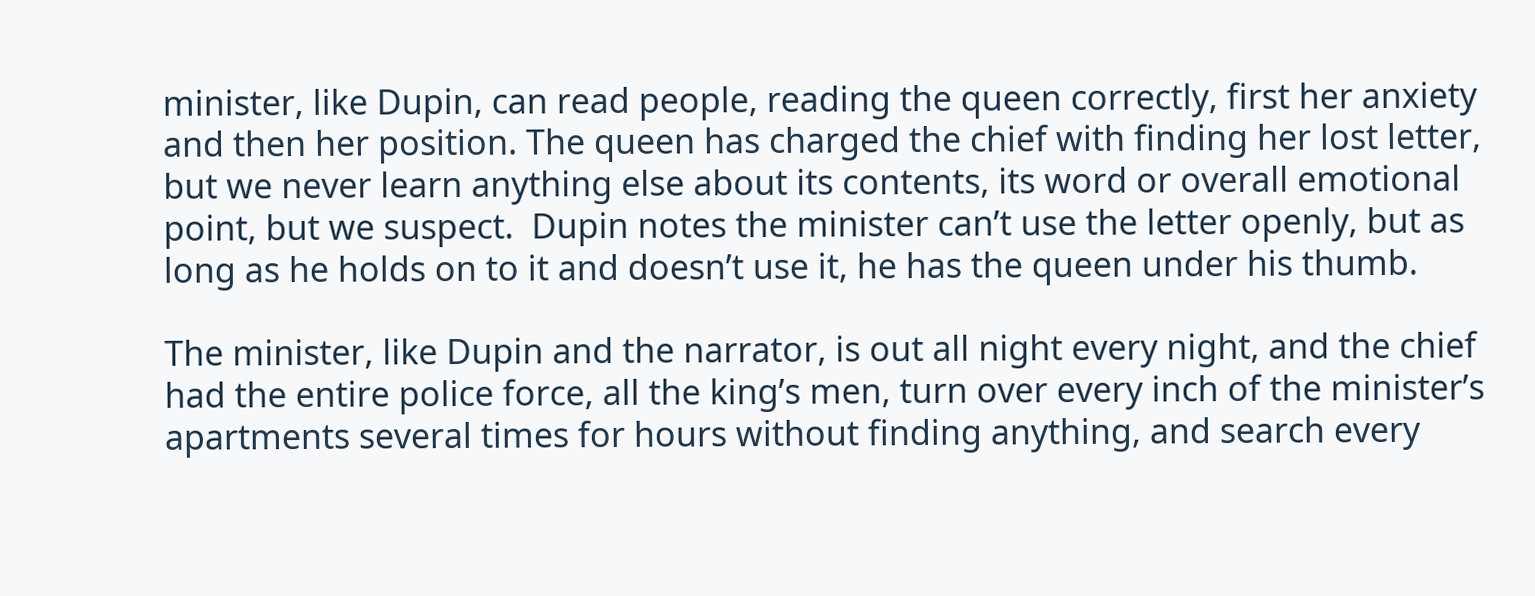minister, like Dupin, can read people, reading the queen correctly, first her anxiety and then her position. The queen has charged the chief with finding her lost letter, but we never learn anything else about its contents, its word or overall emotional point, but we suspect.  Dupin notes the minister can’t use the letter openly, but as long as he holds on to it and doesn’t use it, he has the queen under his thumb.

The minister, like Dupin and the narrator, is out all night every night, and the chief had the entire police force, all the king’s men, turn over every inch of the minister’s apartments several times for hours without finding anything, and search every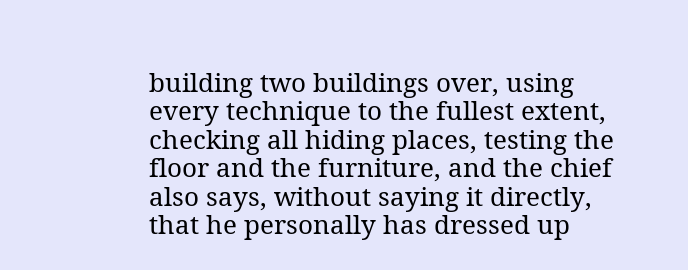building two buildings over, using every technique to the fullest extent, checking all hiding places, testing the floor and the furniture, and the chief also says, without saying it directly, that he personally has dressed up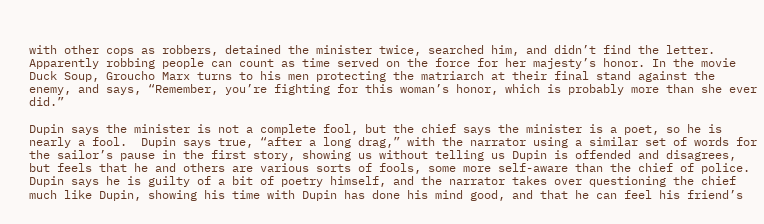with other cops as robbers, detained the minister twice, searched him, and didn’t find the letter.  Apparently robbing people can count as time served on the force for her majesty’s honor. In the movie Duck Soup, Groucho Marx turns to his men protecting the matriarch at their final stand against the enemy, and says, “Remember, you’re fighting for this woman’s honor, which is probably more than she ever did.”

Dupin says the minister is not a complete fool, but the chief says the minister is a poet, so he is nearly a fool.  Dupin says true, “after a long drag,” with the narrator using a similar set of words for the sailor’s pause in the first story, showing us without telling us Dupin is offended and disagrees, but feels that he and others are various sorts of fools, some more self-aware than the chief of police.  Dupin says he is guilty of a bit of poetry himself, and the narrator takes over questioning the chief much like Dupin, showing his time with Dupin has done his mind good, and that he can feel his friend’s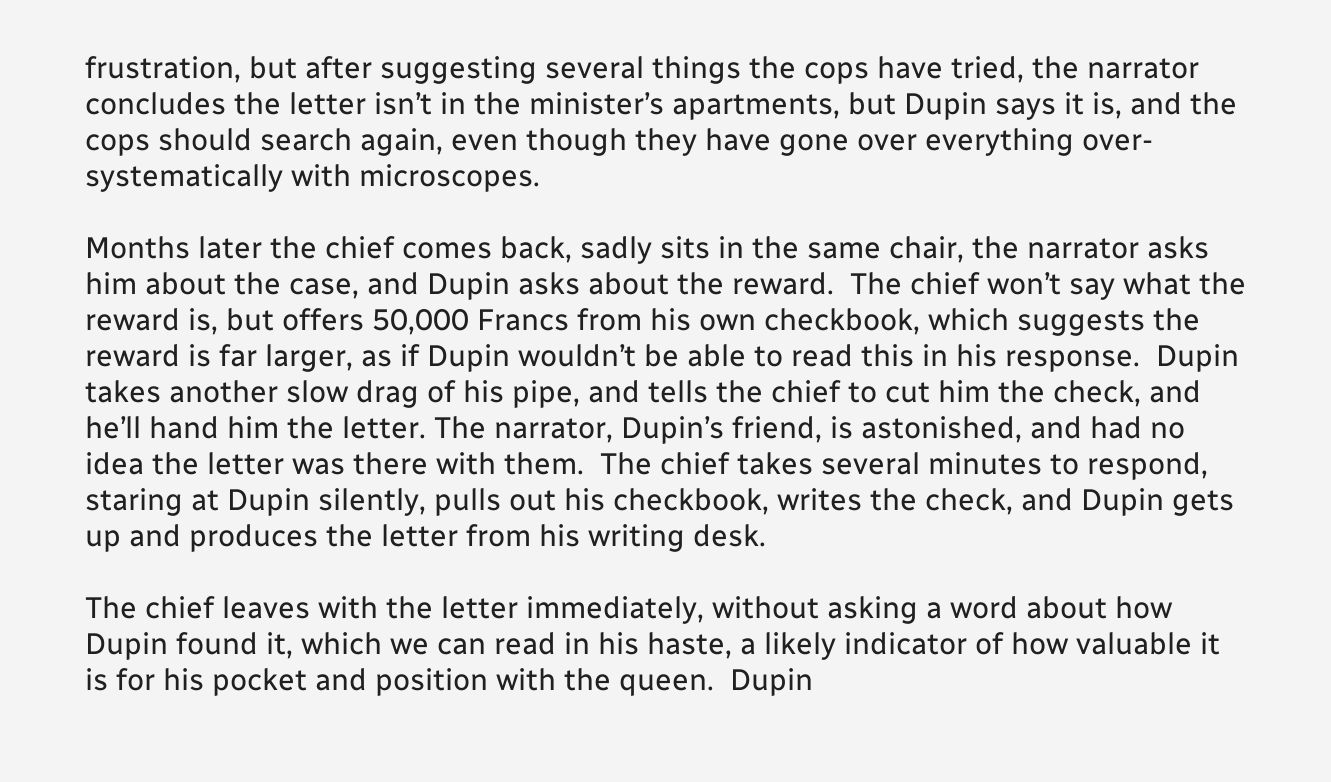frustration, but after suggesting several things the cops have tried, the narrator concludes the letter isn’t in the minister’s apartments, but Dupin says it is, and the cops should search again, even though they have gone over everything over-systematically with microscopes.

Months later the chief comes back, sadly sits in the same chair, the narrator asks him about the case, and Dupin asks about the reward.  The chief won’t say what the reward is, but offers 50,000 Francs from his own checkbook, which suggests the reward is far larger, as if Dupin wouldn’t be able to read this in his response.  Dupin takes another slow drag of his pipe, and tells the chief to cut him the check, and he’ll hand him the letter. The narrator, Dupin’s friend, is astonished, and had no idea the letter was there with them.  The chief takes several minutes to respond, staring at Dupin silently, pulls out his checkbook, writes the check, and Dupin gets up and produces the letter from his writing desk.

The chief leaves with the letter immediately, without asking a word about how Dupin found it, which we can read in his haste, a likely indicator of how valuable it is for his pocket and position with the queen.  Dupin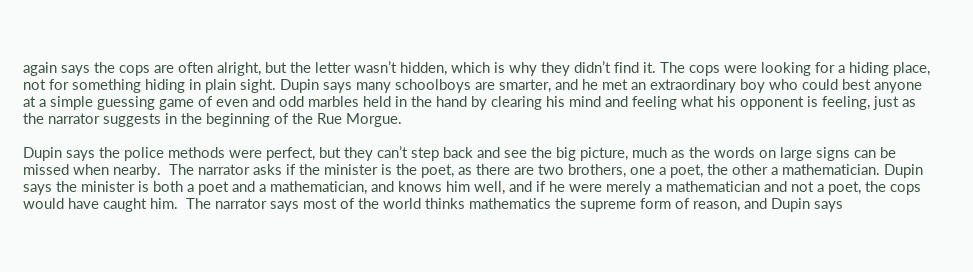again says the cops are often alright, but the letter wasn’t hidden, which is why they didn’t find it. The cops were looking for a hiding place, not for something hiding in plain sight. Dupin says many schoolboys are smarter, and he met an extraordinary boy who could best anyone at a simple guessing game of even and odd marbles held in the hand by clearing his mind and feeling what his opponent is feeling, just as the narrator suggests in the beginning of the Rue Morgue.

Dupin says the police methods were perfect, but they can’t step back and see the big picture, much as the words on large signs can be missed when nearby.  The narrator asks if the minister is the poet, as there are two brothers, one a poet, the other a mathematician. Dupin says the minister is both a poet and a mathematician, and knows him well, and if he were merely a mathematician and not a poet, the cops would have caught him.  The narrator says most of the world thinks mathematics the supreme form of reason, and Dupin says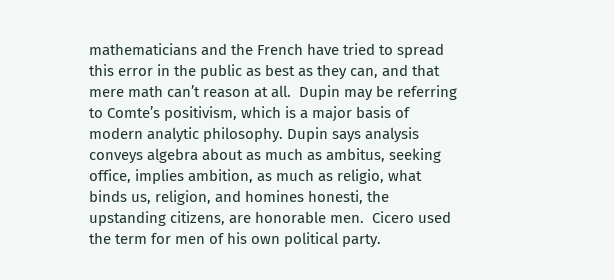mathematicians and the French have tried to spread this error in the public as best as they can, and that mere math can’t reason at all.  Dupin may be referring to Comte’s positivism, which is a major basis of modern analytic philosophy. Dupin says analysis conveys algebra about as much as ambitus, seeking office, implies ambition, as much as religio, what binds us, religion, and homines honesti, the upstanding citizens, are honorable men.  Cicero used the term for men of his own political party.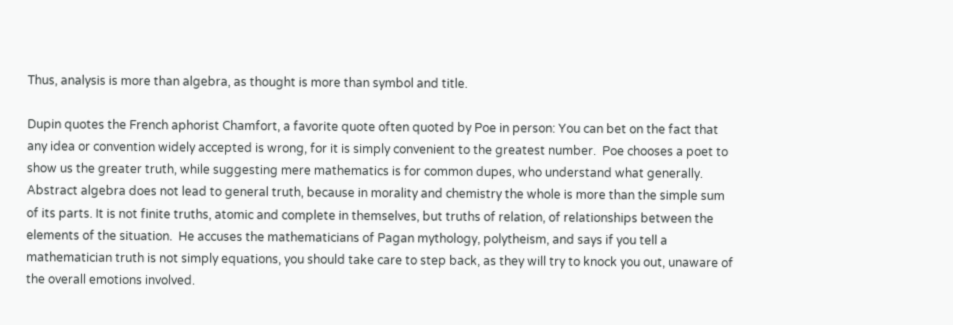Thus, analysis is more than algebra, as thought is more than symbol and title.

Dupin quotes the French aphorist Chamfort, a favorite quote often quoted by Poe in person: You can bet on the fact that any idea or convention widely accepted is wrong, for it is simply convenient to the greatest number.  Poe chooses a poet to show us the greater truth, while suggesting mere mathematics is for common dupes, who understand what generally.  Abstract algebra does not lead to general truth, because in morality and chemistry the whole is more than the simple sum of its parts. It is not finite truths, atomic and complete in themselves, but truths of relation, of relationships between the elements of the situation.  He accuses the mathematicians of Pagan mythology, polytheism, and says if you tell a mathematician truth is not simply equations, you should take care to step back, as they will try to knock you out, unaware of the overall emotions involved.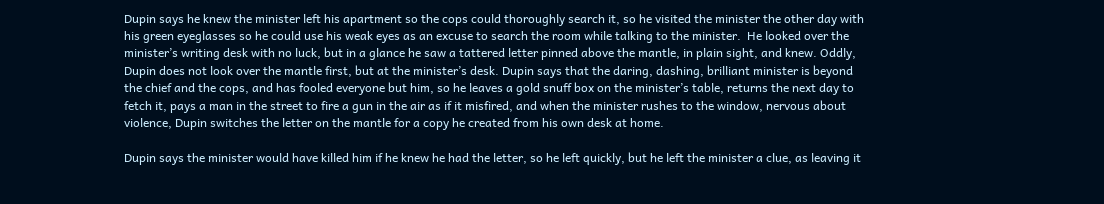Dupin says he knew the minister left his apartment so the cops could thoroughly search it, so he visited the minister the other day with his green eyeglasses so he could use his weak eyes as an excuse to search the room while talking to the minister.  He looked over the minister’s writing desk with no luck, but in a glance he saw a tattered letter pinned above the mantle, in plain sight, and knew. Oddly, Dupin does not look over the mantle first, but at the minister’s desk. Dupin says that the daring, dashing, brilliant minister is beyond the chief and the cops, and has fooled everyone but him, so he leaves a gold snuff box on the minister’s table, returns the next day to fetch it, pays a man in the street to fire a gun in the air as if it misfired, and when the minister rushes to the window, nervous about violence, Dupin switches the letter on the mantle for a copy he created from his own desk at home.

Dupin says the minister would have killed him if he knew he had the letter, so he left quickly, but he left the minister a clue, as leaving it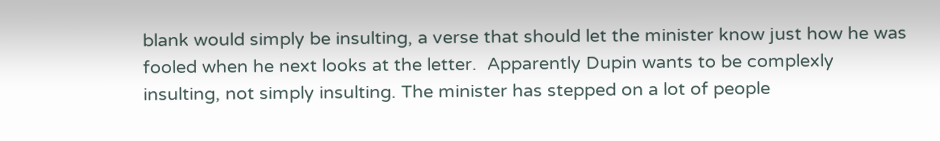blank would simply be insulting, a verse that should let the minister know just how he was fooled when he next looks at the letter.  Apparently Dupin wants to be complexly insulting, not simply insulting. The minister has stepped on a lot of people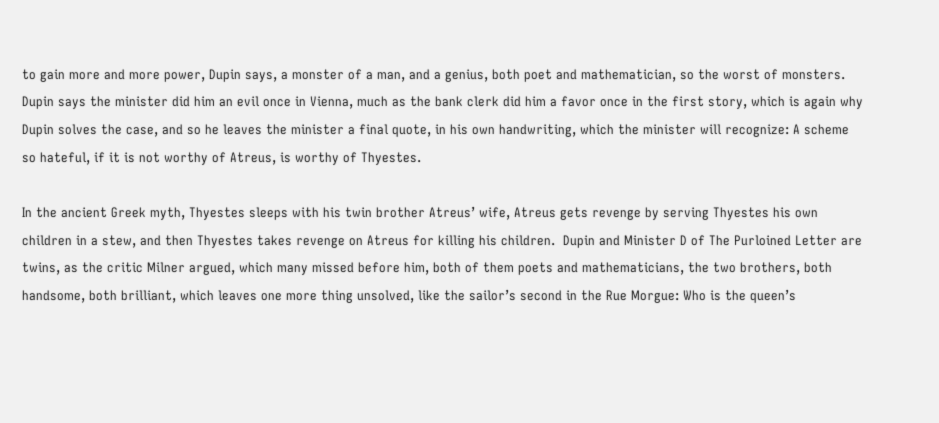to gain more and more power, Dupin says, a monster of a man, and a genius, both poet and mathematician, so the worst of monsters. Dupin says the minister did him an evil once in Vienna, much as the bank clerk did him a favor once in the first story, which is again why Dupin solves the case, and so he leaves the minister a final quote, in his own handwriting, which the minister will recognize: A scheme so hateful, if it is not worthy of Atreus, is worthy of Thyestes.

In the ancient Greek myth, Thyestes sleeps with his twin brother Atreus’ wife, Atreus gets revenge by serving Thyestes his own children in a stew, and then Thyestes takes revenge on Atreus for killing his children.  Dupin and Minister D of The Purloined Letter are twins, as the critic Milner argued, which many missed before him, both of them poets and mathematicians, the two brothers, both handsome, both brilliant, which leaves one more thing unsolved, like the sailor’s second in the Rue Morgue: Who is the queen’s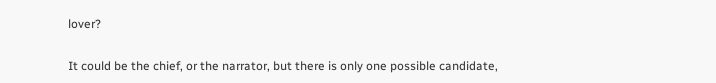lover?

It could be the chief, or the narrator, but there is only one possible candidate,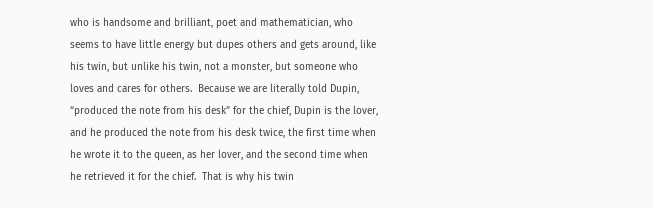who is handsome and brilliant, poet and mathematician, who seems to have little energy but dupes others and gets around, like his twin, but unlike his twin, not a monster, but someone who loves and cares for others.  Because we are literally told Dupin, “produced the note from his desk” for the chief, Dupin is the lover, and he produced the note from his desk twice, the first time when he wrote it to the queen, as her lover, and the second time when he retrieved it for the chief.  That is why his twin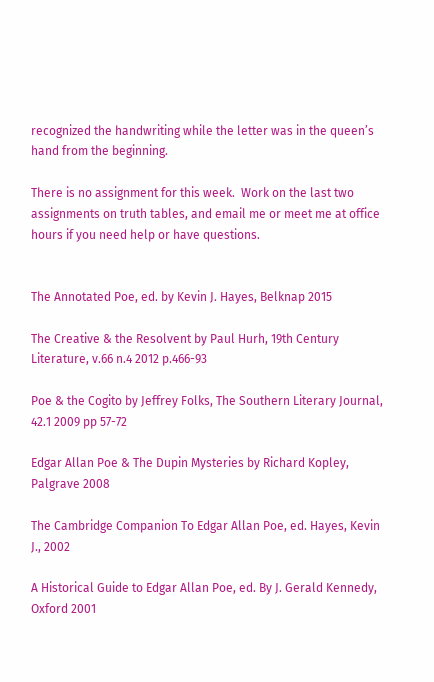recognized the handwriting while the letter was in the queen’s hand from the beginning.

There is no assignment for this week.  Work on the last two assignments on truth tables, and email me or meet me at office hours if you need help or have questions.


The Annotated Poe, ed. by Kevin J. Hayes, Belknap 2015

The Creative & the Resolvent by Paul Hurh, 19th Century Literature, v.66 n.4 2012 p.466-93

Poe & the Cogito by Jeffrey Folks, The Southern Literary Journal, 42.1 2009 pp 57-72

Edgar Allan Poe & The Dupin Mysteries by Richard Kopley, Palgrave 2008

The Cambridge Companion To Edgar Allan Poe, ed. Hayes, Kevin J., 2002

A Historical Guide to Edgar Allan Poe, ed. By J. Gerald Kennedy, Oxford 2001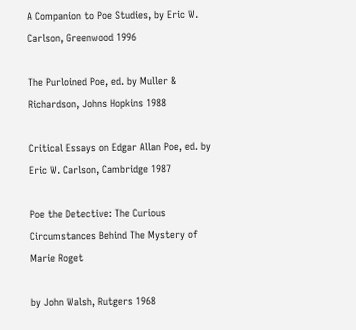A Companion to Poe Studies, by Eric W. Carlson, Greenwood 1996

The Purloined Poe, ed. by Muller & Richardson, Johns Hopkins 1988

Critical Essays on Edgar Allan Poe, ed. by Eric W. Carlson, Cambridge 1987

Poe the Detective: The Curious Circumstances Behind The Mystery of Marie Roget

by John Walsh, Rutgers 1968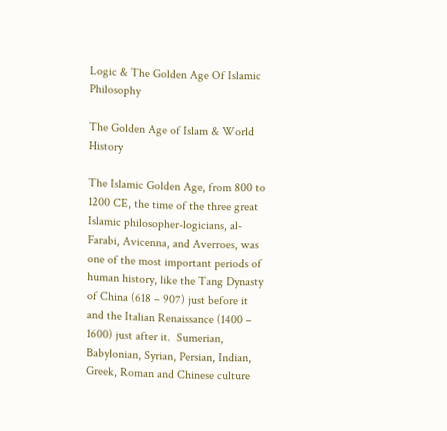Logic & The Golden Age Of Islamic Philosophy

The Golden Age of Islam & World History

The Islamic Golden Age, from 800 to 1200 CE, the time of the three great Islamic philosopher-logicians, al-Farabi, Avicenna, and Averroes, was one of the most important periods of human history, like the Tang Dynasty of China (618 – 907) just before it and the Italian Renaissance (1400 – 1600) just after it.  Sumerian, Babylonian, Syrian, Persian, Indian, Greek, Roman and Chinese culture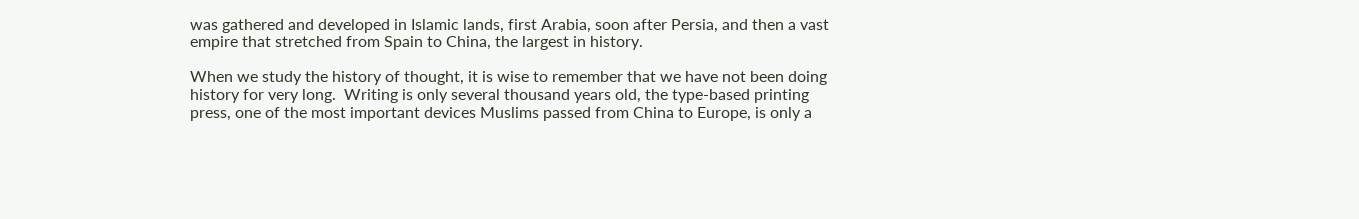was gathered and developed in Islamic lands, first Arabia, soon after Persia, and then a vast empire that stretched from Spain to China, the largest in history.

When we study the history of thought, it is wise to remember that we have not been doing history for very long.  Writing is only several thousand years old, the type-based printing press, one of the most important devices Muslims passed from China to Europe, is only a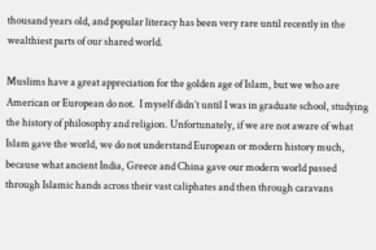thousand years old, and popular literacy has been very rare until recently in the wealthiest parts of our shared world.

Muslims have a great appreciation for the golden age of Islam, but we who are American or European do not.  I myself didn’t until I was in graduate school, studying the history of philosophy and religion. Unfortunately, if we are not aware of what Islam gave the world, we do not understand European or modern history much, because what ancient India, Greece and China gave our modern world passed through Islamic hands across their vast caliphates and then through caravans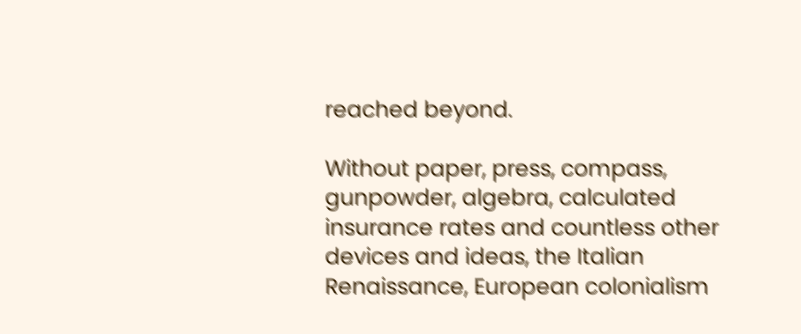reached beyond.

Without paper, press, compass, gunpowder, algebra, calculated insurance rates and countless other devices and ideas, the Italian Renaissance, European colonialism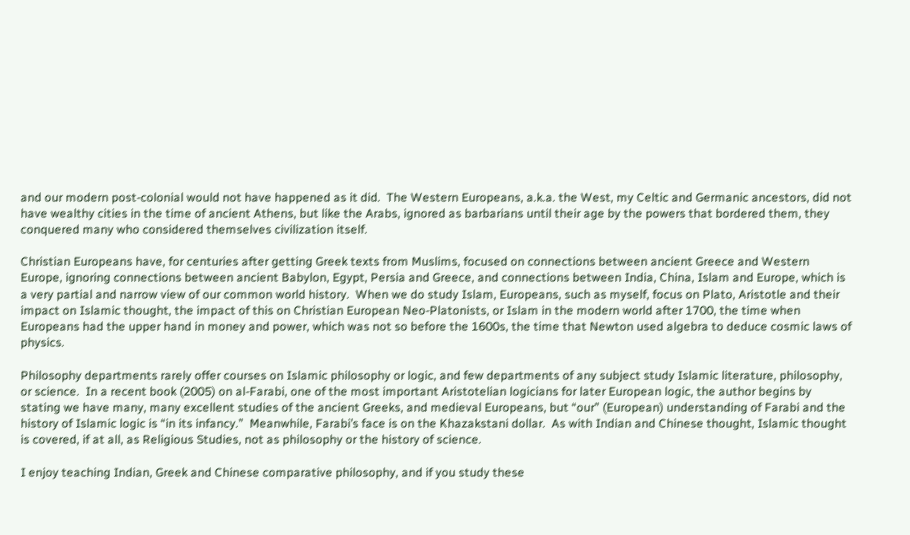and our modern post-colonial would not have happened as it did.  The Western Europeans, a.k.a. the West, my Celtic and Germanic ancestors, did not have wealthy cities in the time of ancient Athens, but like the Arabs, ignored as barbarians until their age by the powers that bordered them, they conquered many who considered themselves civilization itself.

Christian Europeans have, for centuries after getting Greek texts from Muslims, focused on connections between ancient Greece and Western Europe, ignoring connections between ancient Babylon, Egypt, Persia and Greece, and connections between India, China, Islam and Europe, which is a very partial and narrow view of our common world history.  When we do study Islam, Europeans, such as myself, focus on Plato, Aristotle and their impact on Islamic thought, the impact of this on Christian European Neo-Platonists, or Islam in the modern world after 1700, the time when Europeans had the upper hand in money and power, which was not so before the 1600s, the time that Newton used algebra to deduce cosmic laws of physics.

Philosophy departments rarely offer courses on Islamic philosophy or logic, and few departments of any subject study Islamic literature, philosophy, or science.  In a recent book (2005) on al-Farabi, one of the most important Aristotelian logicians for later European logic, the author begins by stating we have many, many excellent studies of the ancient Greeks, and medieval Europeans, but “our” (European) understanding of Farabi and the history of Islamic logic is “in its infancy.”  Meanwhile, Farabi’s face is on the Khazakstani dollar.  As with Indian and Chinese thought, Islamic thought is covered, if at all, as Religious Studies, not as philosophy or the history of science.

I enjoy teaching Indian, Greek and Chinese comparative philosophy, and if you study these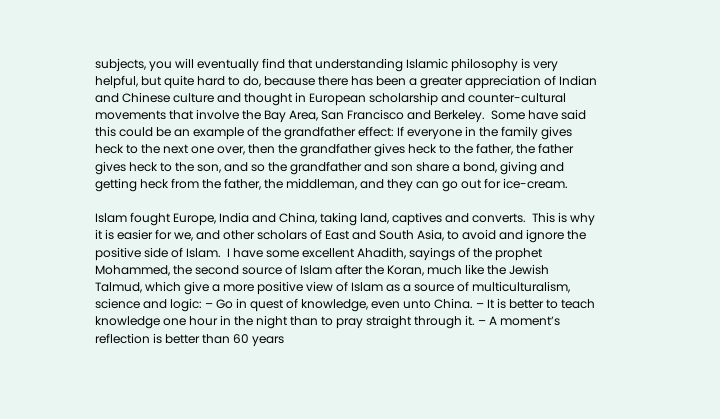subjects, you will eventually find that understanding Islamic philosophy is very helpful, but quite hard to do, because there has been a greater appreciation of Indian and Chinese culture and thought in European scholarship and counter-cultural movements that involve the Bay Area, San Francisco and Berkeley.  Some have said this could be an example of the grandfather effect: If everyone in the family gives heck to the next one over, then the grandfather gives heck to the father, the father gives heck to the son, and so the grandfather and son share a bond, giving and getting heck from the father, the middleman, and they can go out for ice-cream.

Islam fought Europe, India and China, taking land, captives and converts.  This is why it is easier for we, and other scholars of East and South Asia, to avoid and ignore the positive side of Islam.  I have some excellent Ahadith, sayings of the prophet Mohammed, the second source of Islam after the Koran, much like the Jewish Talmud, which give a more positive view of Islam as a source of multiculturalism, science and logic: – Go in quest of knowledge, even unto China. – It is better to teach knowledge one hour in the night than to pray straight through it. – A moment’s reflection is better than 60 years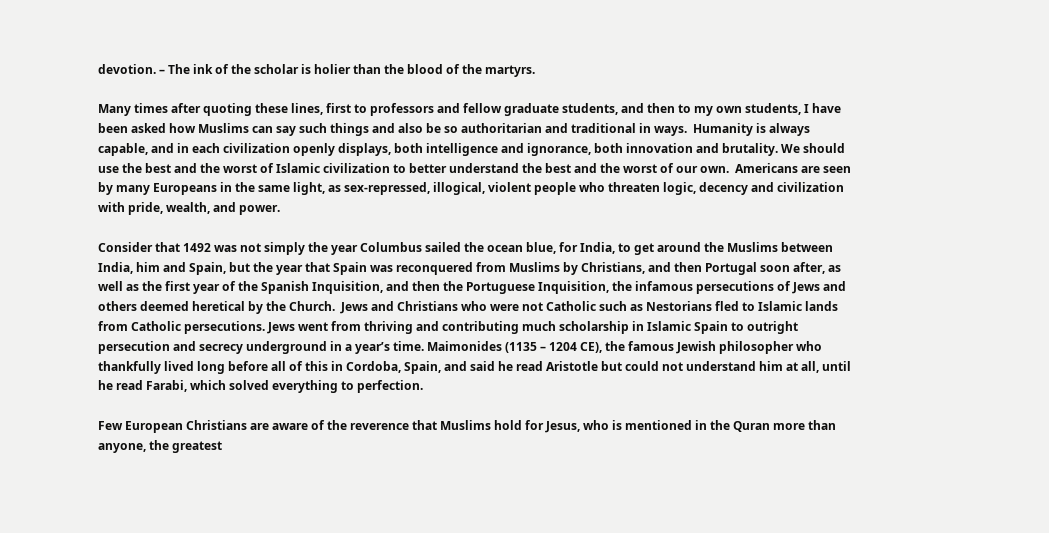devotion. – The ink of the scholar is holier than the blood of the martyrs.

Many times after quoting these lines, first to professors and fellow graduate students, and then to my own students, I have been asked how Muslims can say such things and also be so authoritarian and traditional in ways.  Humanity is always capable, and in each civilization openly displays, both intelligence and ignorance, both innovation and brutality. We should use the best and the worst of Islamic civilization to better understand the best and the worst of our own.  Americans are seen by many Europeans in the same light, as sex-repressed, illogical, violent people who threaten logic, decency and civilization with pride, wealth, and power.

Consider that 1492 was not simply the year Columbus sailed the ocean blue, for India, to get around the Muslims between India, him and Spain, but the year that Spain was reconquered from Muslims by Christians, and then Portugal soon after, as well as the first year of the Spanish Inquisition, and then the Portuguese Inquisition, the infamous persecutions of Jews and others deemed heretical by the Church.  Jews and Christians who were not Catholic such as Nestorians fled to Islamic lands from Catholic persecutions. Jews went from thriving and contributing much scholarship in Islamic Spain to outright persecution and secrecy underground in a year’s time. Maimonides (1135 – 1204 CE), the famous Jewish philosopher who thankfully lived long before all of this in Cordoba, Spain, and said he read Aristotle but could not understand him at all, until he read Farabi, which solved everything to perfection.

Few European Christians are aware of the reverence that Muslims hold for Jesus, who is mentioned in the Quran more than anyone, the greatest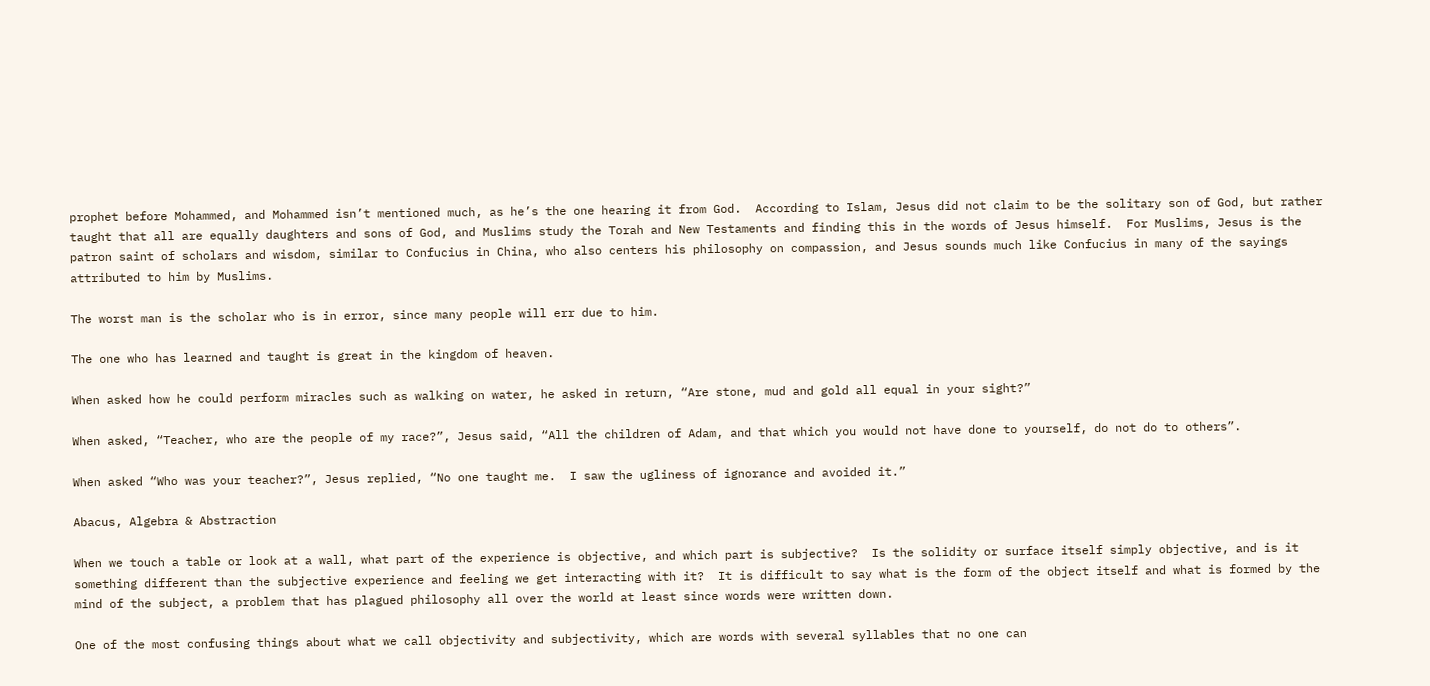prophet before Mohammed, and Mohammed isn’t mentioned much, as he’s the one hearing it from God.  According to Islam, Jesus did not claim to be the solitary son of God, but rather taught that all are equally daughters and sons of God, and Muslims study the Torah and New Testaments and finding this in the words of Jesus himself.  For Muslims, Jesus is the patron saint of scholars and wisdom, similar to Confucius in China, who also centers his philosophy on compassion, and Jesus sounds much like Confucius in many of the sayings attributed to him by Muslims.

The worst man is the scholar who is in error, since many people will err due to him.

The one who has learned and taught is great in the kingdom of heaven.

When asked how he could perform miracles such as walking on water, he asked in return, “Are stone, mud and gold all equal in your sight?”

When asked, “Teacher, who are the people of my race?”, Jesus said, “All the children of Adam, and that which you would not have done to yourself, do not do to others”.

When asked “Who was your teacher?”, Jesus replied, “No one taught me.  I saw the ugliness of ignorance and avoided it.”

Abacus, Algebra & Abstraction

When we touch a table or look at a wall, what part of the experience is objective, and which part is subjective?  Is the solidity or surface itself simply objective, and is it something different than the subjective experience and feeling we get interacting with it?  It is difficult to say what is the form of the object itself and what is formed by the mind of the subject, a problem that has plagued philosophy all over the world at least since words were written down.

One of the most confusing things about what we call objectivity and subjectivity, which are words with several syllables that no one can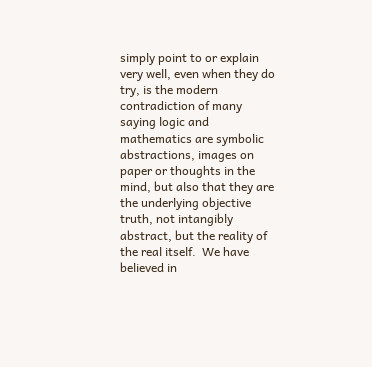simply point to or explain very well, even when they do try, is the modern contradiction of many saying logic and mathematics are symbolic abstractions, images on paper or thoughts in the mind, but also that they are the underlying objective truth, not intangibly abstract, but the reality of the real itself.  We have believed in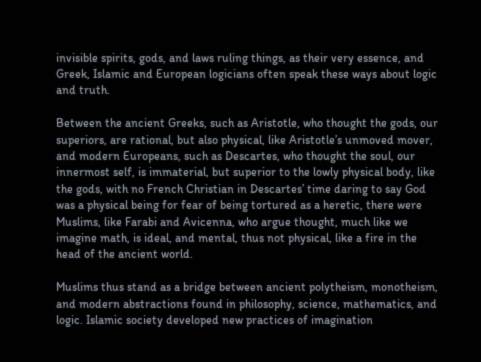invisible spirits, gods, and laws ruling things, as their very essence, and Greek, Islamic and European logicians often speak these ways about logic and truth.

Between the ancient Greeks, such as Aristotle, who thought the gods, our superiors, are rational, but also physical, like Aristotle’s unmoved mover, and modern Europeans, such as Descartes, who thought the soul, our innermost self, is immaterial, but superior to the lowly physical body, like the gods, with no French Christian in Descartes’ time daring to say God was a physical being for fear of being tortured as a heretic, there were Muslims, like Farabi and Avicenna, who argue thought, much like we imagine math, is ideal, and mental, thus not physical, like a fire in the head of the ancient world.

Muslims thus stand as a bridge between ancient polytheism, monotheism, and modern abstractions found in philosophy, science, mathematics, and logic. Islamic society developed new practices of imagination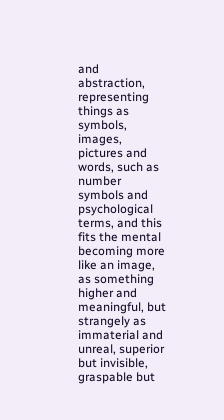and abstraction, representing things as symbols, images, pictures and words, such as number symbols and psychological terms, and this fits the mental becoming more like an image, as something higher and meaningful, but strangely as immaterial and unreal, superior but invisible, graspable but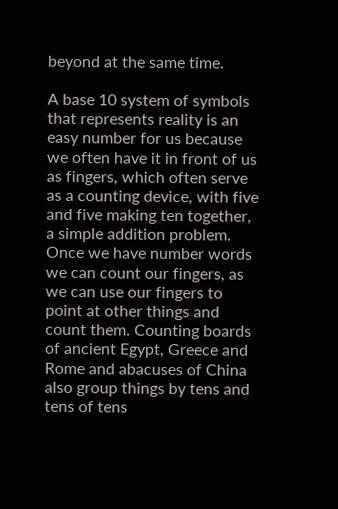beyond at the same time.

A base 10 system of symbols that represents reality is an easy number for us because we often have it in front of us as fingers, which often serve as a counting device, with five and five making ten together, a simple addition problem.  Once we have number words we can count our fingers, as we can use our fingers to point at other things and count them. Counting boards of ancient Egypt, Greece and Rome and abacuses of China also group things by tens and tens of tens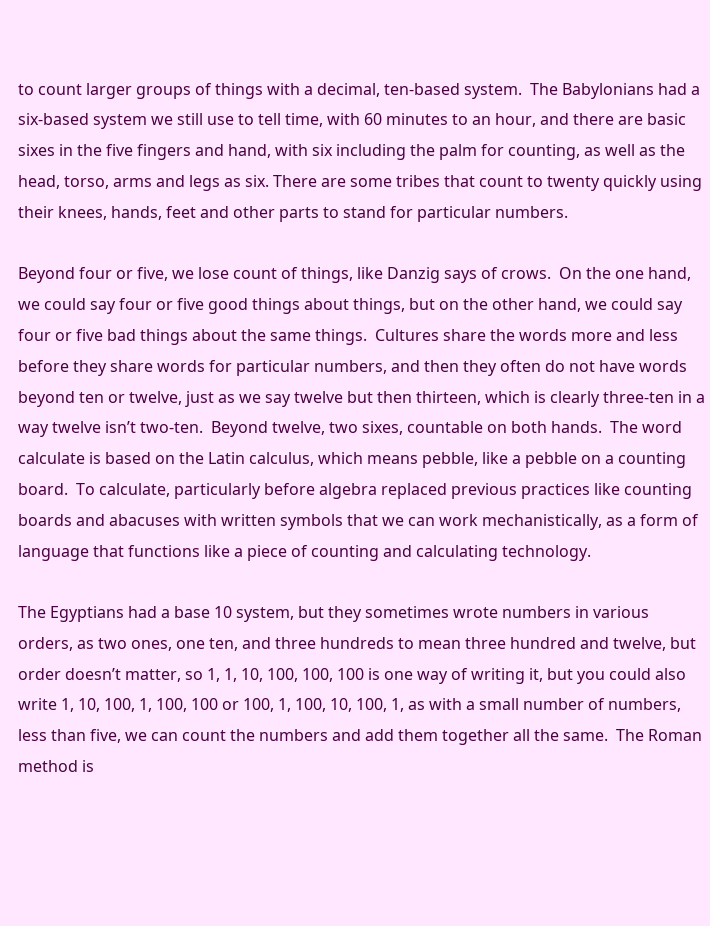to count larger groups of things with a decimal, ten-based system.  The Babylonians had a six-based system we still use to tell time, with 60 minutes to an hour, and there are basic sixes in the five fingers and hand, with six including the palm for counting, as well as the head, torso, arms and legs as six. There are some tribes that count to twenty quickly using their knees, hands, feet and other parts to stand for particular numbers.

Beyond four or five, we lose count of things, like Danzig says of crows.  On the one hand, we could say four or five good things about things, but on the other hand, we could say four or five bad things about the same things.  Cultures share the words more and less before they share words for particular numbers, and then they often do not have words beyond ten or twelve, just as we say twelve but then thirteen, which is clearly three-ten in a way twelve isn’t two-ten.  Beyond twelve, two sixes, countable on both hands.  The word calculate is based on the Latin calculus, which means pebble, like a pebble on a counting board.  To calculate, particularly before algebra replaced previous practices like counting boards and abacuses with written symbols that we can work mechanistically, as a form of language that functions like a piece of counting and calculating technology.

The Egyptians had a base 10 system, but they sometimes wrote numbers in various orders, as two ones, one ten, and three hundreds to mean three hundred and twelve, but order doesn’t matter, so 1, 1, 10, 100, 100, 100 is one way of writing it, but you could also write 1, 10, 100, 1, 100, 100 or 100, 1, 100, 10, 100, 1, as with a small number of numbers, less than five, we can count the numbers and add them together all the same.  The Roman method is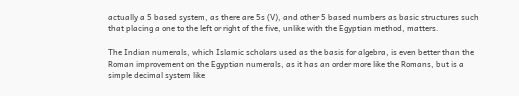actually a 5 based system, as there are 5s (V), and other 5 based numbers as basic structures such that placing a one to the left or right of the five, unlike with the Egyptian method, matters.

The Indian numerals, which Islamic scholars used as the basis for algebra, is even better than the Roman improvement on the Egyptian numerals, as it has an order more like the Romans, but is a simple decimal system like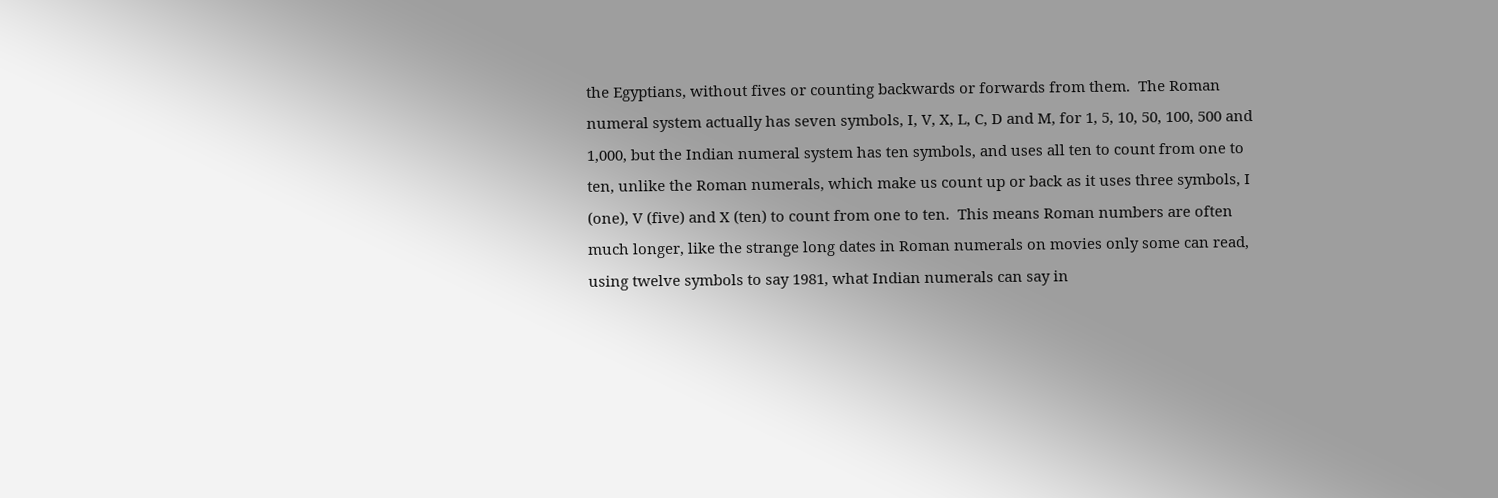the Egyptians, without fives or counting backwards or forwards from them.  The Roman numeral system actually has seven symbols, I, V, X, L, C, D and M, for 1, 5, 10, 50, 100, 500 and 1,000, but the Indian numeral system has ten symbols, and uses all ten to count from one to ten, unlike the Roman numerals, which make us count up or back as it uses three symbols, I (one), V (five) and X (ten) to count from one to ten.  This means Roman numbers are often much longer, like the strange long dates in Roman numerals on movies only some can read, using twelve symbols to say 1981, what Indian numerals can say in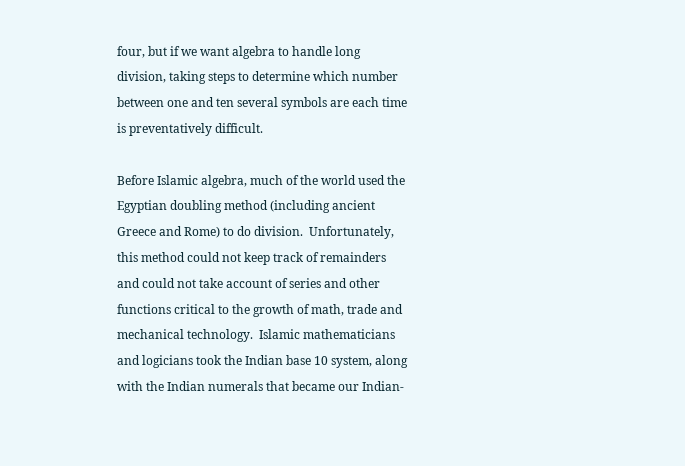four, but if we want algebra to handle long division, taking steps to determine which number between one and ten several symbols are each time is preventatively difficult.

Before Islamic algebra, much of the world used the Egyptian doubling method (including ancient Greece and Rome) to do division.  Unfortunately, this method could not keep track of remainders and could not take account of series and other functions critical to the growth of math, trade and mechanical technology.  Islamic mathematicians and logicians took the Indian base 10 system, along with the Indian numerals that became our Indian-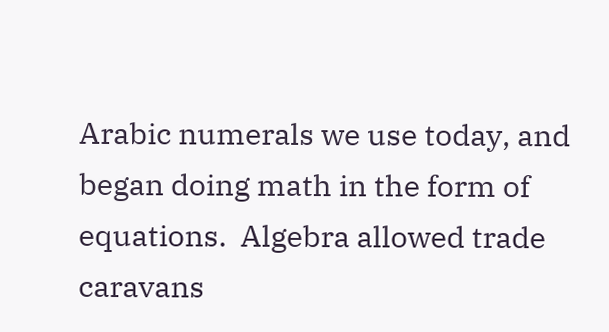Arabic numerals we use today, and began doing math in the form of equations.  Algebra allowed trade caravans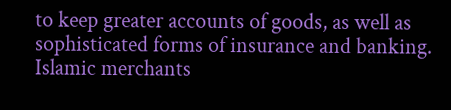to keep greater accounts of goods, as well as sophisticated forms of insurance and banking. Islamic merchants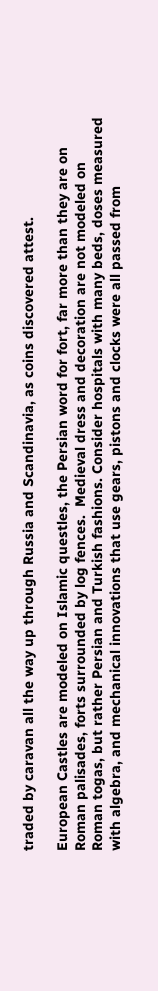traded by caravan all the way up through Russia and Scandinavia, as coins discovered attest.

European Castles are modeled on Islamic questles, the Persian word for fort, far more than they are on Roman palisades, forts surrounded by log fences.  Medieval dress and decoration are not modeled on Roman togas, but rather Persian and Turkish fashions. Consider hospitals with many beds, doses measured with algebra, and mechanical innovations that use gears, pistons and clocks were all passed from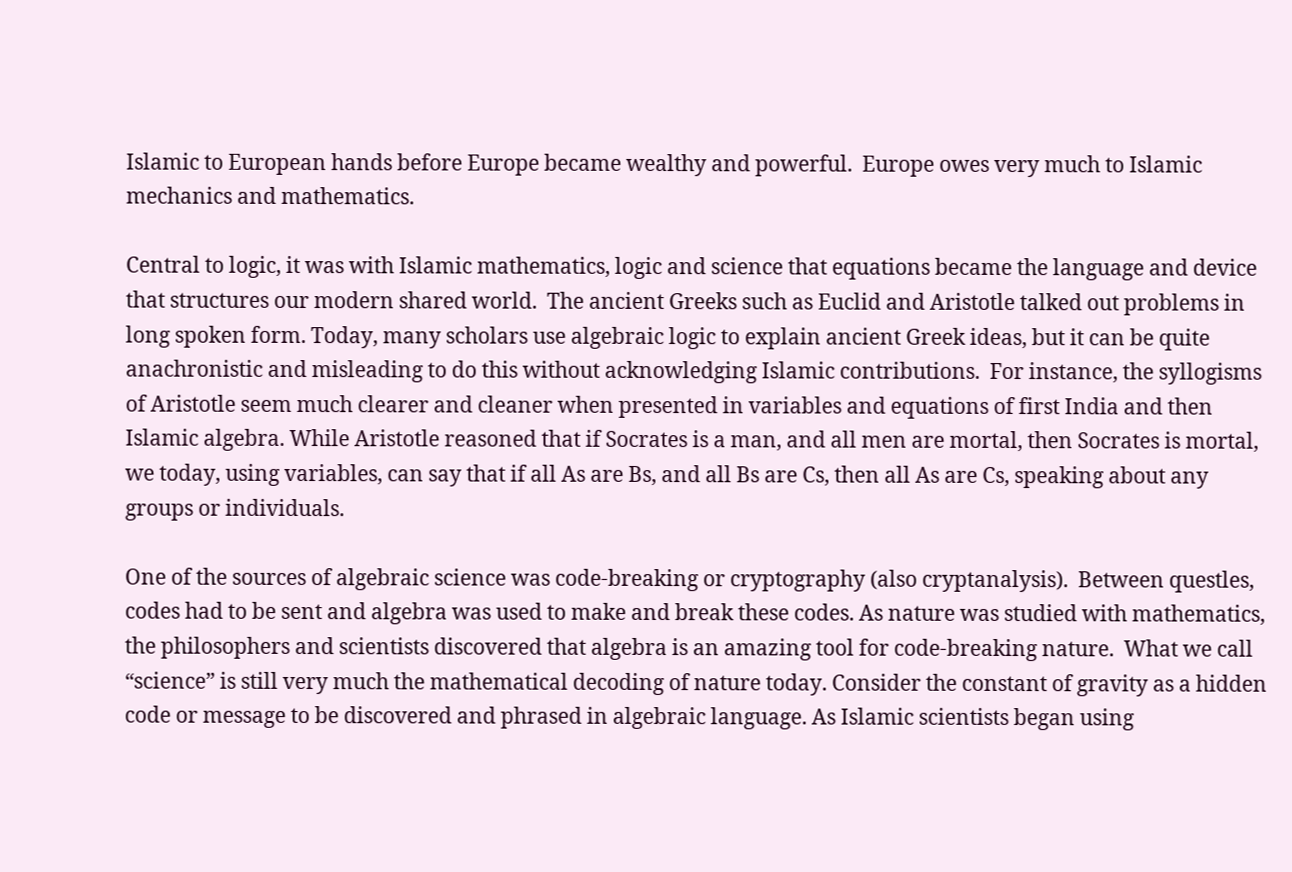Islamic to European hands before Europe became wealthy and powerful.  Europe owes very much to Islamic mechanics and mathematics.

Central to logic, it was with Islamic mathematics, logic and science that equations became the language and device that structures our modern shared world.  The ancient Greeks such as Euclid and Aristotle talked out problems in long spoken form. Today, many scholars use algebraic logic to explain ancient Greek ideas, but it can be quite anachronistic and misleading to do this without acknowledging Islamic contributions.  For instance, the syllogisms of Aristotle seem much clearer and cleaner when presented in variables and equations of first India and then Islamic algebra. While Aristotle reasoned that if Socrates is a man, and all men are mortal, then Socrates is mortal, we today, using variables, can say that if all As are Bs, and all Bs are Cs, then all As are Cs, speaking about any groups or individuals.

One of the sources of algebraic science was code-breaking or cryptography (also cryptanalysis).  Between questles, codes had to be sent and algebra was used to make and break these codes. As nature was studied with mathematics, the philosophers and scientists discovered that algebra is an amazing tool for code-breaking nature.  What we call “science” is still very much the mathematical decoding of nature today. Consider the constant of gravity as a hidden code or message to be discovered and phrased in algebraic language. As Islamic scientists began using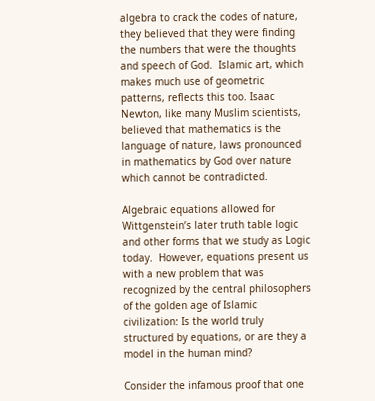algebra to crack the codes of nature, they believed that they were finding the numbers that were the thoughts and speech of God.  Islamic art, which makes much use of geometric patterns, reflects this too. Isaac Newton, like many Muslim scientists, believed that mathematics is the language of nature, laws pronounced in mathematics by God over nature which cannot be contradicted.

Algebraic equations allowed for Wittgenstein’s later truth table logic and other forms that we study as Logic today.  However, equations present us with a new problem that was recognized by the central philosophers of the golden age of Islamic civilization: Is the world truly structured by equations, or are they a model in the human mind?

Consider the infamous proof that one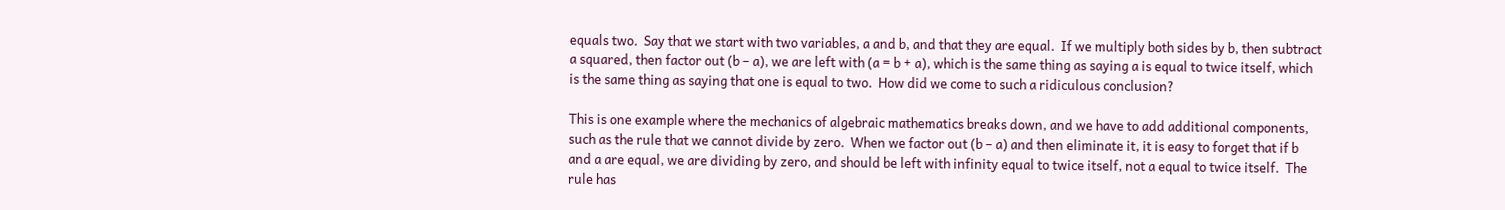equals two.  Say that we start with two variables, a and b, and that they are equal.  If we multiply both sides by b, then subtract a squared, then factor out (b – a), we are left with (a = b + a), which is the same thing as saying a is equal to twice itself, which is the same thing as saying that one is equal to two.  How did we come to such a ridiculous conclusion?

This is one example where the mechanics of algebraic mathematics breaks down, and we have to add additional components, such as the rule that we cannot divide by zero.  When we factor out (b – a) and then eliminate it, it is easy to forget that if b and a are equal, we are dividing by zero, and should be left with infinity equal to twice itself, not a equal to twice itself.  The rule has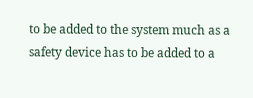to be added to the system much as a safety device has to be added to a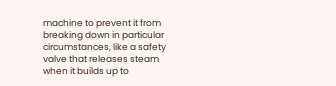machine to prevent it from breaking down in particular circumstances, like a safety valve that releases steam when it builds up to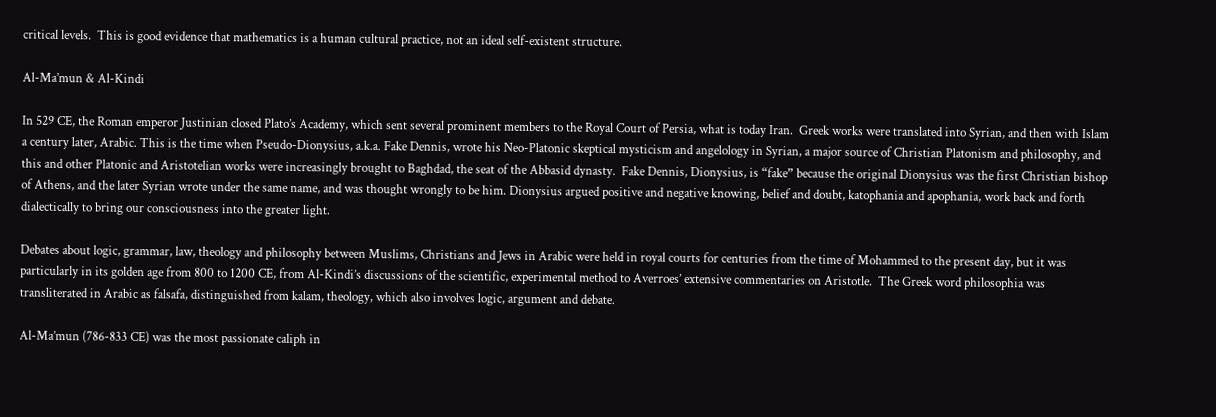critical levels.  This is good evidence that mathematics is a human cultural practice, not an ideal self-existent structure.

Al-Ma’mun & Al-Kindi

In 529 CE, the Roman emperor Justinian closed Plato’s Academy, which sent several prominent members to the Royal Court of Persia, what is today Iran.  Greek works were translated into Syrian, and then with Islam a century later, Arabic. This is the time when Pseudo-Dionysius, a.k.a. Fake Dennis, wrote his Neo-Platonic skeptical mysticism and angelology in Syrian, a major source of Christian Platonism and philosophy, and this and other Platonic and Aristotelian works were increasingly brought to Baghdad, the seat of the Abbasid dynasty.  Fake Dennis, Dionysius, is “fake” because the original Dionysius was the first Christian bishop of Athens, and the later Syrian wrote under the same name, and was thought wrongly to be him. Dionysius argued positive and negative knowing, belief and doubt, katophania and apophania, work back and forth dialectically to bring our consciousness into the greater light.

Debates about logic, grammar, law, theology and philosophy between Muslims, Christians and Jews in Arabic were held in royal courts for centuries from the time of Mohammed to the present day, but it was particularly in its golden age from 800 to 1200 CE, from Al-Kindi’s discussions of the scientific, experimental method to Averroes’ extensive commentaries on Aristotle.  The Greek word philosophia was transliterated in Arabic as falsafa, distinguished from kalam, theology, which also involves logic, argument and debate.

Al-Ma’mun (786-833 CE) was the most passionate caliph in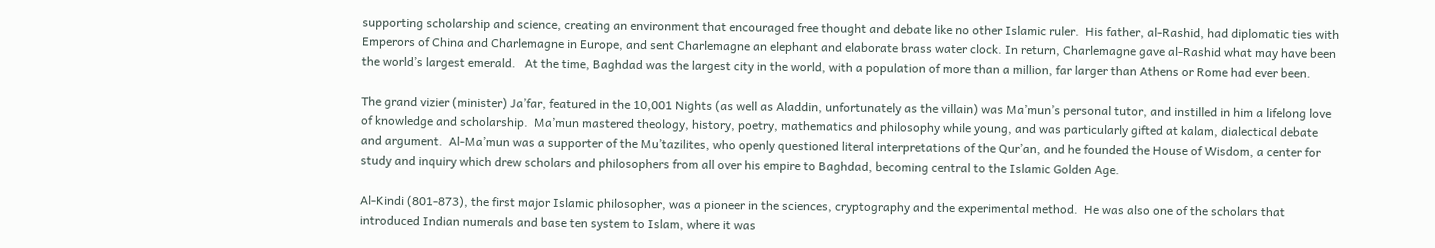supporting scholarship and science, creating an environment that encouraged free thought and debate like no other Islamic ruler.  His father, al-Rashid, had diplomatic ties with Emperors of China and Charlemagne in Europe, and sent Charlemagne an elephant and elaborate brass water clock. In return, Charlemagne gave al-Rashid what may have been the world’s largest emerald.   At the time, Baghdad was the largest city in the world, with a population of more than a million, far larger than Athens or Rome had ever been.

The grand vizier (minister) Ja’far, featured in the 10,001 Nights (as well as Aladdin, unfortunately as the villain) was Ma’mun’s personal tutor, and instilled in him a lifelong love of knowledge and scholarship.  Ma’mun mastered theology, history, poetry, mathematics and philosophy while young, and was particularly gifted at kalam, dialectical debate and argument.  Al-Ma’mun was a supporter of the Mu’tazilites, who openly questioned literal interpretations of the Qur’an, and he founded the House of Wisdom, a center for study and inquiry which drew scholars and philosophers from all over his empire to Baghdad, becoming central to the Islamic Golden Age.

Al-Kindi (801-873), the first major Islamic philosopher, was a pioneer in the sciences, cryptography and the experimental method.  He was also one of the scholars that introduced Indian numerals and base ten system to Islam, where it was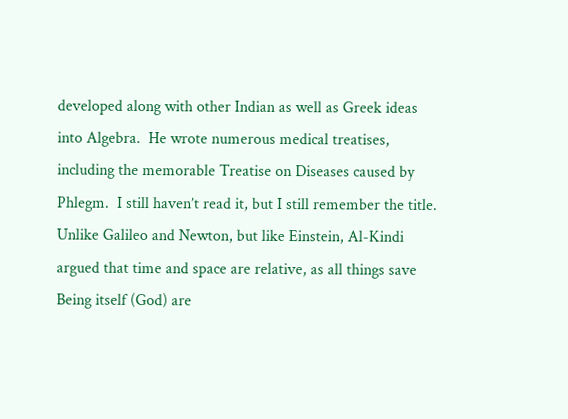developed along with other Indian as well as Greek ideas into Algebra.  He wrote numerous medical treatises, including the memorable Treatise on Diseases caused by Phlegm.  I still haven’t read it, but I still remember the title.  Unlike Galileo and Newton, but like Einstein, Al-Kindi argued that time and space are relative, as all things save Being itself (God) are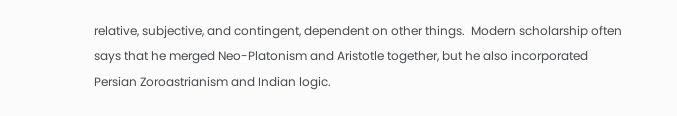relative, subjective, and contingent, dependent on other things.  Modern scholarship often says that he merged Neo-Platonism and Aristotle together, but he also incorporated Persian Zoroastrianism and Indian logic.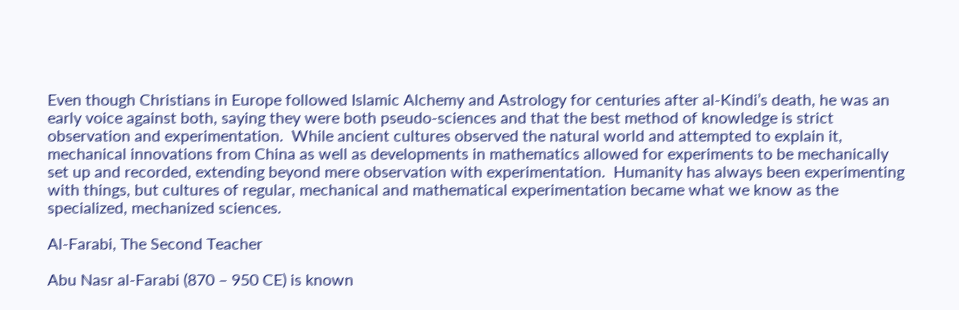Even though Christians in Europe followed Islamic Alchemy and Astrology for centuries after al-Kindi’s death, he was an early voice against both, saying they were both pseudo-sciences and that the best method of knowledge is strict observation and experimentation.  While ancient cultures observed the natural world and attempted to explain it, mechanical innovations from China as well as developments in mathematics allowed for experiments to be mechanically set up and recorded, extending beyond mere observation with experimentation.  Humanity has always been experimenting with things, but cultures of regular, mechanical and mathematical experimentation became what we know as the specialized, mechanized sciences.

Al-Farabi, The Second Teacher

Abu Nasr al-Farabi (870 – 950 CE) is known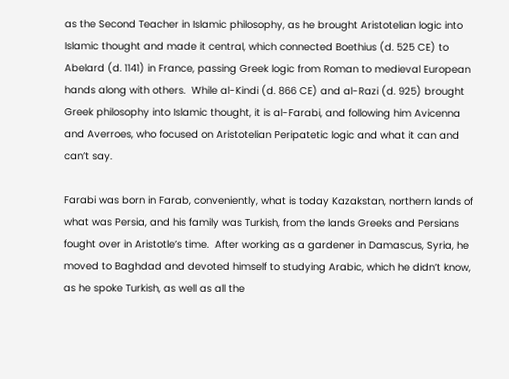as the Second Teacher in Islamic philosophy, as he brought Aristotelian logic into Islamic thought and made it central, which connected Boethius (d. 525 CE) to Abelard (d. 1141) in France, passing Greek logic from Roman to medieval European hands along with others.  While al-Kindi (d. 866 CE) and al-Razi (d. 925) brought Greek philosophy into Islamic thought, it is al-Farabi, and following him Avicenna and Averroes, who focused on Aristotelian Peripatetic logic and what it can and can’t say.

Farabi was born in Farab, conveniently, what is today Kazakstan, northern lands of what was Persia, and his family was Turkish, from the lands Greeks and Persians fought over in Aristotle’s time.  After working as a gardener in Damascus, Syria, he moved to Baghdad and devoted himself to studying Arabic, which he didn’t know, as he spoke Turkish, as well as all the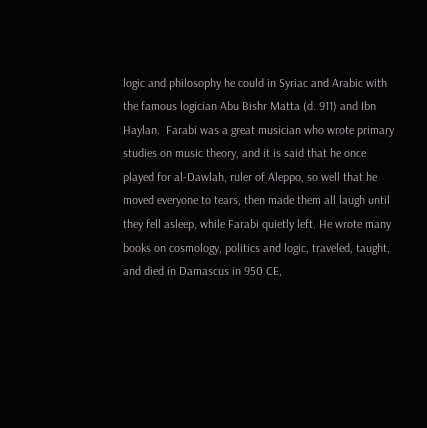logic and philosophy he could in Syriac and Arabic with the famous logician Abu Bishr Matta (d. 911) and Ibn Haylan.  Farabi was a great musician who wrote primary studies on music theory, and it is said that he once played for al-Dawlah, ruler of Aleppo, so well that he moved everyone to tears, then made them all laugh until they fell asleep, while Farabi quietly left. He wrote many books on cosmology, politics and logic, traveled, taught, and died in Damascus in 950 CE,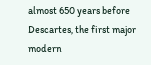almost 650 years before Descartes, the first major modern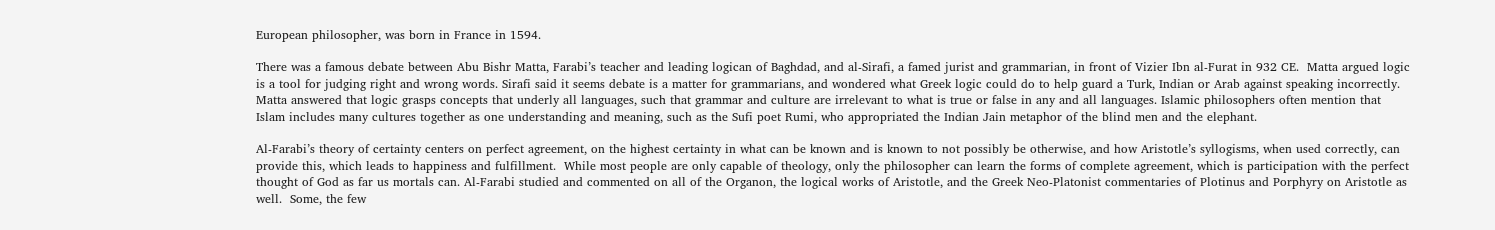European philosopher, was born in France in 1594.

There was a famous debate between Abu Bishr Matta, Farabi’s teacher and leading logican of Baghdad, and al-Sirafi, a famed jurist and grammarian, in front of Vizier Ibn al-Furat in 932 CE.  Matta argued logic is a tool for judging right and wrong words. Sirafi said it seems debate is a matter for grammarians, and wondered what Greek logic could do to help guard a Turk, Indian or Arab against speaking incorrectly.  Matta answered that logic grasps concepts that underly all languages, such that grammar and culture are irrelevant to what is true or false in any and all languages. Islamic philosophers often mention that Islam includes many cultures together as one understanding and meaning, such as the Sufi poet Rumi, who appropriated the Indian Jain metaphor of the blind men and the elephant.

Al-Farabi’s theory of certainty centers on perfect agreement, on the highest certainty in what can be known and is known to not possibly be otherwise, and how Aristotle’s syllogisms, when used correctly, can provide this, which leads to happiness and fulfillment.  While most people are only capable of theology, only the philosopher can learn the forms of complete agreement, which is participation with the perfect thought of God as far us mortals can. Al-Farabi studied and commented on all of the Organon, the logical works of Aristotle, and the Greek Neo-Platonist commentaries of Plotinus and Porphyry on Aristotle as well.  Some, the few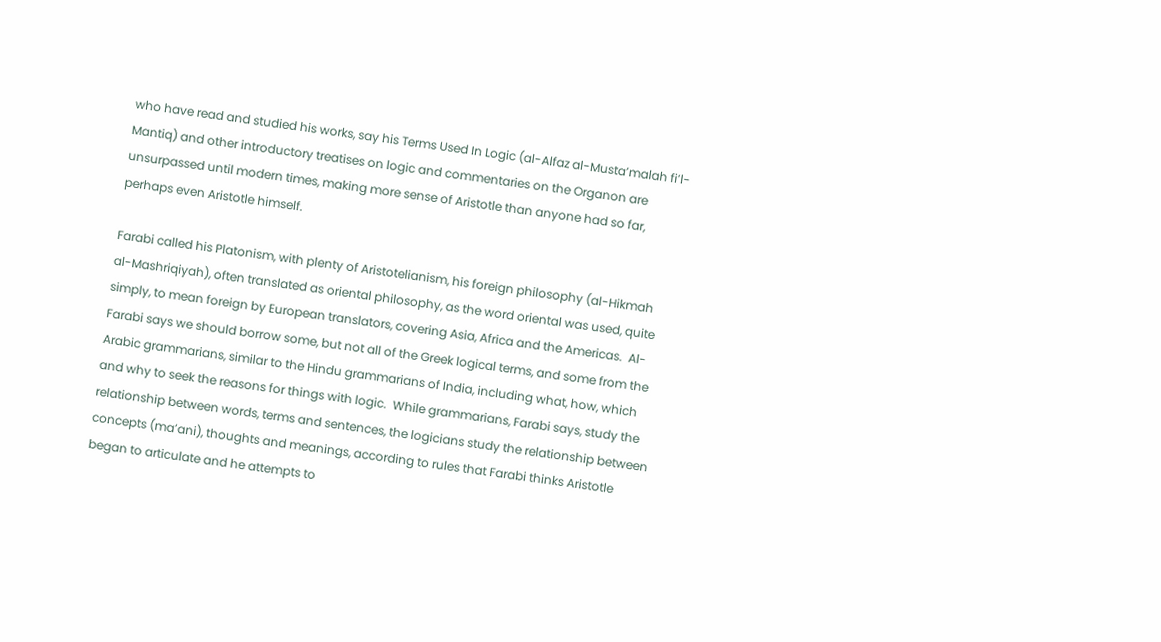who have read and studied his works, say his Terms Used In Logic (al-Alfaz al-Musta’malah fi’l-Mantiq) and other introductory treatises on logic and commentaries on the Organon are unsurpassed until modern times, making more sense of Aristotle than anyone had so far, perhaps even Aristotle himself.

Farabi called his Platonism, with plenty of Aristotelianism, his foreign philosophy (al-Hikmah al-Mashriqiyah), often translated as oriental philosophy, as the word oriental was used, quite simply, to mean foreign by European translators, covering Asia, Africa and the Americas.  Al-Farabi says we should borrow some, but not all of the Greek logical terms, and some from the Arabic grammarians, similar to the Hindu grammarians of India, including what, how, which and why to seek the reasons for things with logic.  While grammarians, Farabi says, study the relationship between words, terms and sentences, the logicians study the relationship between concepts (ma’ani), thoughts and meanings, according to rules that Farabi thinks Aristotle began to articulate and he attempts to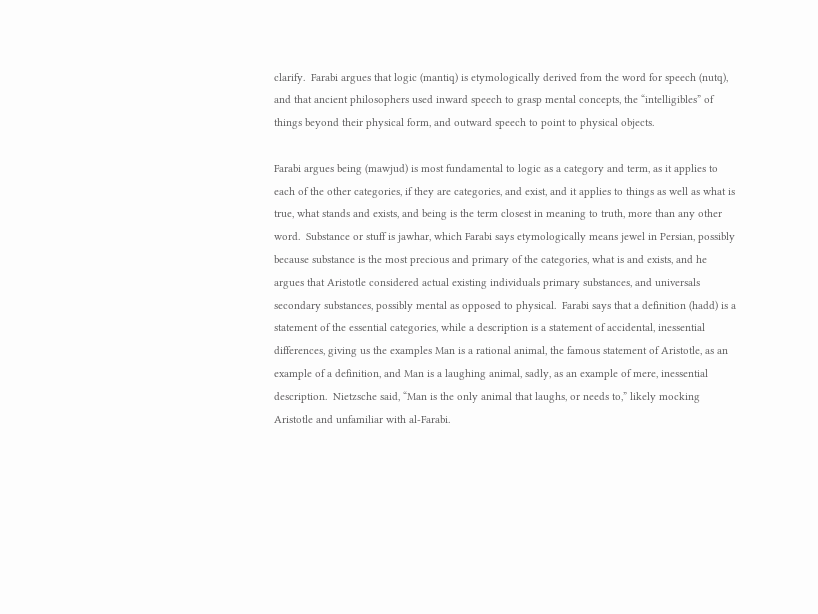clarify.  Farabi argues that logic (mantiq) is etymologically derived from the word for speech (nutq), and that ancient philosophers used inward speech to grasp mental concepts, the “intelligibles” of things beyond their physical form, and outward speech to point to physical objects.

Farabi argues being (mawjud) is most fundamental to logic as a category and term, as it applies to each of the other categories, if they are categories, and exist, and it applies to things as well as what is true, what stands and exists, and being is the term closest in meaning to truth, more than any other word.  Substance or stuff is jawhar, which Farabi says etymologically means jewel in Persian, possibly because substance is the most precious and primary of the categories, what is and exists, and he argues that Aristotle considered actual existing individuals primary substances, and universals secondary substances, possibly mental as opposed to physical.  Farabi says that a definition (hadd) is a statement of the essential categories, while a description is a statement of accidental, inessential differences, giving us the examples Man is a rational animal, the famous statement of Aristotle, as an example of a definition, and Man is a laughing animal, sadly, as an example of mere, inessential description.  Nietzsche said, “Man is the only animal that laughs, or needs to,” likely mocking Aristotle and unfamiliar with al-Farabi.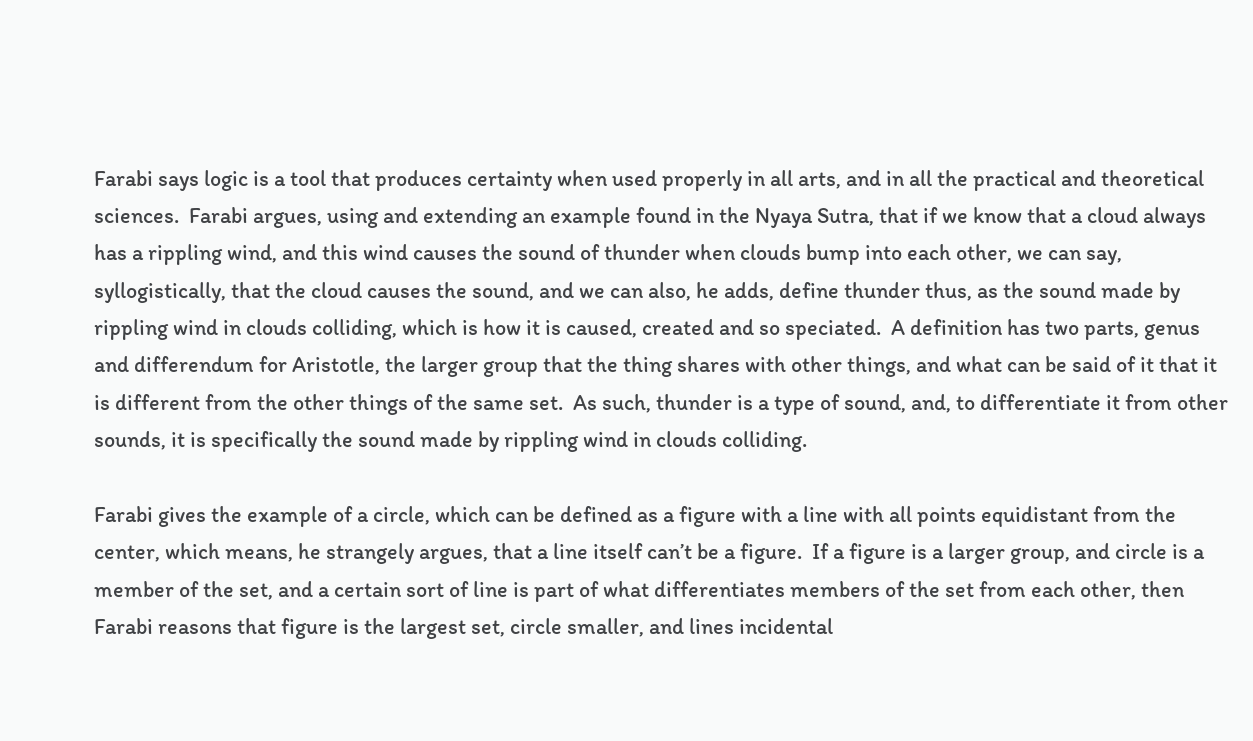Farabi says logic is a tool that produces certainty when used properly in all arts, and in all the practical and theoretical sciences.  Farabi argues, using and extending an example found in the Nyaya Sutra, that if we know that a cloud always has a rippling wind, and this wind causes the sound of thunder when clouds bump into each other, we can say, syllogistically, that the cloud causes the sound, and we can also, he adds, define thunder thus, as the sound made by rippling wind in clouds colliding, which is how it is caused, created and so speciated.  A definition has two parts, genus and differendum for Aristotle, the larger group that the thing shares with other things, and what can be said of it that it is different from the other things of the same set.  As such, thunder is a type of sound, and, to differentiate it from other sounds, it is specifically the sound made by rippling wind in clouds colliding.

Farabi gives the example of a circle, which can be defined as a figure with a line with all points equidistant from the center, which means, he strangely argues, that a line itself can’t be a figure.  If a figure is a larger group, and circle is a member of the set, and a certain sort of line is part of what differentiates members of the set from each other, then Farabi reasons that figure is the largest set, circle smaller, and lines incidental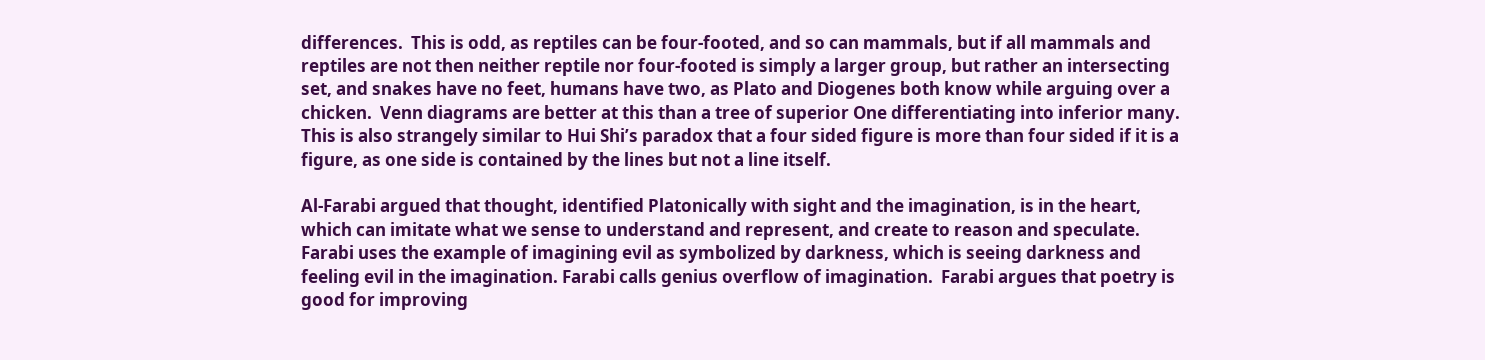differences.  This is odd, as reptiles can be four-footed, and so can mammals, but if all mammals and reptiles are not then neither reptile nor four-footed is simply a larger group, but rather an intersecting set, and snakes have no feet, humans have two, as Plato and Diogenes both know while arguing over a chicken.  Venn diagrams are better at this than a tree of superior One differentiating into inferior many. This is also strangely similar to Hui Shi’s paradox that a four sided figure is more than four sided if it is a figure, as one side is contained by the lines but not a line itself.

Al-Farabi argued that thought, identified Platonically with sight and the imagination, is in the heart, which can imitate what we sense to understand and represent, and create to reason and speculate.  Farabi uses the example of imagining evil as symbolized by darkness, which is seeing darkness and feeling evil in the imagination. Farabi calls genius overflow of imagination.  Farabi argues that poetry is good for improving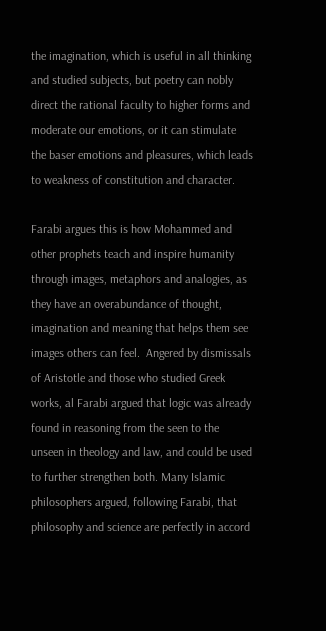the imagination, which is useful in all thinking and studied subjects, but poetry can nobly direct the rational faculty to higher forms and moderate our emotions, or it can stimulate the baser emotions and pleasures, which leads to weakness of constitution and character.

Farabi argues this is how Mohammed and other prophets teach and inspire humanity through images, metaphors and analogies, as they have an overabundance of thought, imagination and meaning that helps them see images others can feel.  Angered by dismissals of Aristotle and those who studied Greek works, al Farabi argued that logic was already found in reasoning from the seen to the unseen in theology and law, and could be used to further strengthen both. Many Islamic philosophers argued, following Farabi, that philosophy and science are perfectly in accord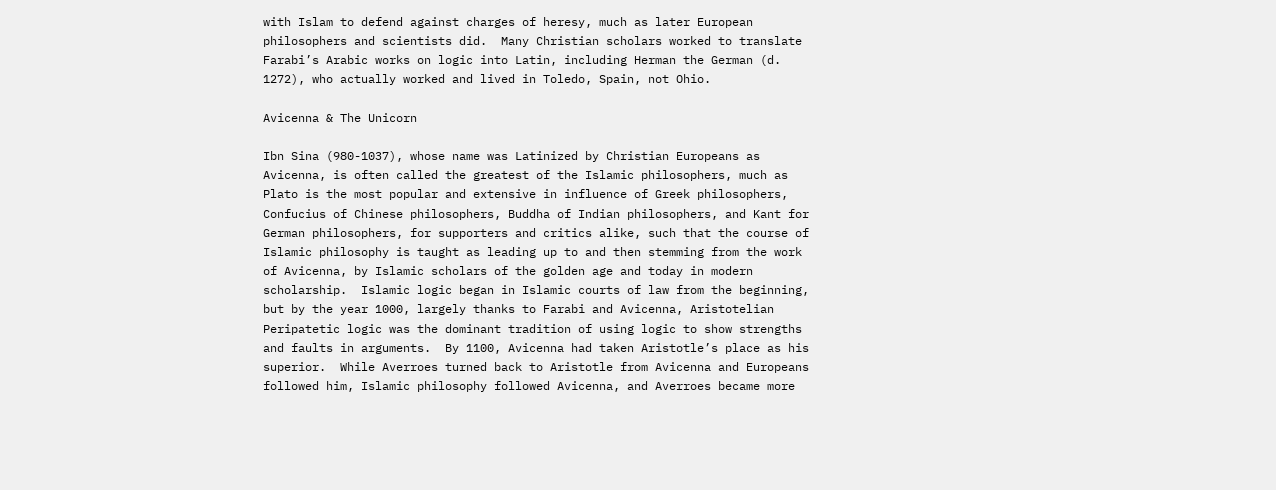with Islam to defend against charges of heresy, much as later European philosophers and scientists did.  Many Christian scholars worked to translate Farabi’s Arabic works on logic into Latin, including Herman the German (d. 1272), who actually worked and lived in Toledo, Spain, not Ohio.

Avicenna & The Unicorn

Ibn Sina (980-1037), whose name was Latinized by Christian Europeans as Avicenna, is often called the greatest of the Islamic philosophers, much as Plato is the most popular and extensive in influence of Greek philosophers, Confucius of Chinese philosophers, Buddha of Indian philosophers, and Kant for German philosophers, for supporters and critics alike, such that the course of Islamic philosophy is taught as leading up to and then stemming from the work of Avicenna, by Islamic scholars of the golden age and today in modern scholarship.  Islamic logic began in Islamic courts of law from the beginning, but by the year 1000, largely thanks to Farabi and Avicenna, Aristotelian Peripatetic logic was the dominant tradition of using logic to show strengths and faults in arguments.  By 1100, Avicenna had taken Aristotle’s place as his superior.  While Averroes turned back to Aristotle from Avicenna and Europeans followed him, Islamic philosophy followed Avicenna, and Averroes became more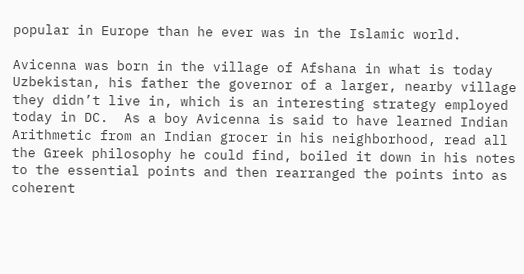popular in Europe than he ever was in the Islamic world.

Avicenna was born in the village of Afshana in what is today Uzbekistan, his father the governor of a larger, nearby village they didn’t live in, which is an interesting strategy employed today in DC.  As a boy Avicenna is said to have learned Indian Arithmetic from an Indian grocer in his neighborhood, read all the Greek philosophy he could find, boiled it down in his notes to the essential points and then rearranged the points into as coherent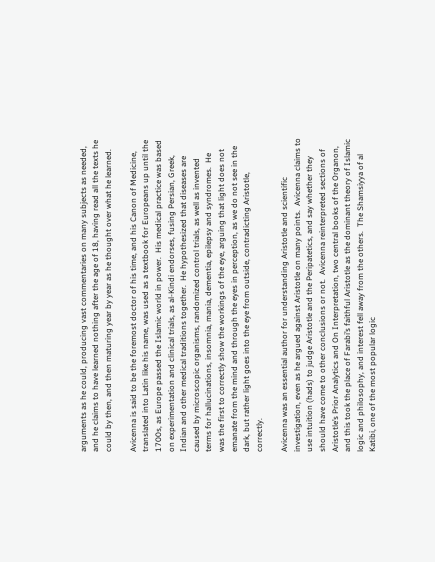arguments as he could, producing vast commentaries on many subjects as needed, and he claims to have learned nothing after the age of 18, having read all the texts he could by then, and then maturing year by year as he thought over what he learned.

Avicenna is said to be the foremost doctor of his time, and his Canon of Medicine, translated into Latin like his name, was used as a textbook for Europeans up until the 1700s, as Europe passed the Islamic world in power.  His medical practice was based on experimentation and clinical trials, as al-Kindi endorses, fusing Persian, Greek, Indian and other medical traditions together.  He hypothesized that diseases are caused by microscopic organisms, randomized control trials, as well as invented terms for hallucinations, insomnia, mania, dementia, epilepsy and syndromes.  He was the first to correctly show the workings of the eye, arguing that light does not emanate from the mind and through the eyes in perception, as we do not see in the dark, but rather light goes into the eye from outside, contradicting Aristotle, correctly.

Avicenna was an essential author for understanding Aristotle and scientific investigation, even as he argued against Aristotle on many points.  Avicenna claims to use intuition (hads) to judge Aristotle and the Peripatetics, and say whether they should have come to other conclusions or not.  Avicenna reinterpreted sections of Aristotle’s Prior Analytics and On Interpretation, two central books of the Organon, and this took the place of Farabi’s faithful Aristotle as the dominant theory of Islamic logic and philosophy, and interest fell away from the others.  The Shamsiyya of al Katibi, one of the most popular logic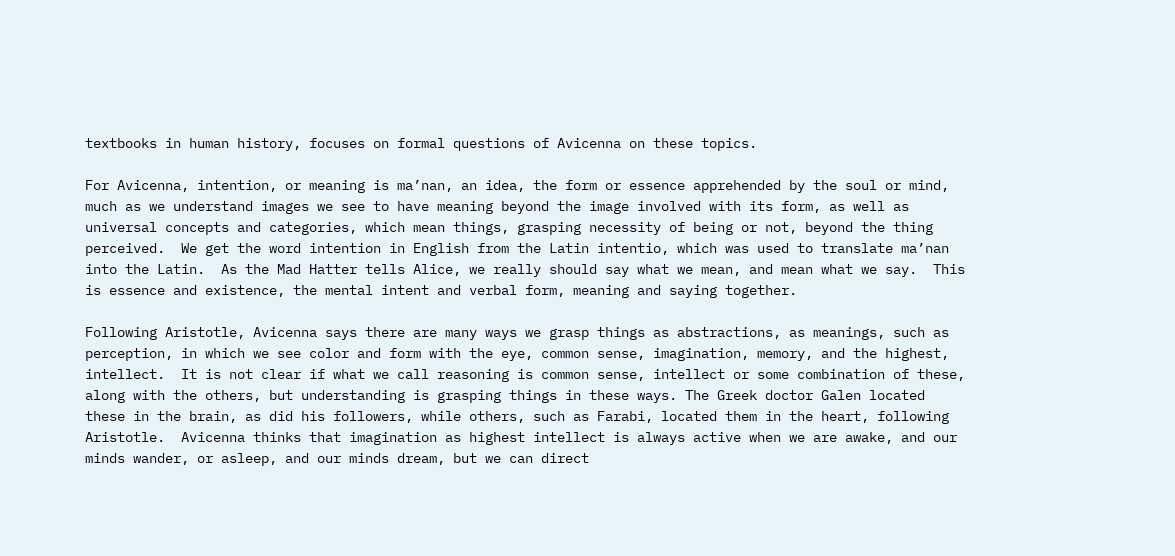textbooks in human history, focuses on formal questions of Avicenna on these topics.

For Avicenna, intention, or meaning is ma’nan, an idea, the form or essence apprehended by the soul or mind, much as we understand images we see to have meaning beyond the image involved with its form, as well as universal concepts and categories, which mean things, grasping necessity of being or not, beyond the thing perceived.  We get the word intention in English from the Latin intentio, which was used to translate ma’nan into the Latin.  As the Mad Hatter tells Alice, we really should say what we mean, and mean what we say.  This is essence and existence, the mental intent and verbal form, meaning and saying together.

Following Aristotle, Avicenna says there are many ways we grasp things as abstractions, as meanings, such as perception, in which we see color and form with the eye, common sense, imagination, memory, and the highest, intellect.  It is not clear if what we call reasoning is common sense, intellect or some combination of these, along with the others, but understanding is grasping things in these ways. The Greek doctor Galen located these in the brain, as did his followers, while others, such as Farabi, located them in the heart, following Aristotle.  Avicenna thinks that imagination as highest intellect is always active when we are awake, and our minds wander, or asleep, and our minds dream, but we can direct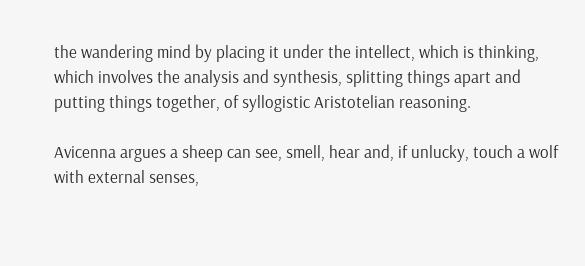the wandering mind by placing it under the intellect, which is thinking, which involves the analysis and synthesis, splitting things apart and putting things together, of syllogistic Aristotelian reasoning.

Avicenna argues a sheep can see, smell, hear and, if unlucky, touch a wolf with external senses,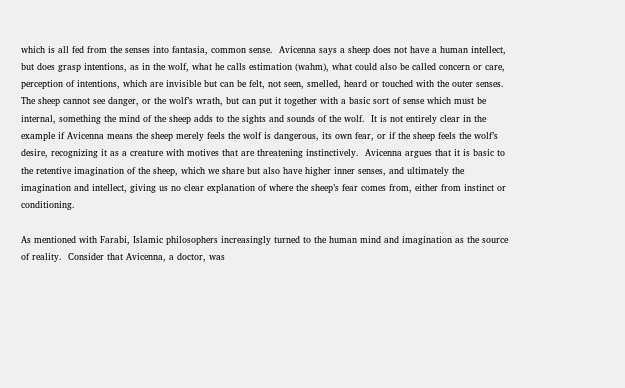which is all fed from the senses into fantasia, common sense.  Avicenna says a sheep does not have a human intellect, but does grasp intentions, as in the wolf, what he calls estimation (wahm), what could also be called concern or care, perception of intentions, which are invisible but can be felt, not seen, smelled, heard or touched with the outer senses.  The sheep cannot see danger, or the wolf’s wrath, but can put it together with a basic sort of sense which must be internal, something the mind of the sheep adds to the sights and sounds of the wolf.  It is not entirely clear in the example if Avicenna means the sheep merely feels the wolf is dangerous, its own fear, or if the sheep feels the wolf’s desire, recognizing it as a creature with motives that are threatening instinctively.  Avicenna argues that it is basic to the retentive imagination of the sheep, which we share but also have higher inner senses, and ultimately the imagination and intellect, giving us no clear explanation of where the sheep’s fear comes from, either from instinct or conditioning.

As mentioned with Farabi, Islamic philosophers increasingly turned to the human mind and imagination as the source of reality.  Consider that Avicenna, a doctor, was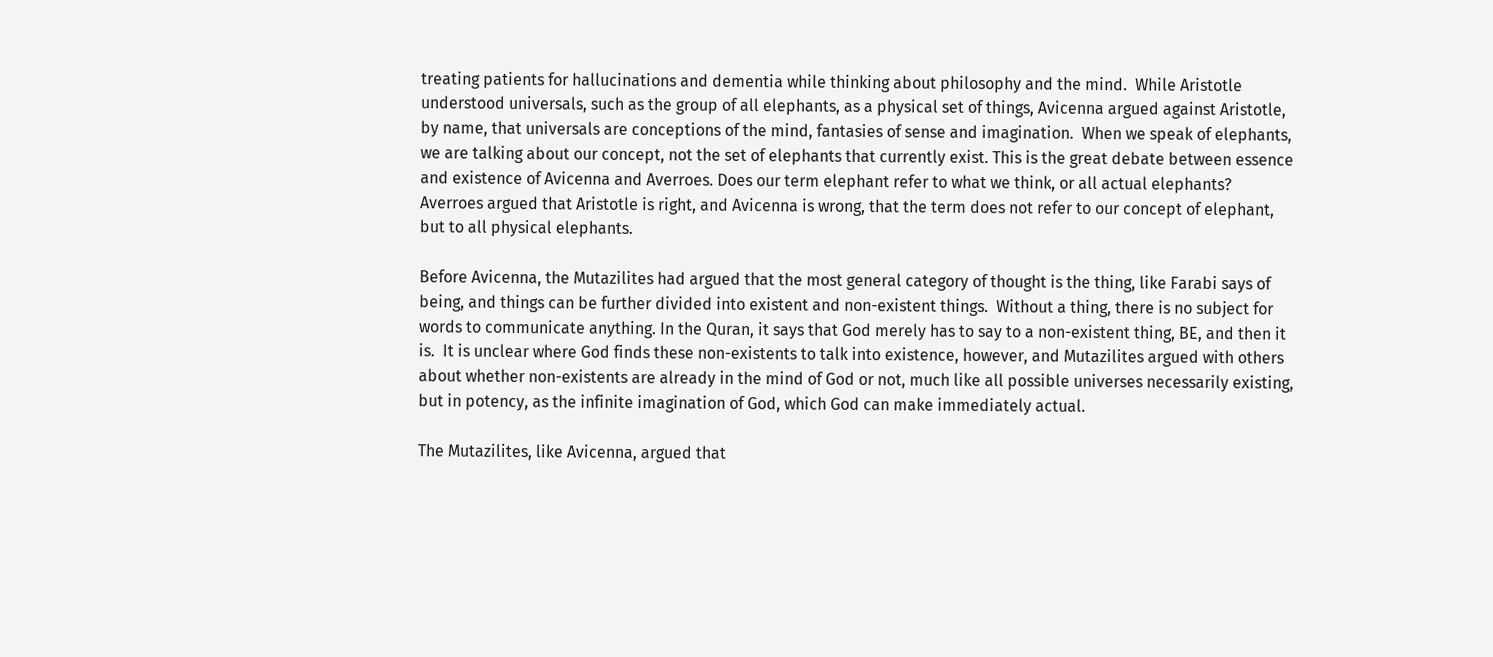treating patients for hallucinations and dementia while thinking about philosophy and the mind.  While Aristotle understood universals, such as the group of all elephants, as a physical set of things, Avicenna argued against Aristotle, by name, that universals are conceptions of the mind, fantasies of sense and imagination.  When we speak of elephants, we are talking about our concept, not the set of elephants that currently exist. This is the great debate between essence and existence of Avicenna and Averroes. Does our term elephant refer to what we think, or all actual elephants?  Averroes argued that Aristotle is right, and Avicenna is wrong, that the term does not refer to our concept of elephant, but to all physical elephants.

Before Avicenna, the Mutazilites had argued that the most general category of thought is the thing, like Farabi says of being, and things can be further divided into existent and non-existent things.  Without a thing, there is no subject for words to communicate anything. In the Quran, it says that God merely has to say to a non-existent thing, BE, and then it is.  It is unclear where God finds these non-existents to talk into existence, however, and Mutazilites argued with others about whether non-existents are already in the mind of God or not, much like all possible universes necessarily existing, but in potency, as the infinite imagination of God, which God can make immediately actual.

The Mutazilites, like Avicenna, argued that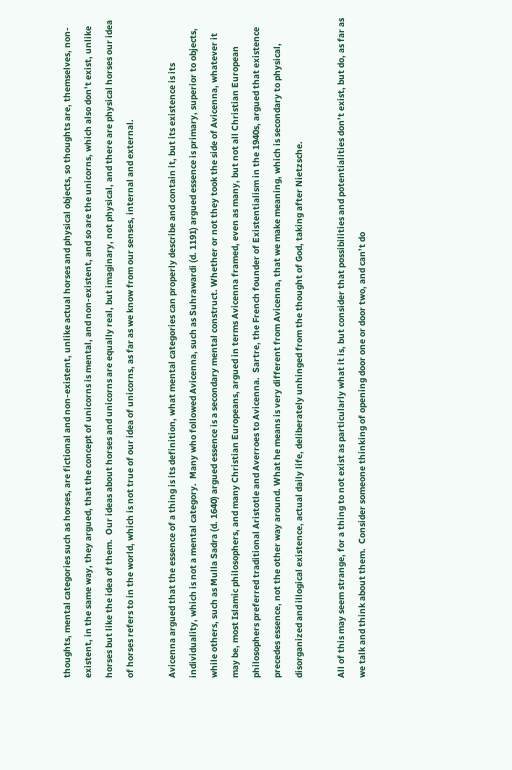thoughts, mental categories such as horses, are fictional and non-existent, unlike actual horses and physical objects, so thoughts are, themselves, non-existent, in the same way, they argued, that the concept of unicorns is mental, and non-existent, and so are the unicorns, which also don’t exist, unlike horses but like the idea of them.  Our ideas about horses and unicorns are equally real, but imaginary, not physical, and there are physical horses our idea of horses refers to in the world, which is not true of our idea of unicorns, as far as we know from our senses, internal and external.

Avicenna argued that the essence of a thing is its definition, what mental categories can properly describe and contain it, but its existence is its individuality, which is not a mental category.  Many who followed Avicenna, such as Suhrawardi (d. 1191) argued essence is primary, superior to objects, while others, such as Mulla Sadra (d. 1640) argued essence is a secondary mental construct. Whether or not they took the side of Avicenna, whatever it may be, most Islamic philosophers, and many Christian Europeans, argued in terms Avicenna framed, even as many, but not all Christian European philosophers preferred traditional Aristotle and Averroes to Avicenna.  Sartre, the French founder of Existentialism in the 1940s, argued that existence precedes essence, not the other way around. What he means is very different from Avicenna, that we make meaning, which is secondary to physical, disorganized and illogical existence, actual daily life, deliberately unhinged from the thought of God, taking after Nietzsche.

All of this may seem strange, for a thing to not exist as particularly what it is, but consider that possibilities and potentialities don’t exist, but do, as far as we talk and think about them.  Consider someone thinking of opening door one or door two, and can’t do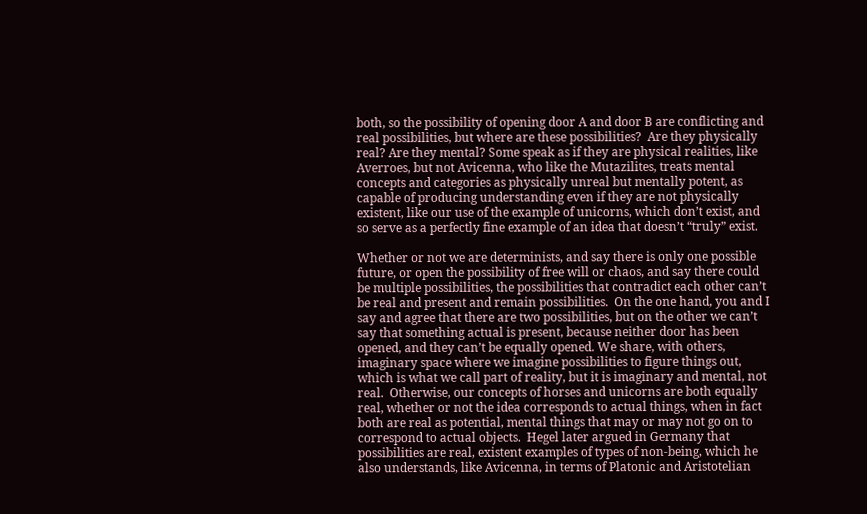both, so the possibility of opening door A and door B are conflicting and real possibilities, but where are these possibilities?  Are they physically real? Are they mental? Some speak as if they are physical realities, like Averroes, but not Avicenna, who like the Mutazilites, treats mental concepts and categories as physically unreal but mentally potent, as capable of producing understanding even if they are not physically existent, like our use of the example of unicorns, which don’t exist, and so serve as a perfectly fine example of an idea that doesn’t “truly” exist.

Whether or not we are determinists, and say there is only one possible future, or open the possibility of free will or chaos, and say there could be multiple possibilities, the possibilities that contradict each other can’t be real and present and remain possibilities.  On the one hand, you and I say and agree that there are two possibilities, but on the other we can’t say that something actual is present, because neither door has been opened, and they can’t be equally opened. We share, with others, imaginary space where we imagine possibilities to figure things out, which is what we call part of reality, but it is imaginary and mental, not real.  Otherwise, our concepts of horses and unicorns are both equally real, whether or not the idea corresponds to actual things, when in fact both are real as potential, mental things that may or may not go on to correspond to actual objects.  Hegel later argued in Germany that possibilities are real, existent examples of types of non-being, which he also understands, like Avicenna, in terms of Platonic and Aristotelian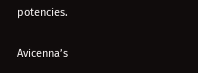potencies.

Avicenna’s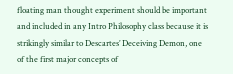floating man thought experiment should be important and included in any Intro Philosophy class because it is strikingly similar to Descartes’ Deceiving Demon, one of the first major concepts of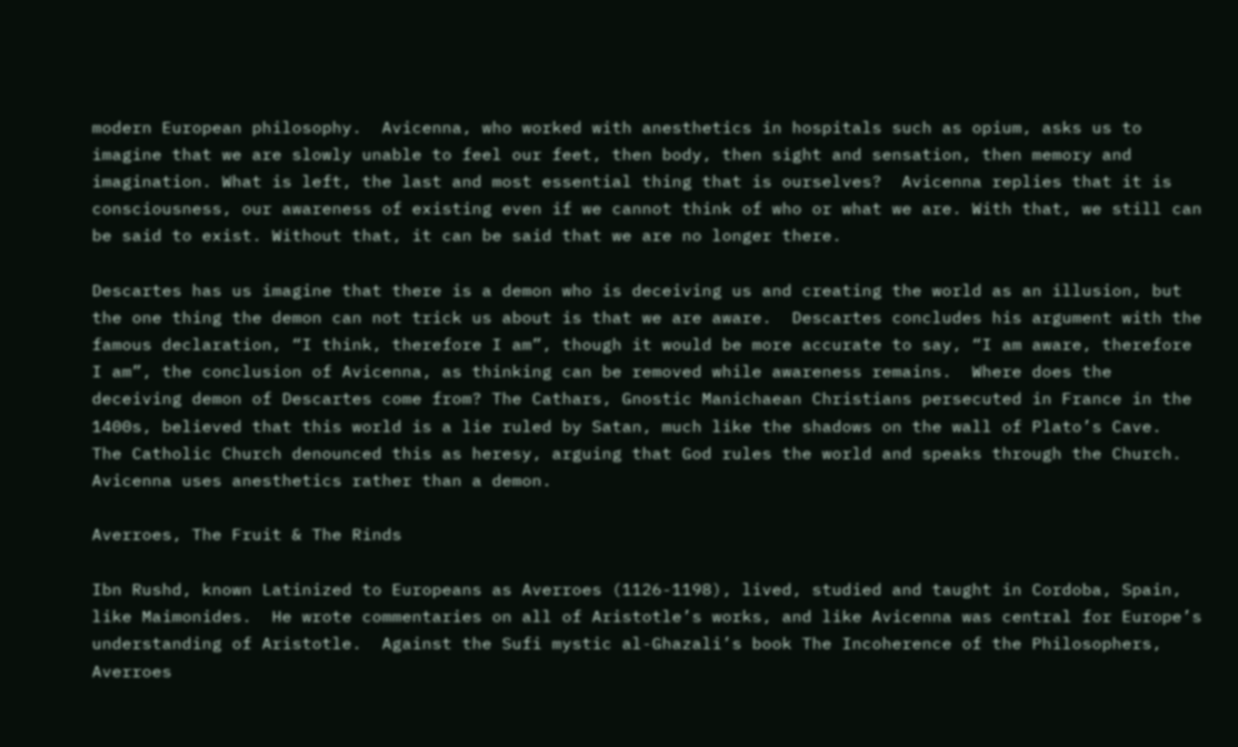modern European philosophy.  Avicenna, who worked with anesthetics in hospitals such as opium, asks us to imagine that we are slowly unable to feel our feet, then body, then sight and sensation, then memory and imagination. What is left, the last and most essential thing that is ourselves?  Avicenna replies that it is consciousness, our awareness of existing even if we cannot think of who or what we are. With that, we still can be said to exist. Without that, it can be said that we are no longer there.

Descartes has us imagine that there is a demon who is deceiving us and creating the world as an illusion, but the one thing the demon can not trick us about is that we are aware.  Descartes concludes his argument with the famous declaration, “I think, therefore I am”, though it would be more accurate to say, “I am aware, therefore I am”, the conclusion of Avicenna, as thinking can be removed while awareness remains.  Where does the deceiving demon of Descartes come from? The Cathars, Gnostic Manichaean Christians persecuted in France in the 1400s, believed that this world is a lie ruled by Satan, much like the shadows on the wall of Plato’s Cave.  The Catholic Church denounced this as heresy, arguing that God rules the world and speaks through the Church. Avicenna uses anesthetics rather than a demon.

Averroes, The Fruit & The Rinds

Ibn Rushd, known Latinized to Europeans as Averroes (1126-1198), lived, studied and taught in Cordoba, Spain, like Maimonides.  He wrote commentaries on all of Aristotle’s works, and like Avicenna was central for Europe’s understanding of Aristotle.  Against the Sufi mystic al-Ghazali’s book The Incoherence of the Philosophers, Averroes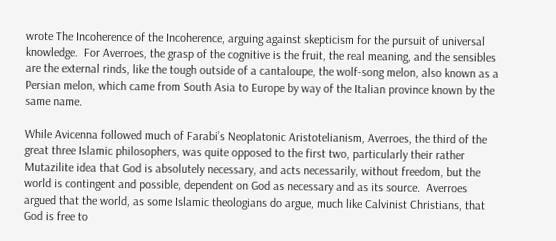wrote The Incoherence of the Incoherence, arguing against skepticism for the pursuit of universal knowledge.  For Averroes, the grasp of the cognitive is the fruit, the real meaning, and the sensibles are the external rinds, like the tough outside of a cantaloupe, the wolf-song melon, also known as a Persian melon, which came from South Asia to Europe by way of the Italian province known by the same name.

While Avicenna followed much of Farabi’s Neoplatonic Aristotelianism, Averroes, the third of the great three Islamic philosophers, was quite opposed to the first two, particularly their rather Mutazilite idea that God is absolutely necessary, and acts necessarily, without freedom, but the world is contingent and possible, dependent on God as necessary and as its source.  Averroes argued that the world, as some Islamic theologians do argue, much like Calvinist Christians, that God is free to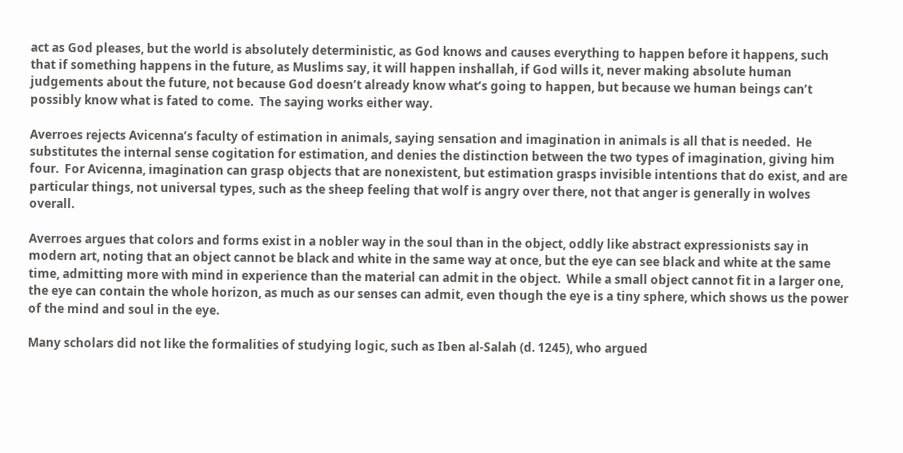act as God pleases, but the world is absolutely deterministic, as God knows and causes everything to happen before it happens, such that if something happens in the future, as Muslims say, it will happen inshallah, if God wills it, never making absolute human judgements about the future, not because God doesn’t already know what’s going to happen, but because we human beings can’t possibly know what is fated to come.  The saying works either way.

Averroes rejects Avicenna’s faculty of estimation in animals, saying sensation and imagination in animals is all that is needed.  He substitutes the internal sense cogitation for estimation, and denies the distinction between the two types of imagination, giving him four.  For Avicenna, imagination can grasp objects that are nonexistent, but estimation grasps invisible intentions that do exist, and are particular things, not universal types, such as the sheep feeling that wolf is angry over there, not that anger is generally in wolves overall.

Averroes argues that colors and forms exist in a nobler way in the soul than in the object, oddly like abstract expressionists say in modern art, noting that an object cannot be black and white in the same way at once, but the eye can see black and white at the same time, admitting more with mind in experience than the material can admit in the object.  While a small object cannot fit in a larger one, the eye can contain the whole horizon, as much as our senses can admit, even though the eye is a tiny sphere, which shows us the power of the mind and soul in the eye.

Many scholars did not like the formalities of studying logic, such as Iben al-Salah (d. 1245), who argued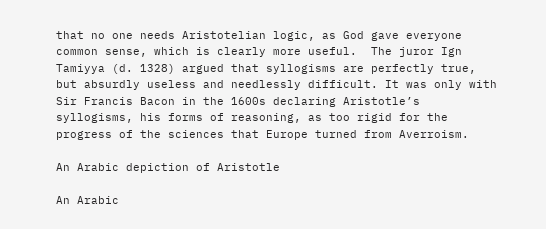that no one needs Aristotelian logic, as God gave everyone common sense, which is clearly more useful.  The juror Ign Tamiyya (d. 1328) argued that syllogisms are perfectly true, but absurdly useless and needlessly difficult. It was only with Sir Francis Bacon in the 1600s declaring Aristotle’s syllogisms, his forms of reasoning, as too rigid for the progress of the sciences that Europe turned from Averroism.

An Arabic depiction of Aristotle

An Arabic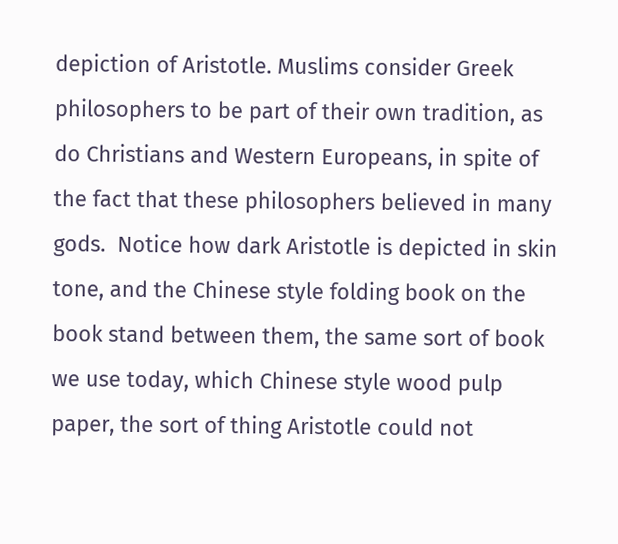depiction of Aristotle. Muslims consider Greek philosophers to be part of their own tradition, as do Christians and Western Europeans, in spite of the fact that these philosophers believed in many gods.  Notice how dark Aristotle is depicted in skin tone, and the Chinese style folding book on the book stand between them, the same sort of book we use today, which Chinese style wood pulp paper, the sort of thing Aristotle could not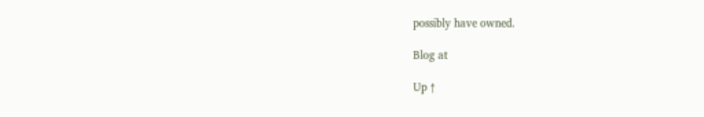possibly have owned.

Blog at

Up ↑